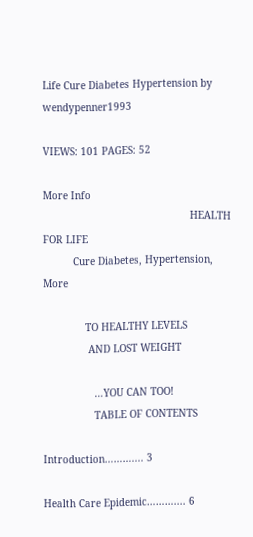Life Cure Diabetes Hypertension by wendypenner1993

VIEWS: 101 PAGES: 52

More Info
                                                 HEALTH FOR LIFE
          Cure Diabetes, Hypertension, More

              TO HEALTHY LEVELS
               AND LOST WEIGHT

                 …YOU CAN TOO!
                 TABLE OF CONTENTS

Introduction……….... 3

Health Care Epidemic……….... 6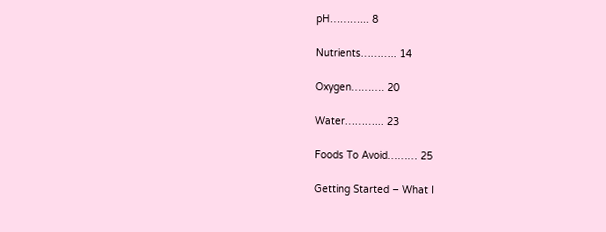pH………... 8

Nutrients……….. 14

Oxygen………. 20

Water………... 23

Foods To Avoid……… 25

Getting Started – What I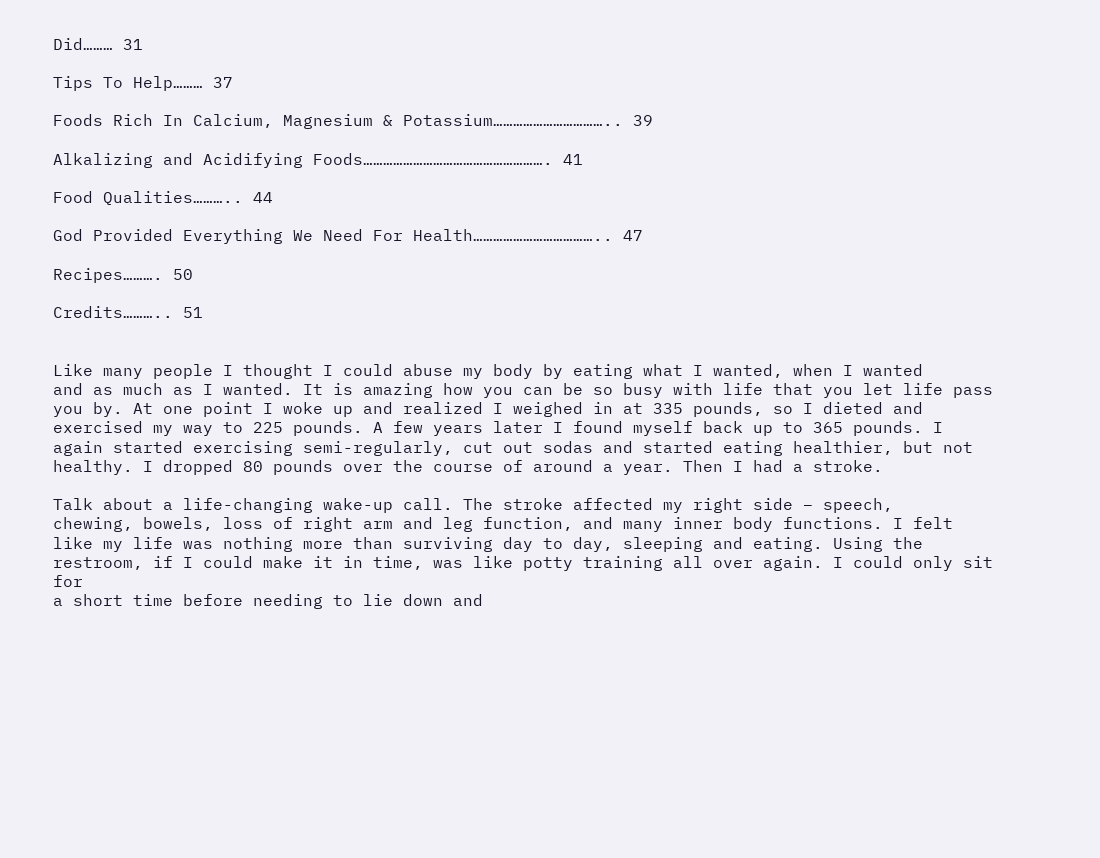Did……… 31

Tips To Help……… 37

Foods Rich In Calcium, Magnesium & Potassium…………………………….. 39

Alkalizing and Acidifying Foods………………………………………………. 41

Food Qualities……….. 44

God Provided Everything We Need For Health……………………………….. 47

Recipes………. 50

Credits……….. 51


Like many people I thought I could abuse my body by eating what I wanted, when I wanted
and as much as I wanted. It is amazing how you can be so busy with life that you let life pass
you by. At one point I woke up and realized I weighed in at 335 pounds, so I dieted and
exercised my way to 225 pounds. A few years later I found myself back up to 365 pounds. I
again started exercising semi-regularly, cut out sodas and started eating healthier, but not
healthy. I dropped 80 pounds over the course of around a year. Then I had a stroke.

Talk about a life-changing wake-up call. The stroke affected my right side – speech,
chewing, bowels, loss of right arm and leg function, and many inner body functions. I felt
like my life was nothing more than surviving day to day, sleeping and eating. Using the
restroom, if I could make it in time, was like potty training all over again. I could only sit for
a short time before needing to lie down and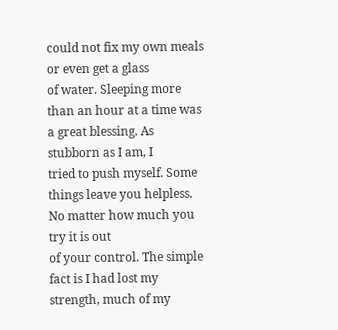could not fix my own meals or even get a glass
of water. Sleeping more than an hour at a time was a great blessing. As stubborn as I am, I
tried to push myself. Some things leave you helpless. No matter how much you try it is out
of your control. The simple fact is I had lost my strength, much of my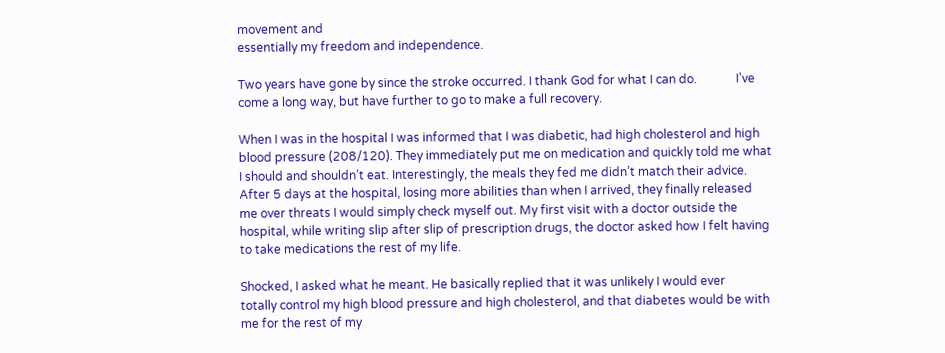movement and
essentially my freedom and independence.

Two years have gone by since the stroke occurred. I thank God for what I can do.             I’ve
come a long way, but have further to go to make a full recovery.

When I was in the hospital I was informed that I was diabetic, had high cholesterol and high
blood pressure (208/120). They immediately put me on medication and quickly told me what
I should and shouldn’t eat. Interestingly, the meals they fed me didn’t match their advice.
After 5 days at the hospital, losing more abilities than when I arrived, they finally released
me over threats I would simply check myself out. My first visit with a doctor outside the
hospital, while writing slip after slip of prescription drugs, the doctor asked how I felt having
to take medications the rest of my life.

Shocked, I asked what he meant. He basically replied that it was unlikely I would ever
totally control my high blood pressure and high cholesterol, and that diabetes would be with
me for the rest of my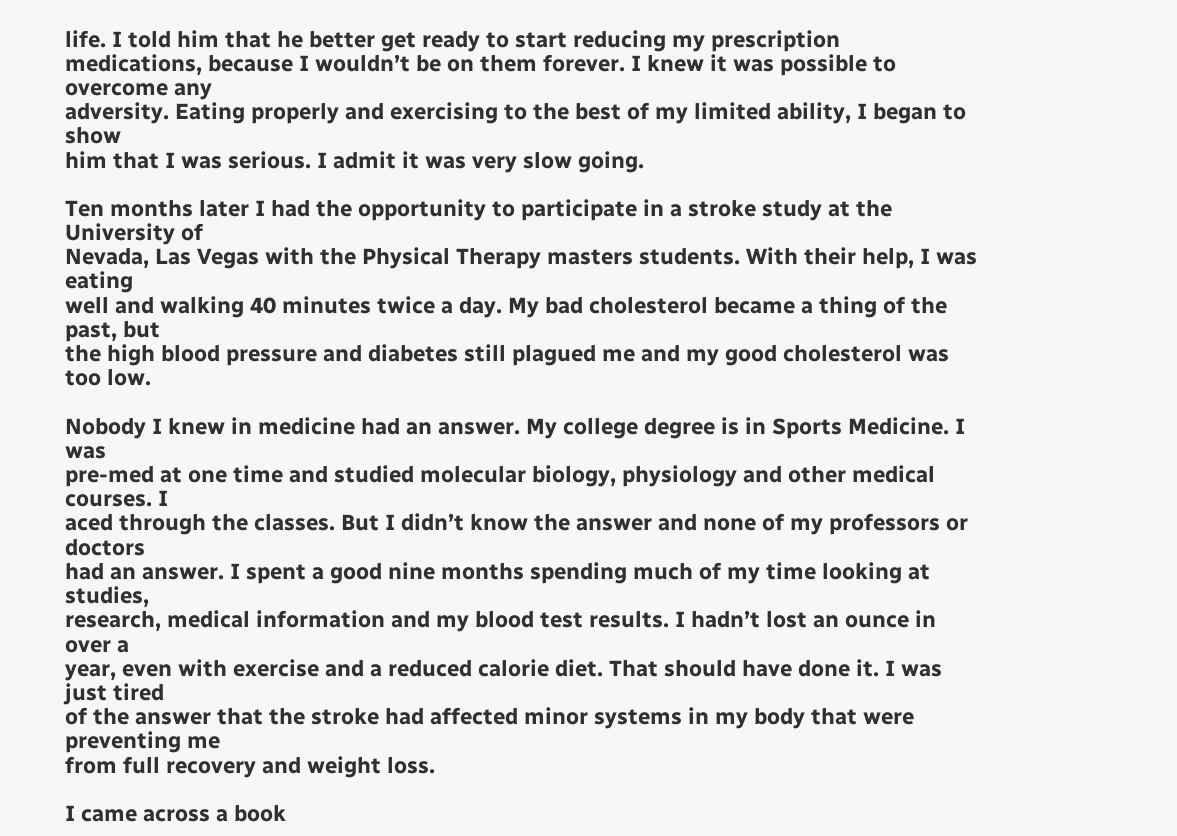life. I told him that he better get ready to start reducing my prescription
medications, because I wouldn’t be on them forever. I knew it was possible to overcome any
adversity. Eating properly and exercising to the best of my limited ability, I began to show
him that I was serious. I admit it was very slow going.

Ten months later I had the opportunity to participate in a stroke study at the University of
Nevada, Las Vegas with the Physical Therapy masters students. With their help, I was eating
well and walking 40 minutes twice a day. My bad cholesterol became a thing of the past, but
the high blood pressure and diabetes still plagued me and my good cholesterol was too low.

Nobody I knew in medicine had an answer. My college degree is in Sports Medicine. I was
pre-med at one time and studied molecular biology, physiology and other medical courses. I
aced through the classes. But I didn’t know the answer and none of my professors or doctors
had an answer. I spent a good nine months spending much of my time looking at studies,
research, medical information and my blood test results. I hadn’t lost an ounce in over a
year, even with exercise and a reduced calorie diet. That should have done it. I was just tired
of the answer that the stroke had affected minor systems in my body that were preventing me
from full recovery and weight loss.

I came across a book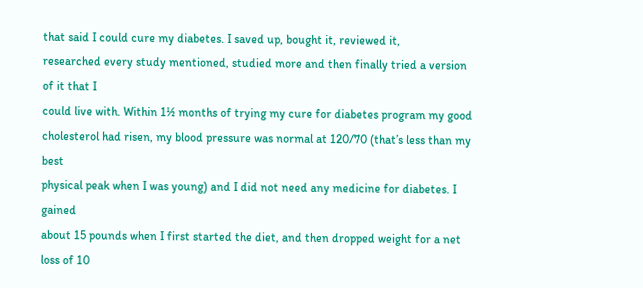that said I could cure my diabetes. I saved up, bought it, reviewed it,
researched every study mentioned, studied more and then finally tried a version of it that I
could live with. Within 1½ months of trying my cure for diabetes program my good
cholesterol had risen, my blood pressure was normal at 120/70 (that’s less than my best
physical peak when I was young) and I did not need any medicine for diabetes. I gained
about 15 pounds when I first started the diet, and then dropped weight for a net loss of 10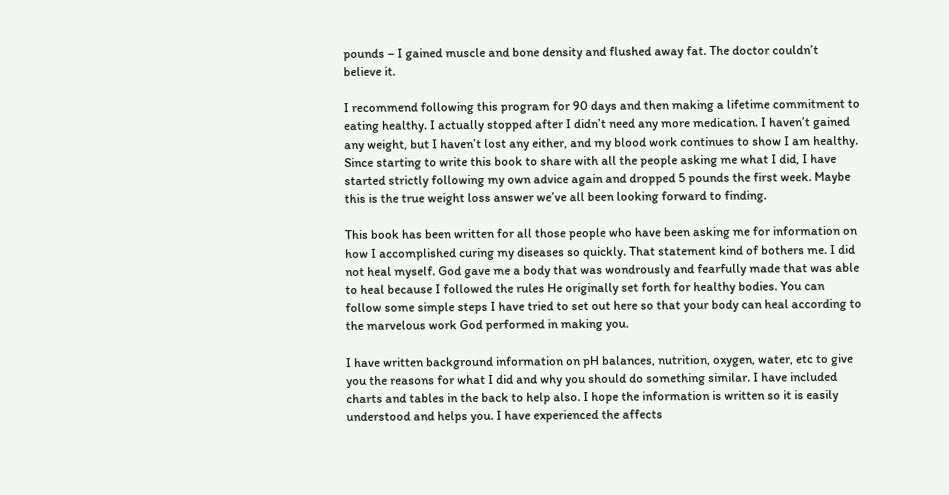pounds – I gained muscle and bone density and flushed away fat. The doctor couldn’t
believe it.

I recommend following this program for 90 days and then making a lifetime commitment to
eating healthy. I actually stopped after I didn’t need any more medication. I haven’t gained
any weight, but I haven’t lost any either, and my blood work continues to show I am healthy.
Since starting to write this book to share with all the people asking me what I did, I have
started strictly following my own advice again and dropped 5 pounds the first week. Maybe
this is the true weight loss answer we’ve all been looking forward to finding.

This book has been written for all those people who have been asking me for information on
how I accomplished curing my diseases so quickly. That statement kind of bothers me. I did
not heal myself. God gave me a body that was wondrously and fearfully made that was able
to heal because I followed the rules He originally set forth for healthy bodies. You can
follow some simple steps I have tried to set out here so that your body can heal according to
the marvelous work God performed in making you.

I have written background information on pH balances, nutrition, oxygen, water, etc to give
you the reasons for what I did and why you should do something similar. I have included
charts and tables in the back to help also. I hope the information is written so it is easily
understood and helps you. I have experienced the affects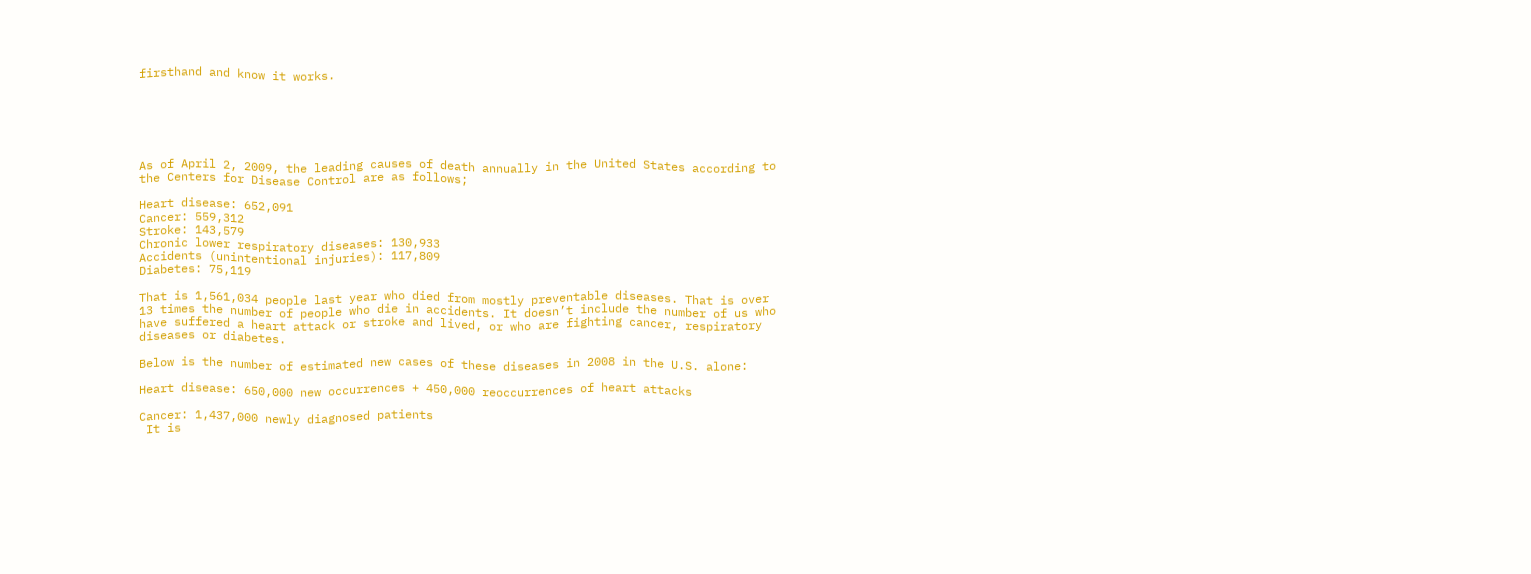firsthand and know it works.






As of April 2, 2009, the leading causes of death annually in the United States according to
the Centers for Disease Control are as follows;

Heart disease: 652,091
Cancer: 559,312
Stroke: 143,579
Chronic lower respiratory diseases: 130,933
Accidents (unintentional injuries): 117,809
Diabetes: 75,119

That is 1,561,034 people last year who died from mostly preventable diseases. That is over
13 times the number of people who die in accidents. It doesn’t include the number of us who
have suffered a heart attack or stroke and lived, or who are fighting cancer, respiratory
diseases or diabetes.

Below is the number of estimated new cases of these diseases in 2008 in the U.S. alone:

Heart disease: 650,000 new occurrences + 450,000 reoccurrences of heart attacks

Cancer: 1,437,000 newly diagnosed patients
 It is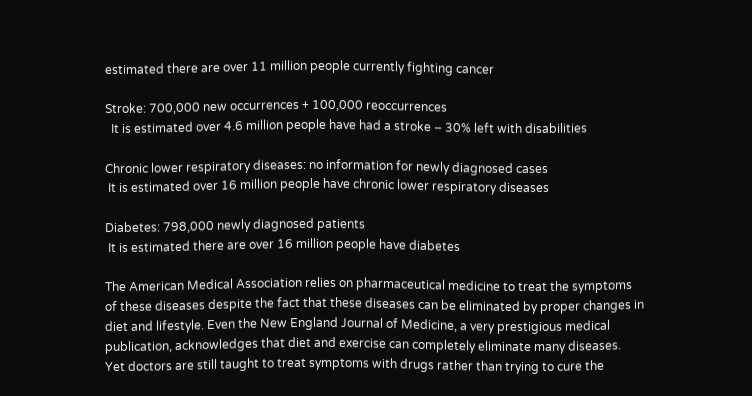estimated there are over 11 million people currently fighting cancer

Stroke: 700,000 new occurrences + 100,000 reoccurrences
  It is estimated over 4.6 million people have had a stroke – 30% left with disabilities

Chronic lower respiratory diseases: no information for newly diagnosed cases
 It is estimated over 16 million people have chronic lower respiratory diseases

Diabetes: 798,000 newly diagnosed patients
 It is estimated there are over 16 million people have diabetes

The American Medical Association relies on pharmaceutical medicine to treat the symptoms
of these diseases despite the fact that these diseases can be eliminated by proper changes in
diet and lifestyle. Even the New England Journal of Medicine, a very prestigious medical
publication, acknowledges that diet and exercise can completely eliminate many diseases.
Yet doctors are still taught to treat symptoms with drugs rather than trying to cure the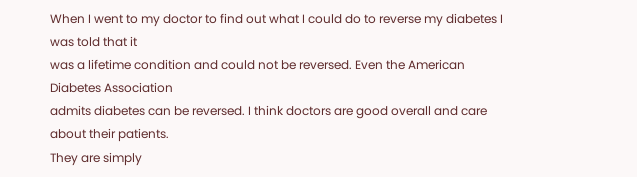When I went to my doctor to find out what I could do to reverse my diabetes I was told that it
was a lifetime condition and could not be reversed. Even the American Diabetes Association
admits diabetes can be reversed. I think doctors are good overall and care about their patients.
They are simply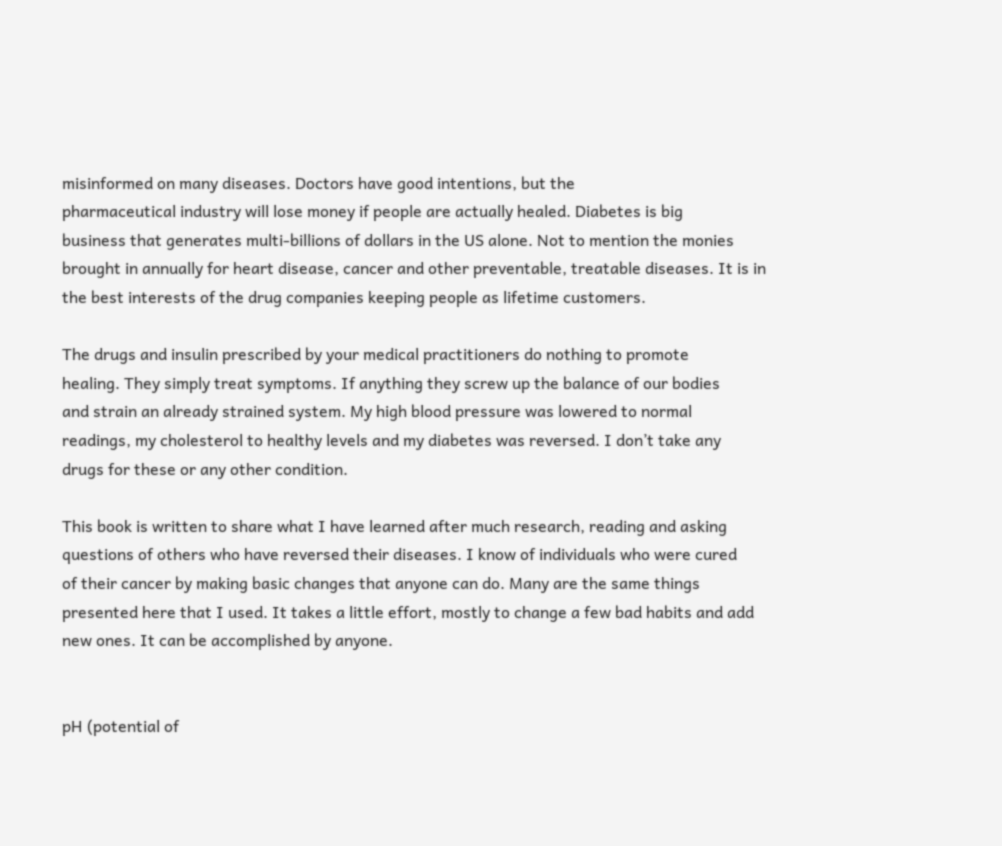misinformed on many diseases. Doctors have good intentions, but the
pharmaceutical industry will lose money if people are actually healed. Diabetes is big
business that generates multi-billions of dollars in the US alone. Not to mention the monies
brought in annually for heart disease, cancer and other preventable, treatable diseases. It is in
the best interests of the drug companies keeping people as lifetime customers.

The drugs and insulin prescribed by your medical practitioners do nothing to promote
healing. They simply treat symptoms. If anything they screw up the balance of our bodies
and strain an already strained system. My high blood pressure was lowered to normal
readings, my cholesterol to healthy levels and my diabetes was reversed. I don’t take any
drugs for these or any other condition.

This book is written to share what I have learned after much research, reading and asking
questions of others who have reversed their diseases. I know of individuals who were cured
of their cancer by making basic changes that anyone can do. Many are the same things
presented here that I used. It takes a little effort, mostly to change a few bad habits and add
new ones. It can be accomplished by anyone.


pH (potential of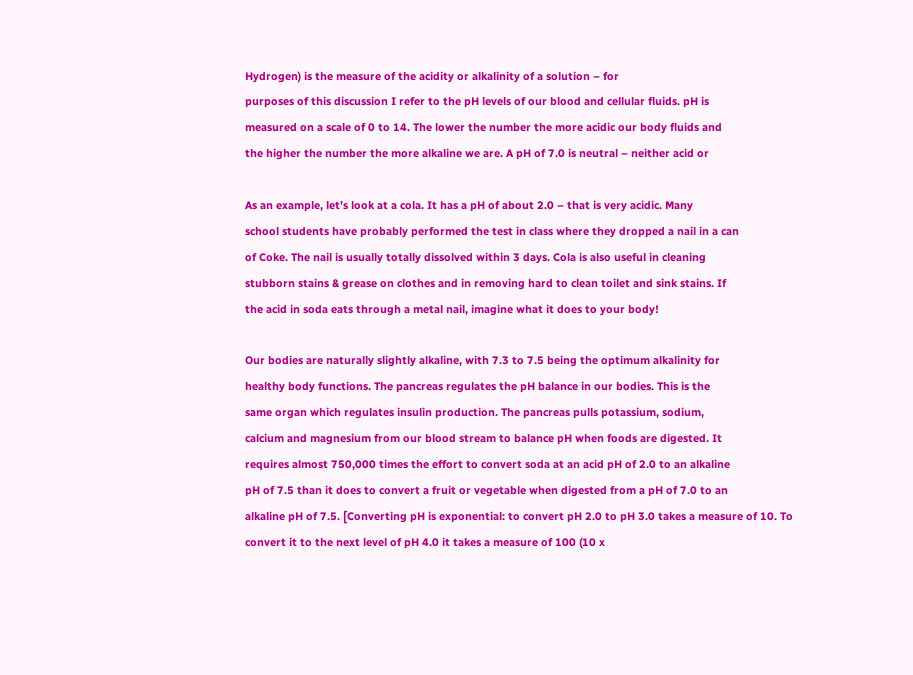Hydrogen) is the measure of the acidity or alkalinity of a solution – for
purposes of this discussion I refer to the pH levels of our blood and cellular fluids. pH is
measured on a scale of 0 to 14. The lower the number the more acidic our body fluids and
the higher the number the more alkaline we are. A pH of 7.0 is neutral – neither acid or

As an example, let’s look at a cola. It has a pH of about 2.0 – that is very acidic. Many
school students have probably performed the test in class where they dropped a nail in a can
of Coke. The nail is usually totally dissolved within 3 days. Cola is also useful in cleaning
stubborn stains & grease on clothes and in removing hard to clean toilet and sink stains. If
the acid in soda eats through a metal nail, imagine what it does to your body!

Our bodies are naturally slightly alkaline, with 7.3 to 7.5 being the optimum alkalinity for
healthy body functions. The pancreas regulates the pH balance in our bodies. This is the
same organ which regulates insulin production. The pancreas pulls potassium, sodium,
calcium and magnesium from our blood stream to balance pH when foods are digested. It
requires almost 750,000 times the effort to convert soda at an acid pH of 2.0 to an alkaline
pH of 7.5 than it does to convert a fruit or vegetable when digested from a pH of 7.0 to an
alkaline pH of 7.5. [Converting pH is exponential: to convert pH 2.0 to pH 3.0 takes a measure of 10. To
convert it to the next level of pH 4.0 it takes a measure of 100 (10 x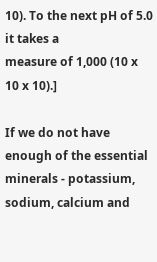10). To the next pH of 5.0 it takes a
measure of 1,000 (10 x 10 x 10).]

If we do not have enough of the essential minerals - potassium, sodium, calcium and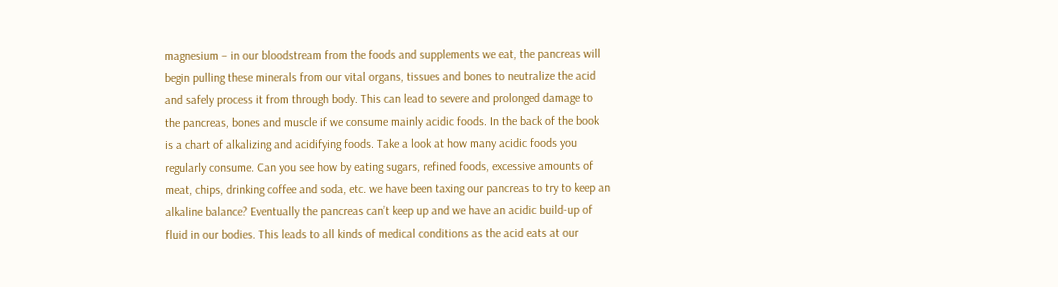magnesium – in our bloodstream from the foods and supplements we eat, the pancreas will
begin pulling these minerals from our vital organs, tissues and bones to neutralize the acid
and safely process it from through body. This can lead to severe and prolonged damage to
the pancreas, bones and muscle if we consume mainly acidic foods. In the back of the book
is a chart of alkalizing and acidifying foods. Take a look at how many acidic foods you
regularly consume. Can you see how by eating sugars, refined foods, excessive amounts of
meat, chips, drinking coffee and soda, etc. we have been taxing our pancreas to try to keep an
alkaline balance? Eventually the pancreas can’t keep up and we have an acidic build-up of
fluid in our bodies. This leads to all kinds of medical conditions as the acid eats at our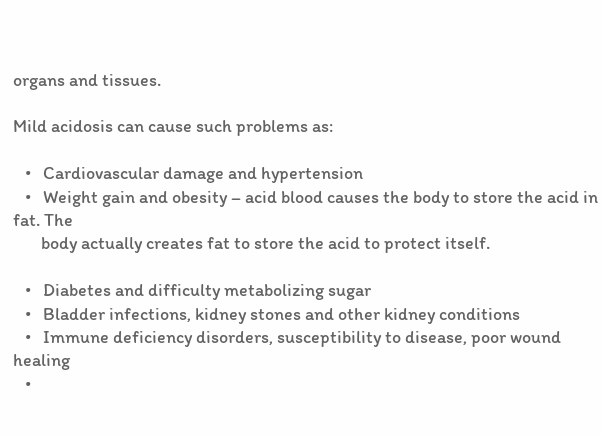organs and tissues.

Mild acidosis can cause such problems as:

   •   Cardiovascular damage and hypertension
   •   Weight gain and obesity – acid blood causes the body to store the acid in fat. The
       body actually creates fat to store the acid to protect itself.

   •   Diabetes and difficulty metabolizing sugar
   •   Bladder infections, kidney stones and other kidney conditions
   •   Immune deficiency disorders, susceptibility to disease, poor wound healing
   •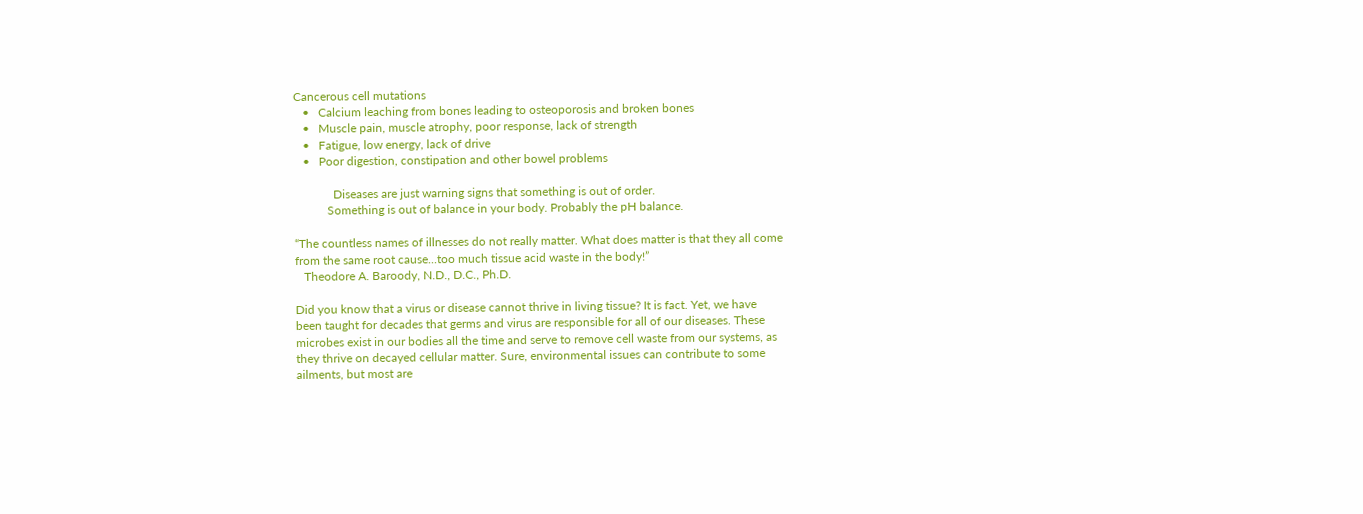Cancerous cell mutations
   •   Calcium leaching from bones leading to osteoporosis and broken bones
   •   Muscle pain, muscle atrophy, poor response, lack of strength
   •   Fatigue, low energy, lack of drive
   •   Poor digestion, constipation and other bowel problems

             Diseases are just warning signs that something is out of order.
           Something is out of balance in your body. Probably the pH balance.

“The countless names of illnesses do not really matter. What does matter is that they all come
from the same root cause...too much tissue acid waste in the body!”
   Theodore A. Baroody, N.D., D.C., Ph.D.

Did you know that a virus or disease cannot thrive in living tissue? It is fact. Yet, we have
been taught for decades that germs and virus are responsible for all of our diseases. These
microbes exist in our bodies all the time and serve to remove cell waste from our systems, as
they thrive on decayed cellular matter. Sure, environmental issues can contribute to some
ailments, but most are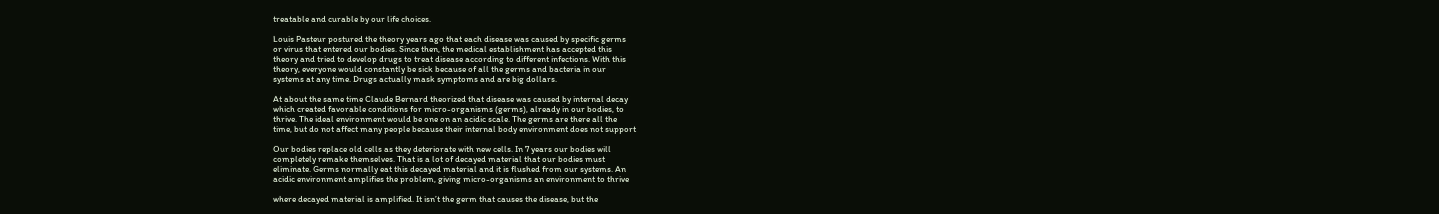treatable and curable by our life choices.

Louis Pasteur postured the theory years ago that each disease was caused by specific germs
or virus that entered our bodies. Since then, the medical establishment has accepted this
theory and tried to develop drugs to treat disease according to different infections. With this
theory, everyone would constantly be sick because of all the germs and bacteria in our
systems at any time. Drugs actually mask symptoms and are big dollars.

At about the same time Claude Bernard theorized that disease was caused by internal decay
which created favorable conditions for micro-organisms (germs), already in our bodies, to
thrive. The ideal environment would be one on an acidic scale. The germs are there all the
time, but do not affect many people because their internal body environment does not support

Our bodies replace old cells as they deteriorate with new cells. In 7 years our bodies will
completely remake themselves. That is a lot of decayed material that our bodies must
eliminate. Germs normally eat this decayed material and it is flushed from our systems. An
acidic environment amplifies the problem, giving micro-organisms an environment to thrive

where decayed material is amplified. It isn’t the germ that causes the disease, but the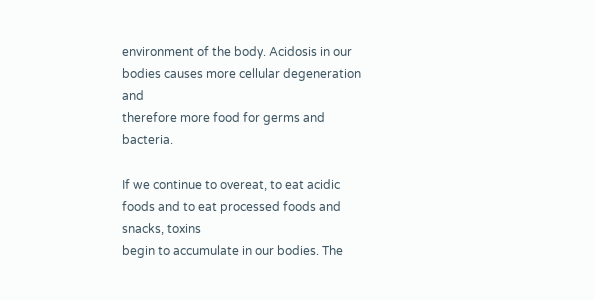environment of the body. Acidosis in our bodies causes more cellular degeneration and
therefore more food for germs and bacteria.

If we continue to overeat, to eat acidic foods and to eat processed foods and snacks, toxins
begin to accumulate in our bodies. The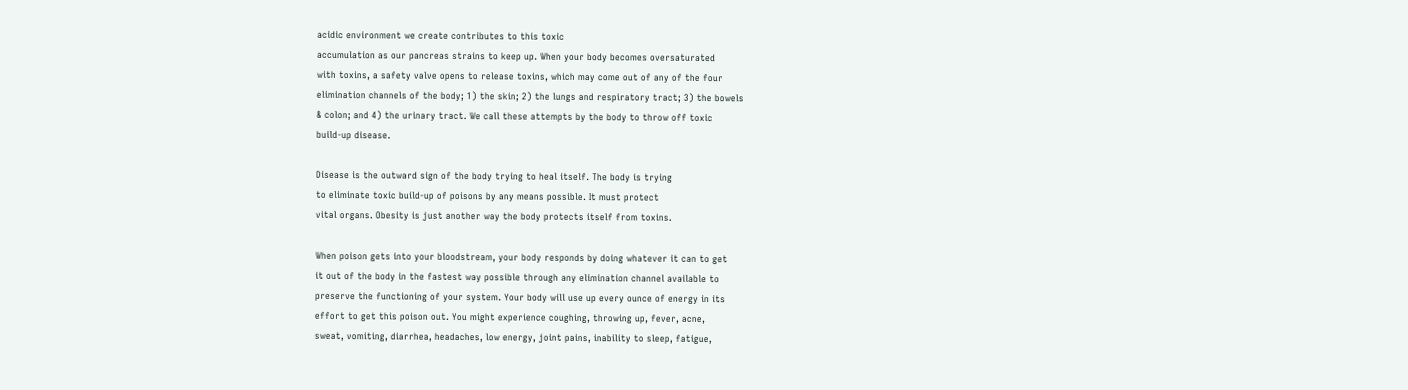acidic environment we create contributes to this toxic
accumulation as our pancreas strains to keep up. When your body becomes oversaturated
with toxins, a safety valve opens to release toxins, which may come out of any of the four
elimination channels of the body; 1) the skin; 2) the lungs and respiratory tract; 3) the bowels
& colon; and 4) the urinary tract. We call these attempts by the body to throw off toxic
build-up disease.

Disease is the outward sign of the body trying to heal itself. The body is trying
to eliminate toxic build-up of poisons by any means possible. It must protect
vital organs. Obesity is just another way the body protects itself from toxins.

When poison gets into your bloodstream, your body responds by doing whatever it can to get
it out of the body in the fastest way possible through any elimination channel available to
preserve the functioning of your system. Your body will use up every ounce of energy in its
effort to get this poison out. You might experience coughing, throwing up, fever, acne,
sweat, vomiting, diarrhea, headaches, low energy, joint pains, inability to sleep, fatigue,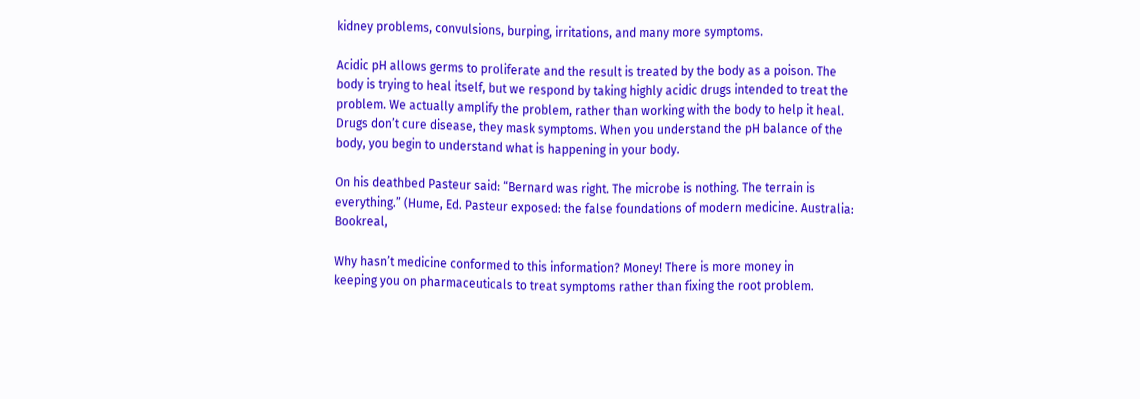kidney problems, convulsions, burping, irritations, and many more symptoms.

Acidic pH allows germs to proliferate and the result is treated by the body as a poison. The
body is trying to heal itself, but we respond by taking highly acidic drugs intended to treat the
problem. We actually amplify the problem, rather than working with the body to help it heal.
Drugs don’t cure disease, they mask symptoms. When you understand the pH balance of the
body, you begin to understand what is happening in your body.

On his deathbed Pasteur said: “Bernard was right. The microbe is nothing. The terrain is
everything.” (Hume, Ed. Pasteur exposed: the false foundations of modern medicine. Australia: Bookreal,

Why hasn’t medicine conformed to this information? Money! There is more money in
keeping you on pharmaceuticals to treat symptoms rather than fixing the root problem.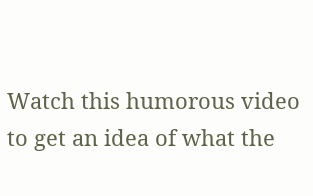Watch this humorous video to get an idea of what the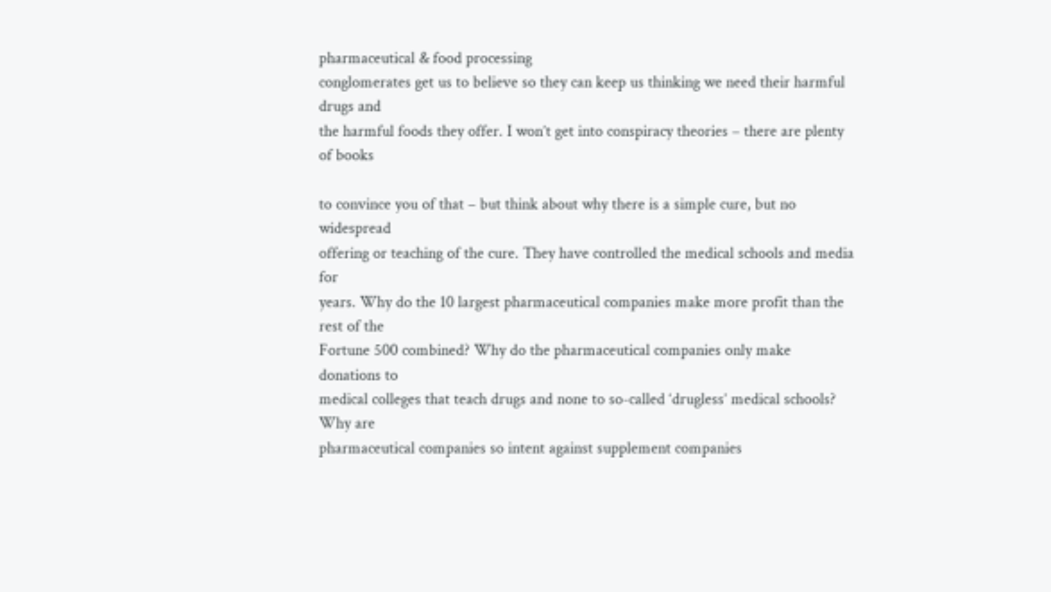pharmaceutical & food processing
conglomerates get us to believe so they can keep us thinking we need their harmful drugs and
the harmful foods they offer. I won’t get into conspiracy theories – there are plenty of books

to convince you of that – but think about why there is a simple cure, but no widespread
offering or teaching of the cure. They have controlled the medical schools and media for
years. Why do the 10 largest pharmaceutical companies make more profit than the rest of the
Fortune 500 combined? Why do the pharmaceutical companies only make donations to
medical colleges that teach drugs and none to so-called ‘drugless’ medical schools? Why are
pharmaceutical companies so intent against supplement companies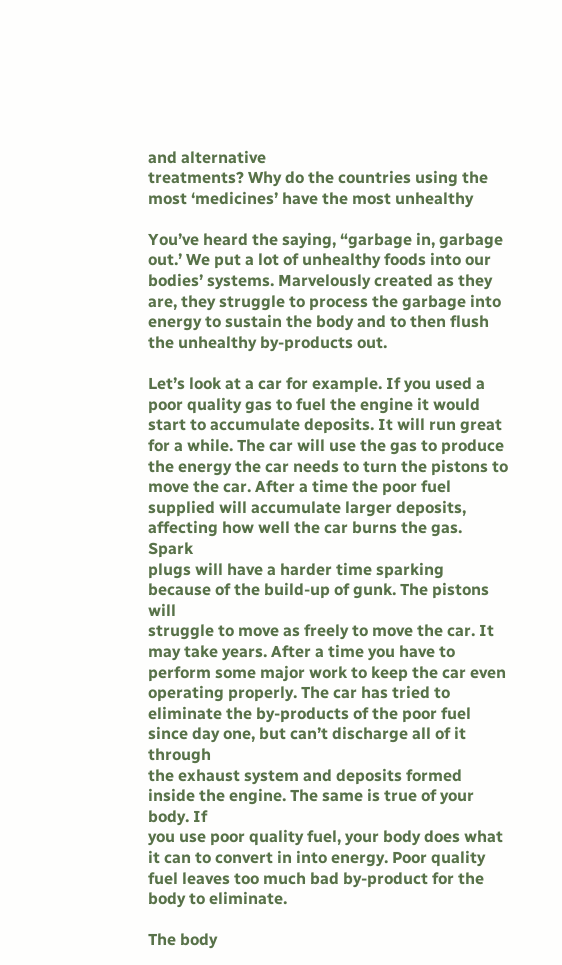and alternative
treatments? Why do the countries using the most ‘medicines’ have the most unhealthy

You’ve heard the saying, “garbage in, garbage out.’ We put a lot of unhealthy foods into our
bodies’ systems. Marvelously created as they are, they struggle to process the garbage into
energy to sustain the body and to then flush the unhealthy by-products out.

Let’s look at a car for example. If you used a poor quality gas to fuel the engine it would
start to accumulate deposits. It will run great for a while. The car will use the gas to produce
the energy the car needs to turn the pistons to move the car. After a time the poor fuel
supplied will accumulate larger deposits, affecting how well the car burns the gas. Spark
plugs will have a harder time sparking because of the build-up of gunk. The pistons will
struggle to move as freely to move the car. It may take years. After a time you have to
perform some major work to keep the car even operating properly. The car has tried to
eliminate the by-products of the poor fuel since day one, but can’t discharge all of it through
the exhaust system and deposits formed inside the engine. The same is true of your body. If
you use poor quality fuel, your body does what it can to convert in into energy. Poor quality
fuel leaves too much bad by-product for the body to eliminate.

The body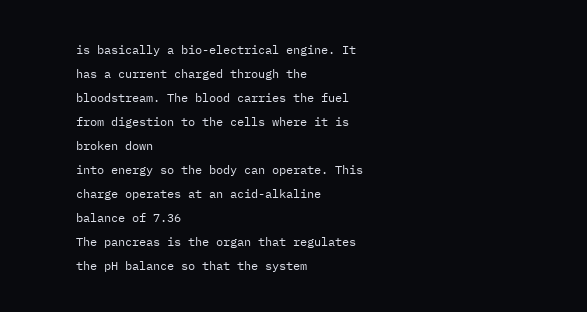is basically a bio-electrical engine. It has a current charged through the
bloodstream. The blood carries the fuel from digestion to the cells where it is broken down
into energy so the body can operate. This charge operates at an acid-alkaline balance of 7.36
The pancreas is the organ that regulates the pH balance so that the system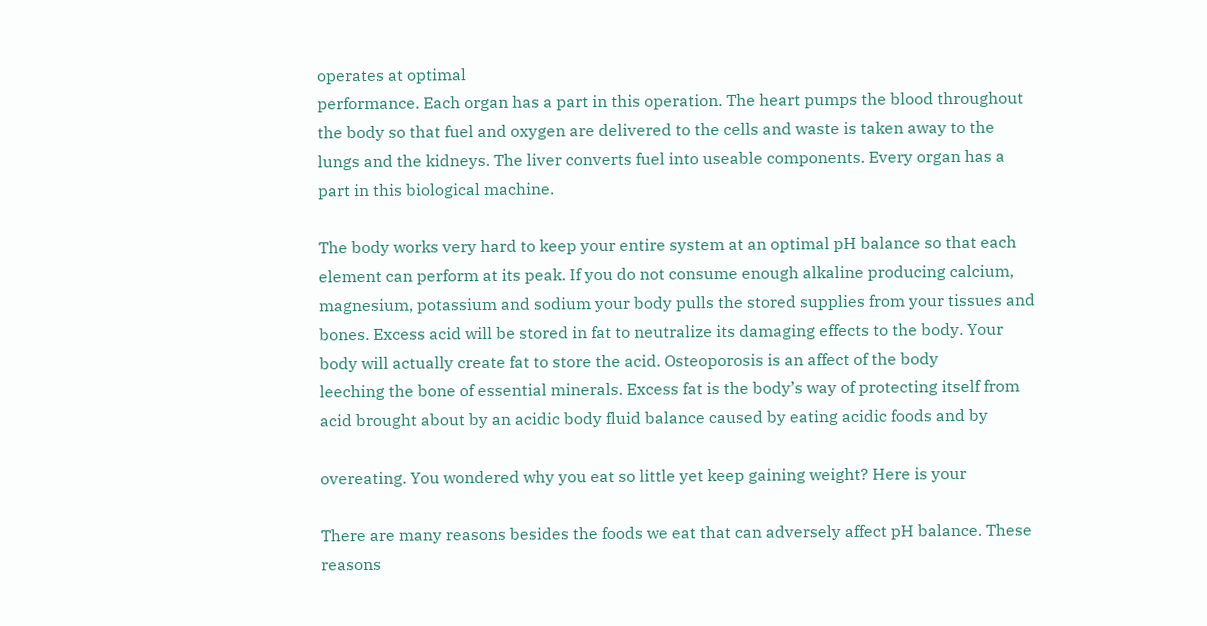operates at optimal
performance. Each organ has a part in this operation. The heart pumps the blood throughout
the body so that fuel and oxygen are delivered to the cells and waste is taken away to the
lungs and the kidneys. The liver converts fuel into useable components. Every organ has a
part in this biological machine.

The body works very hard to keep your entire system at an optimal pH balance so that each
element can perform at its peak. If you do not consume enough alkaline producing calcium,
magnesium, potassium and sodium your body pulls the stored supplies from your tissues and
bones. Excess acid will be stored in fat to neutralize its damaging effects to the body. Your
body will actually create fat to store the acid. Osteoporosis is an affect of the body
leeching the bone of essential minerals. Excess fat is the body’s way of protecting itself from
acid brought about by an acidic body fluid balance caused by eating acidic foods and by

overeating. You wondered why you eat so little yet keep gaining weight? Here is your

There are many reasons besides the foods we eat that can adversely affect pH balance. These
reasons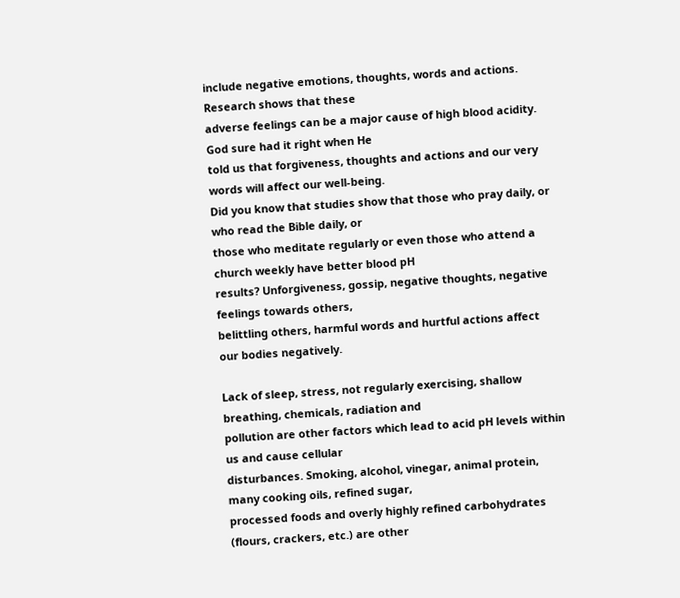include negative emotions, thoughts, words and actions. Research shows that these
adverse feelings can be a major cause of high blood acidity. God sure had it right when He
told us that forgiveness, thoughts and actions and our very words will affect our well-being.
Did you know that studies show that those who pray daily, or who read the Bible daily, or
those who meditate regularly or even those who attend a church weekly have better blood pH
results? Unforgiveness, gossip, negative thoughts, negative feelings towards others,
belittling others, harmful words and hurtful actions affect our bodies negatively.

Lack of sleep, stress, not regularly exercising, shallow breathing, chemicals, radiation and
pollution are other factors which lead to acid pH levels within us and cause cellular
disturbances. Smoking, alcohol, vinegar, animal protein, many cooking oils, refined sugar,
processed foods and overly highly refined carbohydrates (flours, crackers, etc.) are other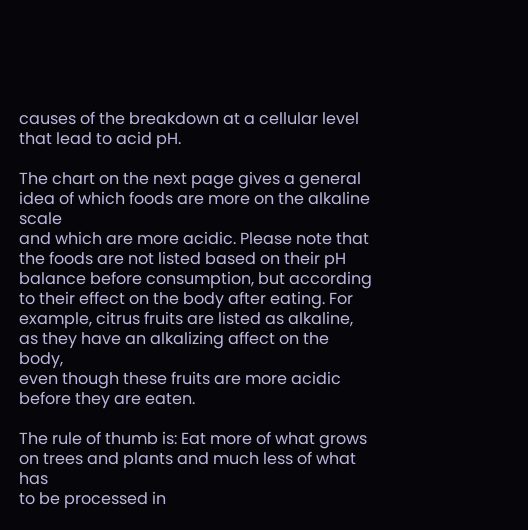causes of the breakdown at a cellular level that lead to acid pH.

The chart on the next page gives a general idea of which foods are more on the alkaline scale
and which are more acidic. Please note that the foods are not listed based on their pH
balance before consumption, but according to their effect on the body after eating. For
example, citrus fruits are listed as alkaline, as they have an alkalizing affect on the body,
even though these fruits are more acidic before they are eaten.

The rule of thumb is: Eat more of what grows on trees and plants and much less of what has
to be processed in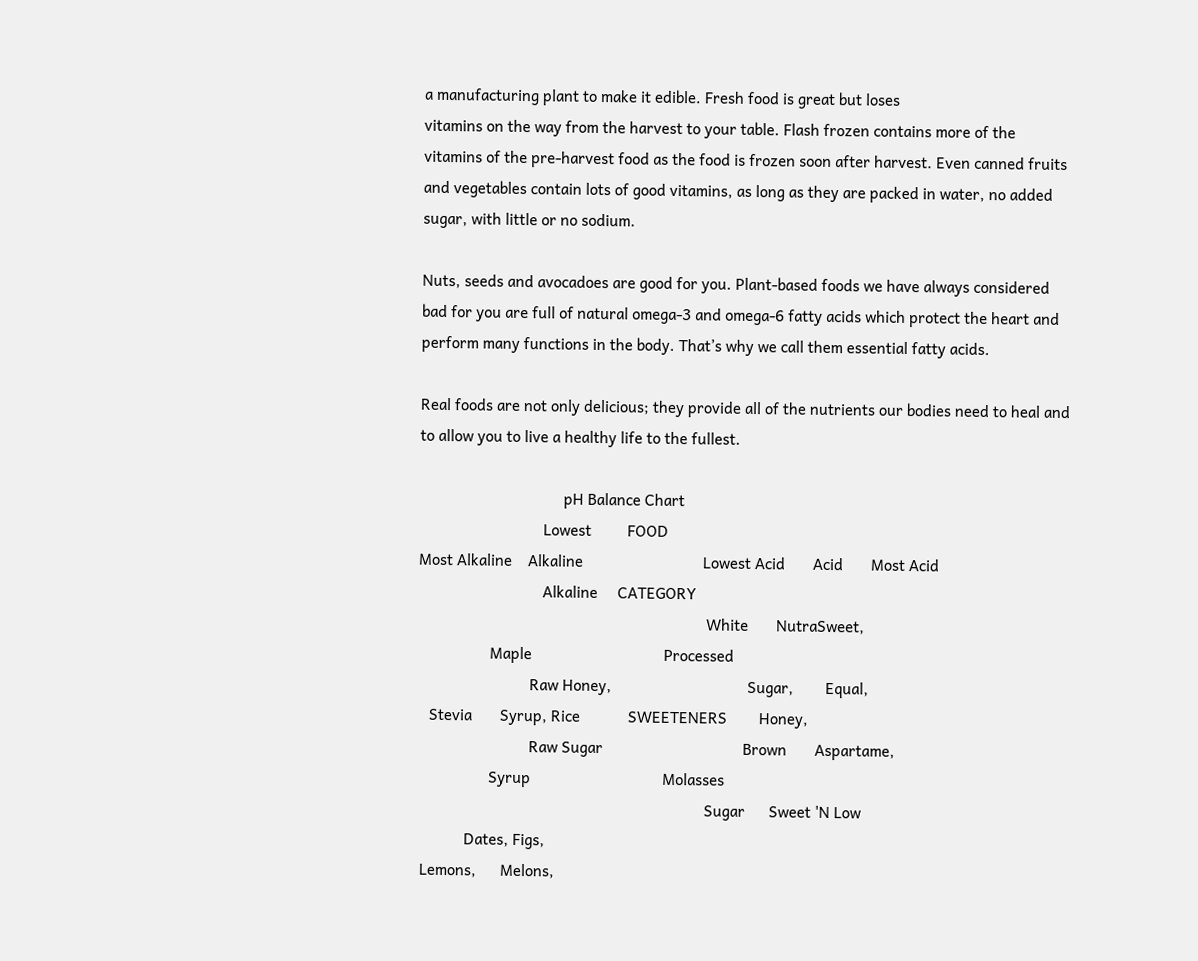a manufacturing plant to make it edible. Fresh food is great but loses
vitamins on the way from the harvest to your table. Flash frozen contains more of the
vitamins of the pre-harvest food as the food is frozen soon after harvest. Even canned fruits
and vegetables contain lots of good vitamins, as long as they are packed in water, no added
sugar, with little or no sodium.

Nuts, seeds and avocadoes are good for you. Plant-based foods we have always considered
bad for you are full of natural omega-3 and omega-6 fatty acids which protect the heart and
perform many functions in the body. That’s why we call them essential fatty acids.

Real foods are not only delicious; they provide all of the nutrients our bodies need to heal and
to allow you to live a healthy life to the fullest.

                                    pH Balance Chart
                               Lowest         FOOD
Most Alkaline    Alkaline                              Lowest Acid       Acid       Most Acid
                               Alkaline     CATEGORY
                                                                        White       NutraSweet,
                  Maple                                 Processed
                            Raw Honey,                                  Sugar,        Equal,
   Stevia       Syrup, Rice            SWEETENERS        Honey,
                            Raw Sugar                                   Brown       Aspartame,
                  Syrup                                 Molasses
                                                                        Sugar      Sweet 'N Low
            Dates, Figs,
 Lemons,      Melons,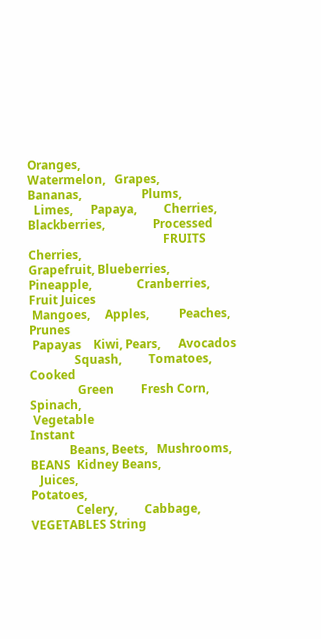Oranges,
Watermelon,   Grapes,         Bananas,                    Plums,
  Limes,      Papaya,         Cherries,                Blackberries,                Processed
                                             FRUITS                    Cherries,
Grapefruit, Blueberries,      Pineapple,               Cranberries,                Fruit Juices
 Mangoes,     Apples,          Peaches,                   Prunes
 Papayas    Kiwi, Pears,      Avocados
               Squash,         Tomatoes,               Cooked
                Green         Fresh Corn,              Spinach,
 Vegetable                                                         Instant
             Beans, Beets,   Mushrooms,      BEANS  Kidney Beans,
   Juices,                                                        Potatoes,
               Celery,         Cabbage, VEGETABLES String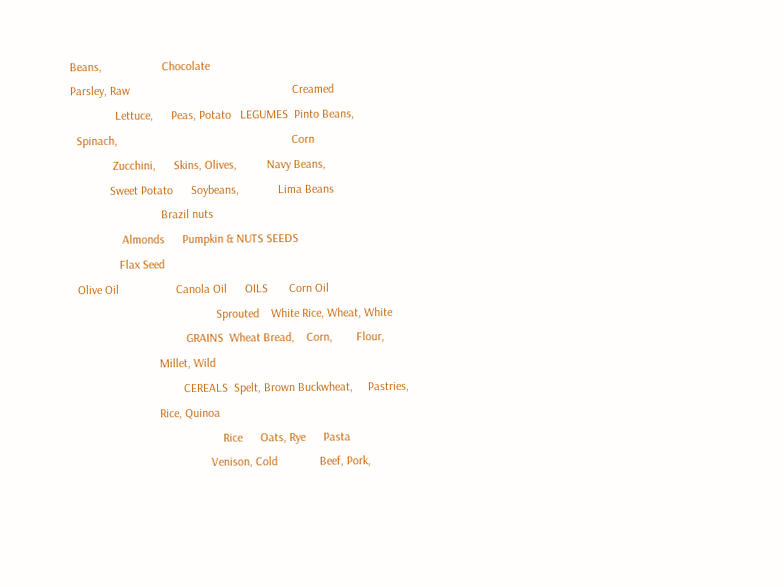Beans,                    Chocolate
Parsley, Raw                                                      Creamed
               Lettuce,      Peas, Potato   LEGUMES  Pinto Beans,
  Spinach,                                                          Corn
              Zucchini,      Skins, Olives,          Navy Beans,
             Sweet Potato      Soybeans,             Lima Beans
                              Brazil nuts
                 Almonds      Pumpkin & NUTS SEEDS
                Flax Seed
  Olive Oil                   Canola Oil      OILS       Corn Oil
                                                Sprouted    White Rice, Wheat, White
                                      GRAINS  Wheat Bread,    Corn,        Flour,
                             Millet, Wild
                                     CEREALS  Spelt, Brown Buckwheat,     Pastries,
                             Rice, Quinoa
                                                  Rice      Oats, Rye      Pasta
                                              Venison, Cold              Beef, Pork,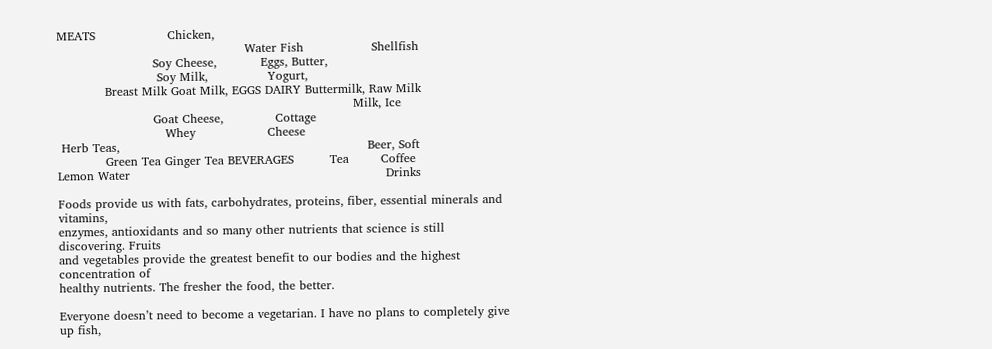MEATS                  Chicken,
                                               Water Fish                 Shellfish
                        Soy Cheese,           Eggs, Butter,
                         Soy Milk,               Yogurt,
            Breast Milk Goat Milk, EGGS DAIRY Buttermilk, Raw Milk
                                                                          Milk, Ice
                        Goat Cheese,             Cottage
                           Whey                  Cheese
 Herb Teas,                                                              Beer, Soft
            Green Tea Ginger Tea BEVERAGES         Tea        Coffee
Lemon Water                                                                Drinks

Foods provide us with fats, carbohydrates, proteins, fiber, essential minerals and vitamins,
enzymes, antioxidants and so many other nutrients that science is still discovering. Fruits
and vegetables provide the greatest benefit to our bodies and the highest concentration of
healthy nutrients. The fresher the food, the better.

Everyone doesn’t need to become a vegetarian. I have no plans to completely give up fish,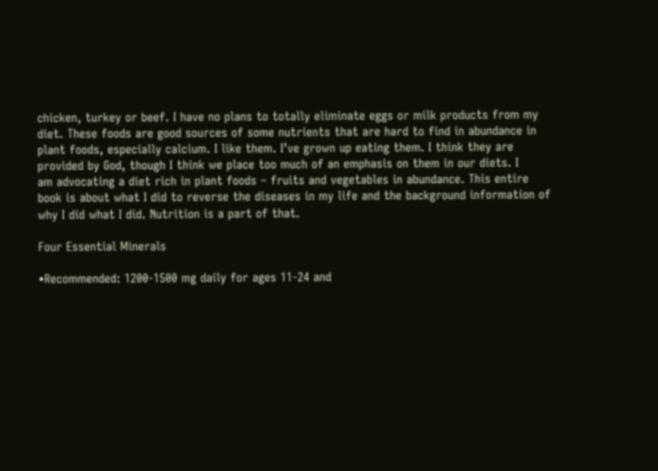chicken, turkey or beef. I have no plans to totally eliminate eggs or milk products from my
diet. These foods are good sources of some nutrients that are hard to find in abundance in
plant foods, especially calcium. I like them. I’ve grown up eating them. I think they are
provided by God, though I think we place too much of an emphasis on them in our diets. I
am advocating a diet rich in plant foods – fruits and vegetables in abundance. This entire
book is about what I did to reverse the diseases in my life and the background information of
why I did what I did. Nutrition is a part of that.

Four Essential Minerals

•Recommended: 1200-1500 mg daily for ages 11-24 and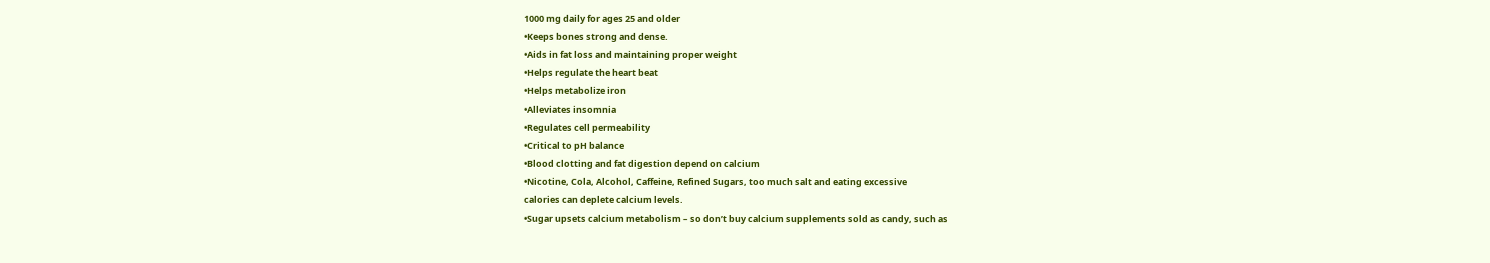1000 mg daily for ages 25 and older
•Keeps bones strong and dense.
•Aids in fat loss and maintaining proper weight
•Helps regulate the heart beat
•Helps metabolize iron
•Alleviates insomnia
•Regulates cell permeability
•Critical to pH balance
•Blood clotting and fat digestion depend on calcium
•Nicotine, Cola, Alcohol, Caffeine, Refined Sugars, too much salt and eating excessive
calories can deplete calcium levels.
•Sugar upsets calcium metabolism – so don’t buy calcium supplements sold as candy, such as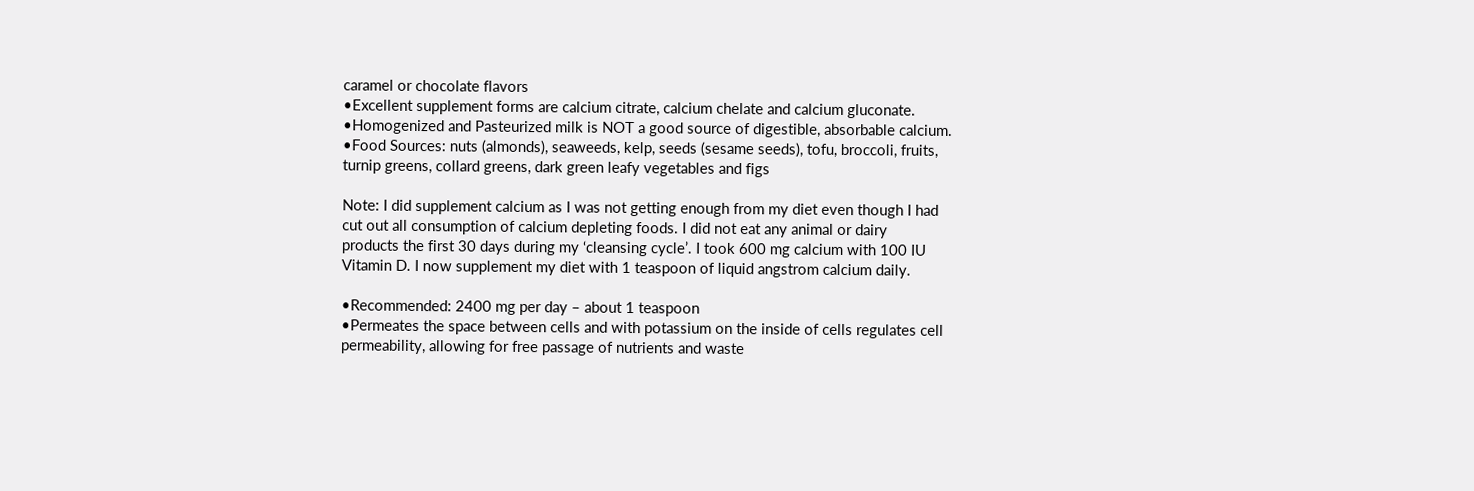caramel or chocolate flavors
•Excellent supplement forms are calcium citrate, calcium chelate and calcium gluconate.
•Homogenized and Pasteurized milk is NOT a good source of digestible, absorbable calcium.
•Food Sources: nuts (almonds), seaweeds, kelp, seeds (sesame seeds), tofu, broccoli, fruits,
turnip greens, collard greens, dark green leafy vegetables and figs

Note: I did supplement calcium as I was not getting enough from my diet even though I had
cut out all consumption of calcium depleting foods. I did not eat any animal or dairy
products the first 30 days during my ‘cleansing cycle’. I took 600 mg calcium with 100 IU
Vitamin D. I now supplement my diet with 1 teaspoon of liquid angstrom calcium daily.

•Recommended: 2400 mg per day – about 1 teaspoon
•Permeates the space between cells and with potassium on the inside of cells regulates cell
permeability, allowing for free passage of nutrients and waste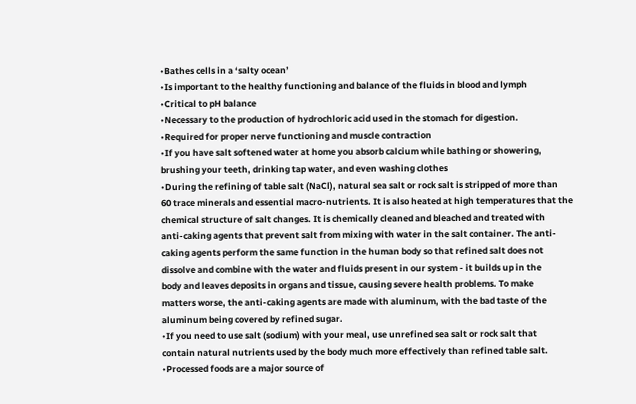•Bathes cells in a ‘salty ocean’
•Is important to the healthy functioning and balance of the fluids in blood and lymph
•Critical to pH balance
•Necessary to the production of hydrochloric acid used in the stomach for digestion.
•Required for proper nerve functioning and muscle contraction
•If you have salt softened water at home you absorb calcium while bathing or showering,
brushing your teeth, drinking tap water, and even washing clothes
•During the refining of table salt (NaCl), natural sea salt or rock salt is stripped of more than
60 trace minerals and essential macro-nutrients. It is also heated at high temperatures that the
chemical structure of salt changes. It is chemically cleaned and bleached and treated with
anti-caking agents that prevent salt from mixing with water in the salt container. The anti-
caking agents perform the same function in the human body so that refined salt does not
dissolve and combine with the water and fluids present in our system - it builds up in the
body and leaves deposits in organs and tissue, causing severe health problems. To make
matters worse, the anti-caking agents are made with aluminum, with the bad taste of the
aluminum being covered by refined sugar.
•If you need to use salt (sodium) with your meal, use unrefined sea salt or rock salt that
contain natural nutrients used by the body much more effectively than refined table salt.
•Processed foods are a major source of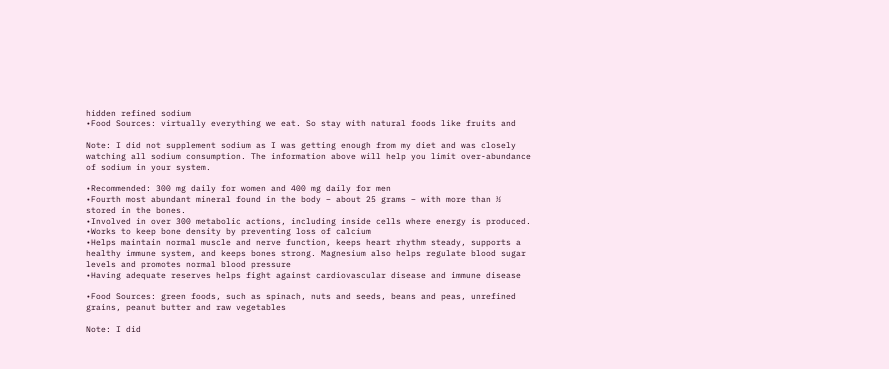hidden refined sodium
•Food Sources: virtually everything we eat. So stay with natural foods like fruits and

Note: I did not supplement sodium as I was getting enough from my diet and was closely
watching all sodium consumption. The information above will help you limit over-abundance
of sodium in your system.

•Recommended: 300 mg daily for women and 400 mg daily for men
•Fourth most abundant mineral found in the body – about 25 grams – with more than ½
stored in the bones.
•Involved in over 300 metabolic actions, including inside cells where energy is produced.
•Works to keep bone density by preventing loss of calcium
•Helps maintain normal muscle and nerve function, keeps heart rhythm steady, supports a
healthy immune system, and keeps bones strong. Magnesium also helps regulate blood sugar
levels and promotes normal blood pressure
•Having adequate reserves helps fight against cardiovascular disease and immune disease

•Food Sources: green foods, such as spinach, nuts and seeds, beans and peas, unrefined
grains, peanut butter and raw vegetables

Note: I did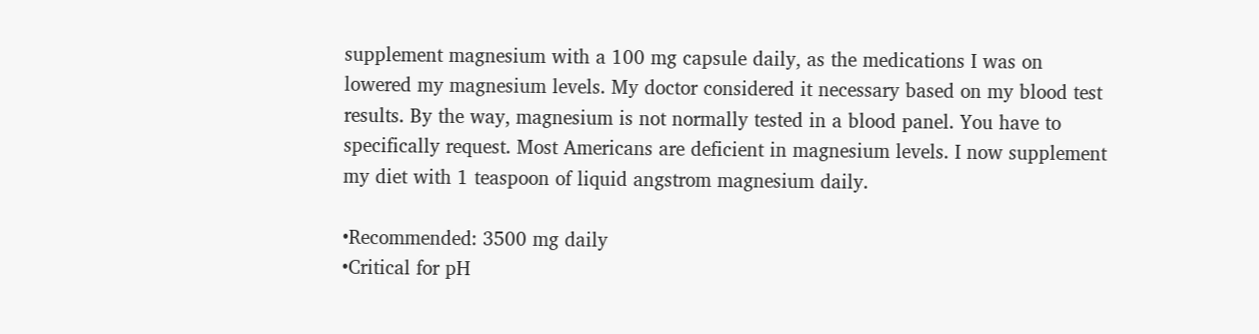supplement magnesium with a 100 mg capsule daily, as the medications I was on
lowered my magnesium levels. My doctor considered it necessary based on my blood test
results. By the way, magnesium is not normally tested in a blood panel. You have to
specifically request. Most Americans are deficient in magnesium levels. I now supplement
my diet with 1 teaspoon of liquid angstrom magnesium daily.

•Recommended: 3500 mg daily
•Critical for pH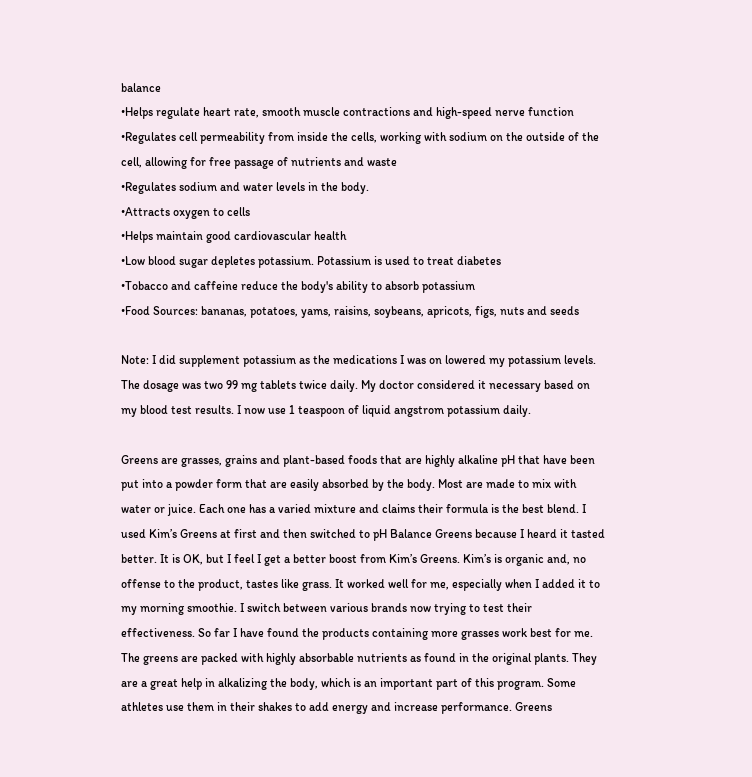balance
•Helps regulate heart rate, smooth muscle contractions and high-speed nerve function
•Regulates cell permeability from inside the cells, working with sodium on the outside of the
cell, allowing for free passage of nutrients and waste
•Regulates sodium and water levels in the body.
•Attracts oxygen to cells
•Helps maintain good cardiovascular health
•Low blood sugar depletes potassium. Potassium is used to treat diabetes
•Tobacco and caffeine reduce the body's ability to absorb potassium
•Food Sources: bananas, potatoes, yams, raisins, soybeans, apricots, figs, nuts and seeds

Note: I did supplement potassium as the medications I was on lowered my potassium levels.
The dosage was two 99 mg tablets twice daily. My doctor considered it necessary based on
my blood test results. I now use 1 teaspoon of liquid angstrom potassium daily.

Greens are grasses, grains and plant-based foods that are highly alkaline pH that have been
put into a powder form that are easily absorbed by the body. Most are made to mix with
water or juice. Each one has a varied mixture and claims their formula is the best blend. I
used Kim’s Greens at first and then switched to pH Balance Greens because I heard it tasted
better. It is OK, but I feel I get a better boost from Kim’s Greens. Kim’s is organic and, no
offense to the product, tastes like grass. It worked well for me, especially when I added it to
my morning smoothie. I switch between various brands now trying to test their
effectiveness. So far I have found the products containing more grasses work best for me.
The greens are packed with highly absorbable nutrients as found in the original plants. They
are a great help in alkalizing the body, which is an important part of this program. Some
athletes use them in their shakes to add energy and increase performance. Greens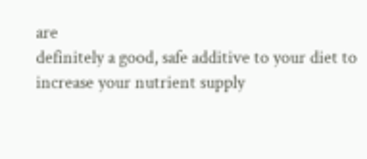are
definitely a good, safe additive to your diet to increase your nutrient supply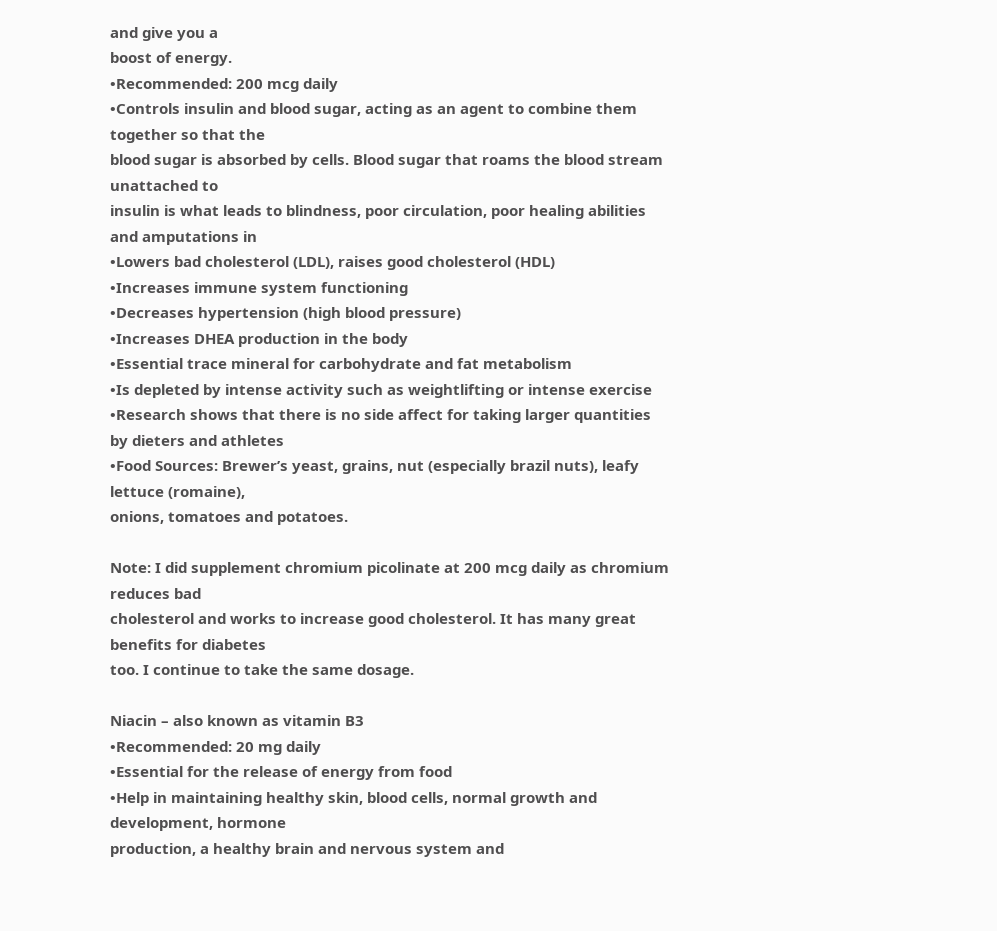and give you a
boost of energy.
•Recommended: 200 mcg daily
•Controls insulin and blood sugar, acting as an agent to combine them together so that the
blood sugar is absorbed by cells. Blood sugar that roams the blood stream unattached to
insulin is what leads to blindness, poor circulation, poor healing abilities and amputations in
•Lowers bad cholesterol (LDL), raises good cholesterol (HDL)
•Increases immune system functioning
•Decreases hypertension (high blood pressure)
•Increases DHEA production in the body
•Essential trace mineral for carbohydrate and fat metabolism
•Is depleted by intense activity such as weightlifting or intense exercise
•Research shows that there is no side affect for taking larger quantities by dieters and athletes
•Food Sources: Brewer’s yeast, grains, nut (especially brazil nuts), leafy lettuce (romaine),
onions, tomatoes and potatoes.

Note: I did supplement chromium picolinate at 200 mcg daily as chromium reduces bad
cholesterol and works to increase good cholesterol. It has many great benefits for diabetes
too. I continue to take the same dosage.

Niacin – also known as vitamin B3
•Recommended: 20 mg daily
•Essential for the release of energy from food
•Help in maintaining healthy skin, blood cells, normal growth and development, hormone
production, a healthy brain and nervous system and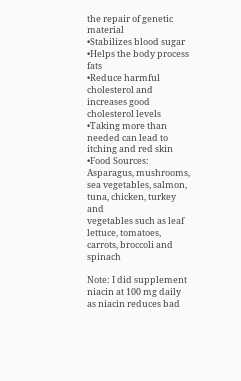the repair of genetic material
•Stabilizes blood sugar
•Helps the body process fats
•Reduce harmful cholesterol and increases good cholesterol levels
•Taking more than needed can lead to itching and red skin
•Food Sources: Asparagus, mushrooms, sea vegetables, salmon, tuna, chicken, turkey and
vegetables such as leaf lettuce, tomatoes, carrots, broccoli and spinach

Note: I did supplement niacin at 100 mg daily as niacin reduces bad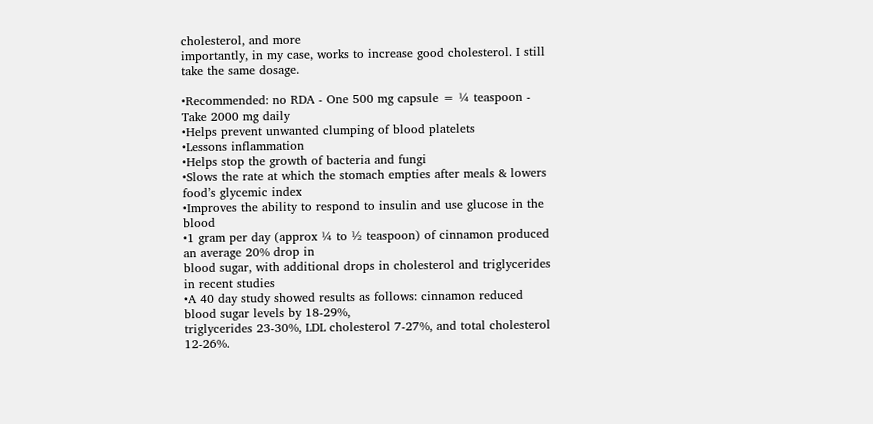cholesterol, and more
importantly, in my case, works to increase good cholesterol. I still take the same dosage.

•Recommended: no RDA - One 500 mg capsule = ¼ teaspoon - Take 2000 mg daily
•Helps prevent unwanted clumping of blood platelets
•Lessons inflammation
•Helps stop the growth of bacteria and fungi
•Slows the rate at which the stomach empties after meals & lowers food’s glycemic index
•Improves the ability to respond to insulin and use glucose in the blood
•1 gram per day (approx ¼ to ½ teaspoon) of cinnamon produced an average 20% drop in
blood sugar, with additional drops in cholesterol and triglycerides in recent studies
•A 40 day study showed results as follows: cinnamon reduced blood sugar levels by 18-29%,
triglycerides 23-30%, LDL cholesterol 7-27%, and total cholesterol 12-26%.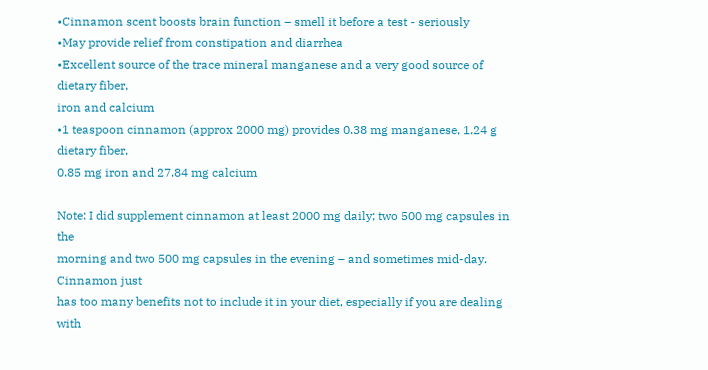•Cinnamon scent boosts brain function – smell it before a test - seriously
•May provide relief from constipation and diarrhea
•Excellent source of the trace mineral manganese and a very good source of dietary fiber,
iron and calcium
•1 teaspoon cinnamon (approx 2000 mg) provides 0.38 mg manganese, 1.24 g dietary fiber,
0.85 mg iron and 27.84 mg calcium

Note: I did supplement cinnamon at least 2000 mg daily; two 500 mg capsules in the
morning and two 500 mg capsules in the evening – and sometimes mid-day. Cinnamon just
has too many benefits not to include it in your diet, especially if you are dealing with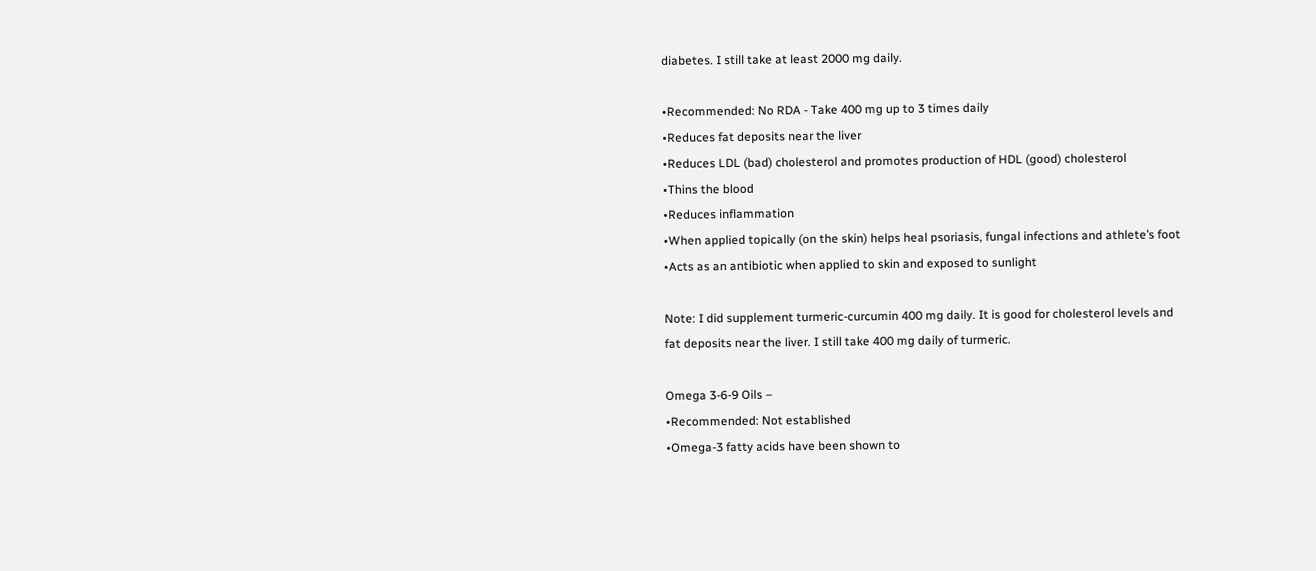diabetes. I still take at least 2000 mg daily.

•Recommended: No RDA - Take 400 mg up to 3 times daily
•Reduces fat deposits near the liver
•Reduces LDL (bad) cholesterol and promotes production of HDL (good) cholesterol
•Thins the blood
•Reduces inflammation
•When applied topically (on the skin) helps heal psoriasis, fungal infections and athlete’s foot
•Acts as an antibiotic when applied to skin and exposed to sunlight

Note: I did supplement turmeric-curcumin 400 mg daily. It is good for cholesterol levels and
fat deposits near the liver. I still take 400 mg daily of turmeric.

Omega 3-6-9 Oils –
•Recommended: Not established
•Omega-3 fatty acids have been shown to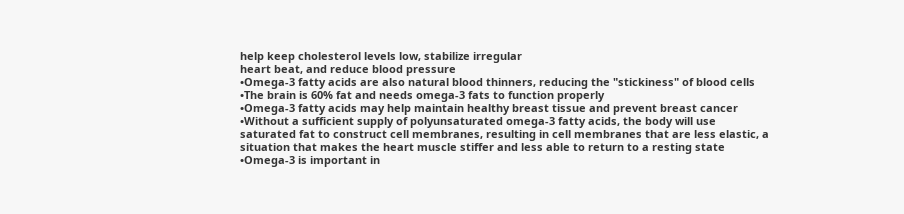help keep cholesterol levels low, stabilize irregular
heart beat, and reduce blood pressure
•Omega-3 fatty acids are also natural blood thinners, reducing the "stickiness" of blood cells
•The brain is 60% fat and needs omega-3 fats to function properly
•Omega-3 fatty acids may help maintain healthy breast tissue and prevent breast cancer
•Without a sufficient supply of polyunsaturated omega-3 fatty acids, the body will use
saturated fat to construct cell membranes, resulting in cell membranes that are less elastic, a
situation that makes the heart muscle stiffer and less able to return to a resting state
•Omega-3 is important in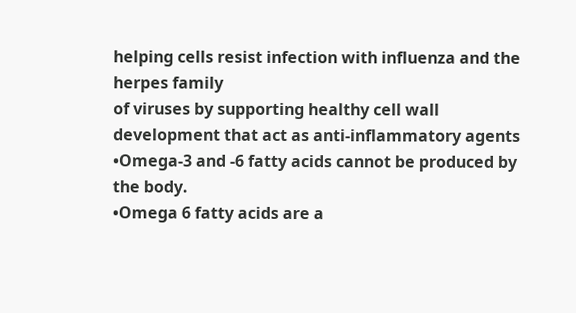helping cells resist infection with influenza and the herpes family
of viruses by supporting healthy cell wall development that act as anti-inflammatory agents
•Omega-3 and -6 fatty acids cannot be produced by the body.
•Omega 6 fatty acids are a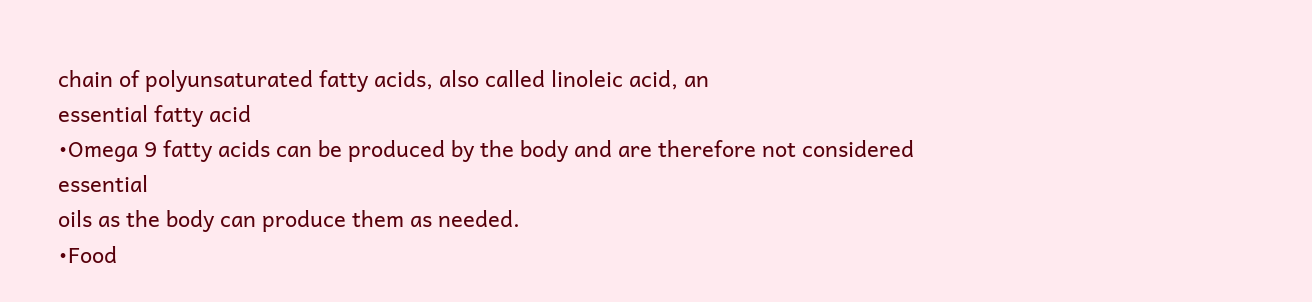chain of polyunsaturated fatty acids, also called linoleic acid, an
essential fatty acid
•Omega 9 fatty acids can be produced by the body and are therefore not considered essential
oils as the body can produce them as needed.
•Food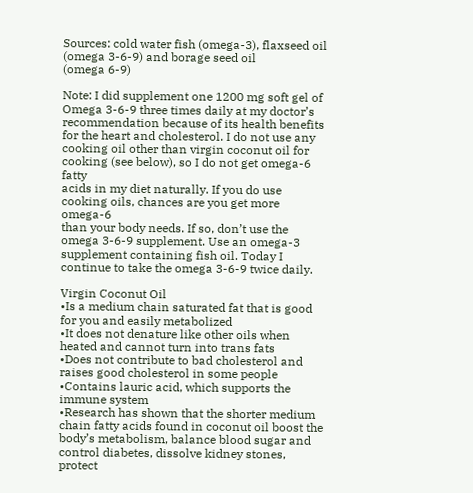Sources: cold water fish (omega-3), flaxseed oil (omega 3-6-9) and borage seed oil
(omega 6-9)

Note: I did supplement one 1200 mg soft gel of Omega 3-6-9 three times daily at my doctor’s
recommendation because of its health benefits for the heart and cholesterol. I do not use any
cooking oil other than virgin coconut oil for cooking (see below), so I do not get omega-6 fatty
acids in my diet naturally. If you do use cooking oils, chances are you get more omega-6
than your body needs. If so, don’t use the omega 3-6-9 supplement. Use an omega-3
supplement containing fish oil. Today I continue to take the omega 3-6-9 twice daily.

Virgin Coconut Oil
•Is a medium chain saturated fat that is good for you and easily metabolized
•It does not denature like other oils when heated and cannot turn into trans fats
•Does not contribute to bad cholesterol and raises good cholesterol in some people
•Contains lauric acid, which supports the immune system
•Research has shown that the shorter medium chain fatty acids found in coconut oil boost the
body’s metabolism, balance blood sugar and control diabetes, dissolve kidney stones, protect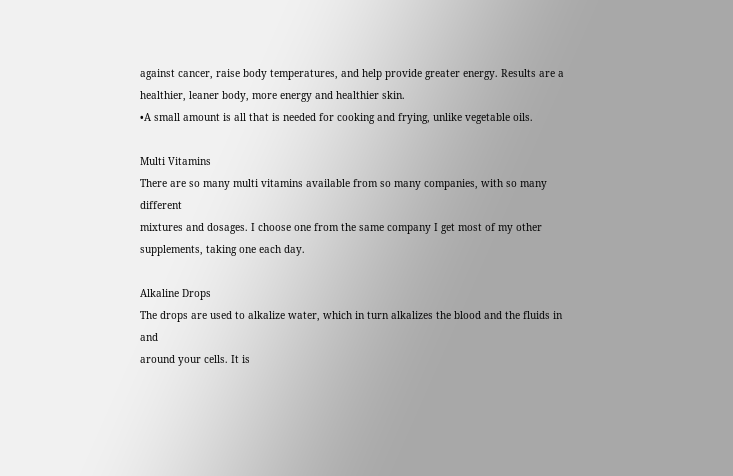against cancer, raise body temperatures, and help provide greater energy. Results are a
healthier, leaner body, more energy and healthier skin.
•A small amount is all that is needed for cooking and frying, unlike vegetable oils.

Multi Vitamins
There are so many multi vitamins available from so many companies, with so many different
mixtures and dosages. I choose one from the same company I get most of my other
supplements, taking one each day.

Alkaline Drops
The drops are used to alkalize water, which in turn alkalizes the blood and the fluids in and
around your cells. It is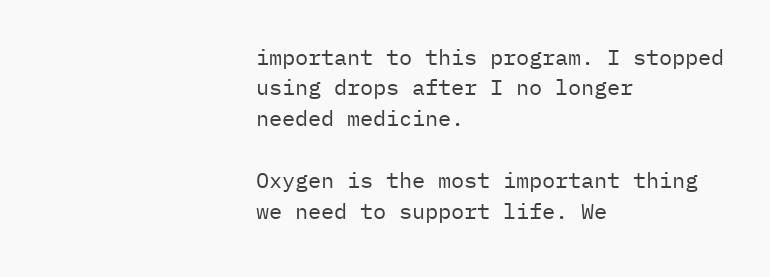important to this program. I stopped using drops after I no longer
needed medicine.

Oxygen is the most important thing we need to support life. We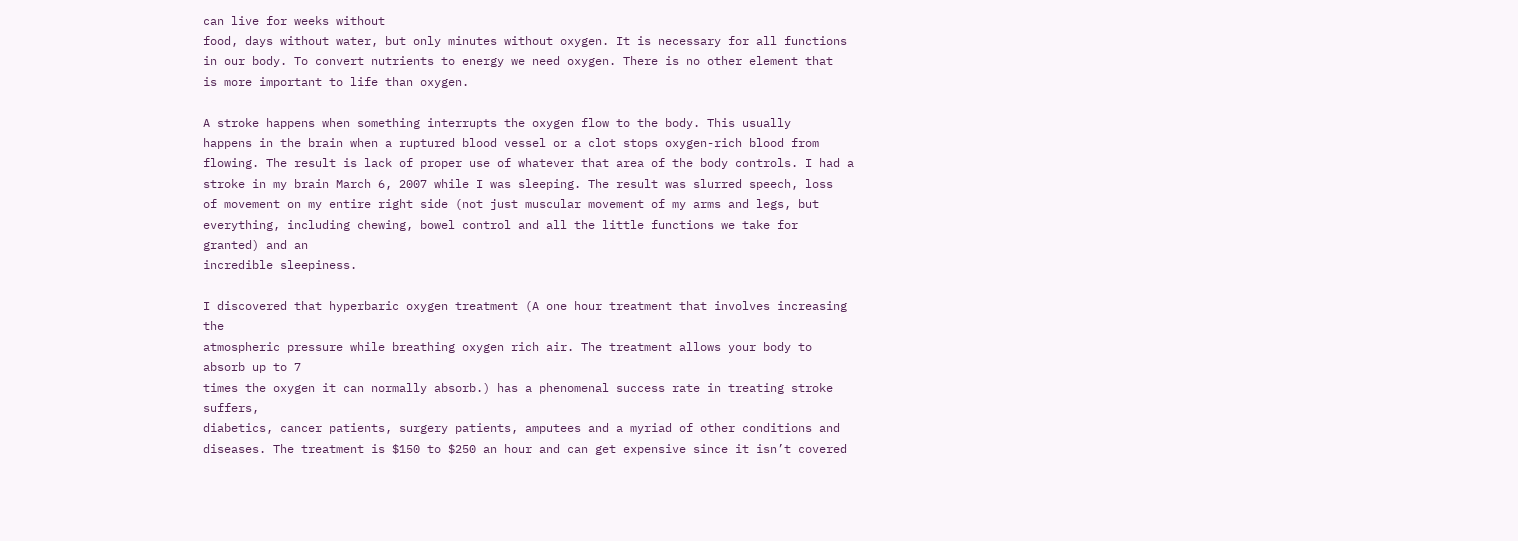can live for weeks without
food, days without water, but only minutes without oxygen. It is necessary for all functions
in our body. To convert nutrients to energy we need oxygen. There is no other element that
is more important to life than oxygen.

A stroke happens when something interrupts the oxygen flow to the body. This usually
happens in the brain when a ruptured blood vessel or a clot stops oxygen-rich blood from
flowing. The result is lack of proper use of whatever that area of the body controls. I had a
stroke in my brain March 6, 2007 while I was sleeping. The result was slurred speech, loss
of movement on my entire right side (not just muscular movement of my arms and legs, but
everything, including chewing, bowel control and all the little functions we take for granted) and an
incredible sleepiness.

I discovered that hyperbaric oxygen treatment (A one hour treatment that involves increasing the
atmospheric pressure while breathing oxygen rich air. The treatment allows your body to absorb up to 7
times the oxygen it can normally absorb.) has a phenomenal success rate in treating stroke suffers,
diabetics, cancer patients, surgery patients, amputees and a myriad of other conditions and
diseases. The treatment is $150 to $250 an hour and can get expensive since it isn’t covered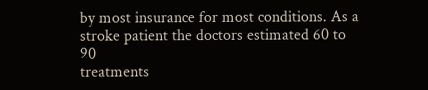by most insurance for most conditions. As a stroke patient the doctors estimated 60 to 90
treatments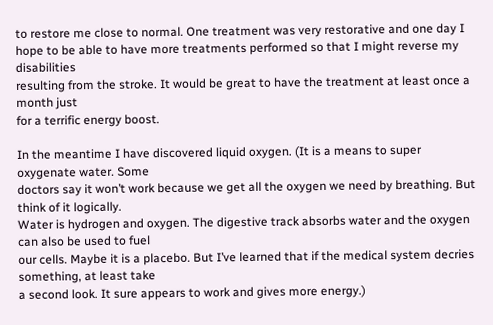to restore me close to normal. One treatment was very restorative and one day I
hope to be able to have more treatments performed so that I might reverse my disabilities
resulting from the stroke. It would be great to have the treatment at least once a month just
for a terrific energy boost.

In the meantime I have discovered liquid oxygen. (It is a means to super oxygenate water. Some
doctors say it won’t work because we get all the oxygen we need by breathing. But think of it logically.
Water is hydrogen and oxygen. The digestive track absorbs water and the oxygen can also be used to fuel
our cells. Maybe it is a placebo. But I’ve learned that if the medical system decries something, at least take
a second look. It sure appears to work and gives more energy.)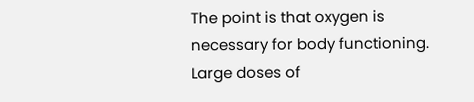The point is that oxygen is necessary for body functioning. Large doses of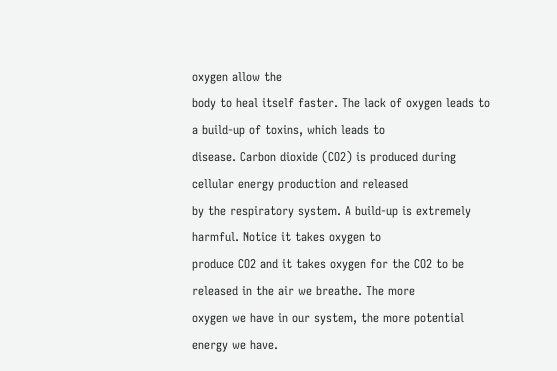oxygen allow the
body to heal itself faster. The lack of oxygen leads to a build-up of toxins, which leads to
disease. Carbon dioxide (CO2) is produced during cellular energy production and released
by the respiratory system. A build-up is extremely harmful. Notice it takes oxygen to
produce CO2 and it takes oxygen for the CO2 to be released in the air we breathe. The more
oxygen we have in our system, the more potential energy we have.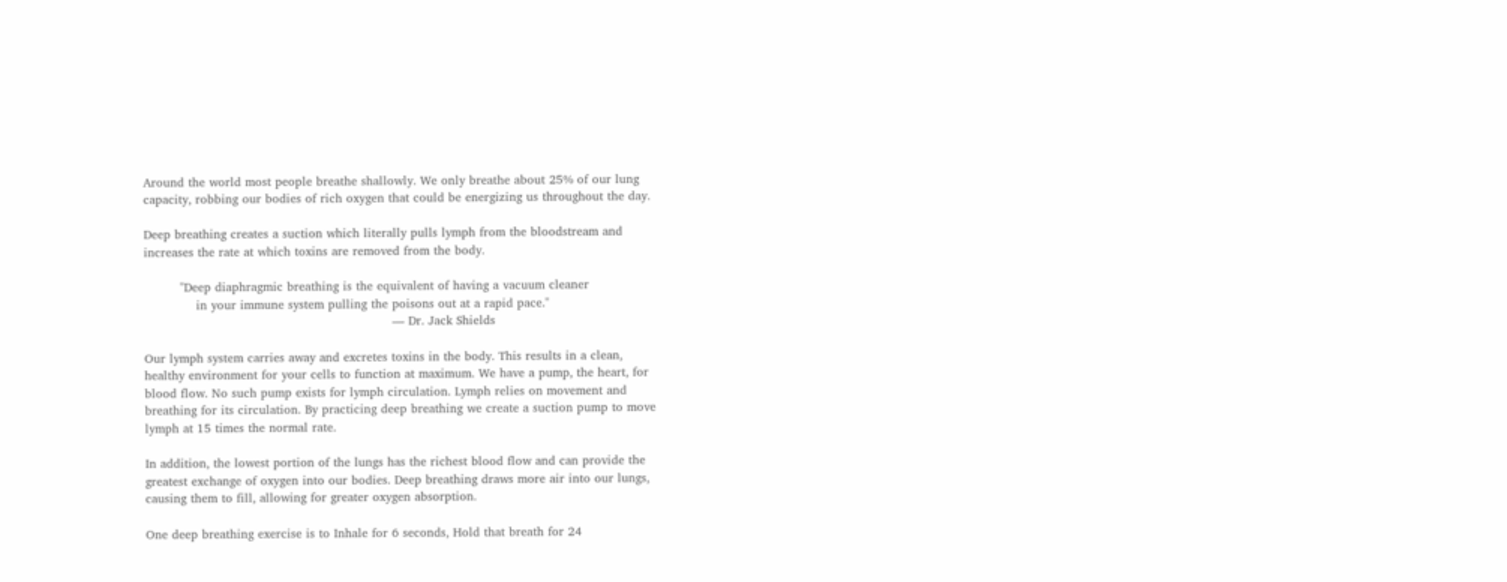Around the world most people breathe shallowly. We only breathe about 25% of our lung
capacity, robbing our bodies of rich oxygen that could be energizing us throughout the day.

Deep breathing creates a suction which literally pulls lymph from the bloodstream and
increases the rate at which toxins are removed from the body.

         "Deep diaphragmic breathing is the equivalent of having a vacuum cleaner
             in your immune system pulling the poisons out at a rapid pace."
                                                              — Dr. Jack Shields

Our lymph system carries away and excretes toxins in the body. This results in a clean,
healthy environment for your cells to function at maximum. We have a pump, the heart, for
blood flow. No such pump exists for lymph circulation. Lymph relies on movement and
breathing for its circulation. By practicing deep breathing we create a suction pump to move
lymph at 15 times the normal rate.

In addition, the lowest portion of the lungs has the richest blood flow and can provide the
greatest exchange of oxygen into our bodies. Deep breathing draws more air into our lungs,
causing them to fill, allowing for greater oxygen absorption.

One deep breathing exercise is to Inhale for 6 seconds, Hold that breath for 24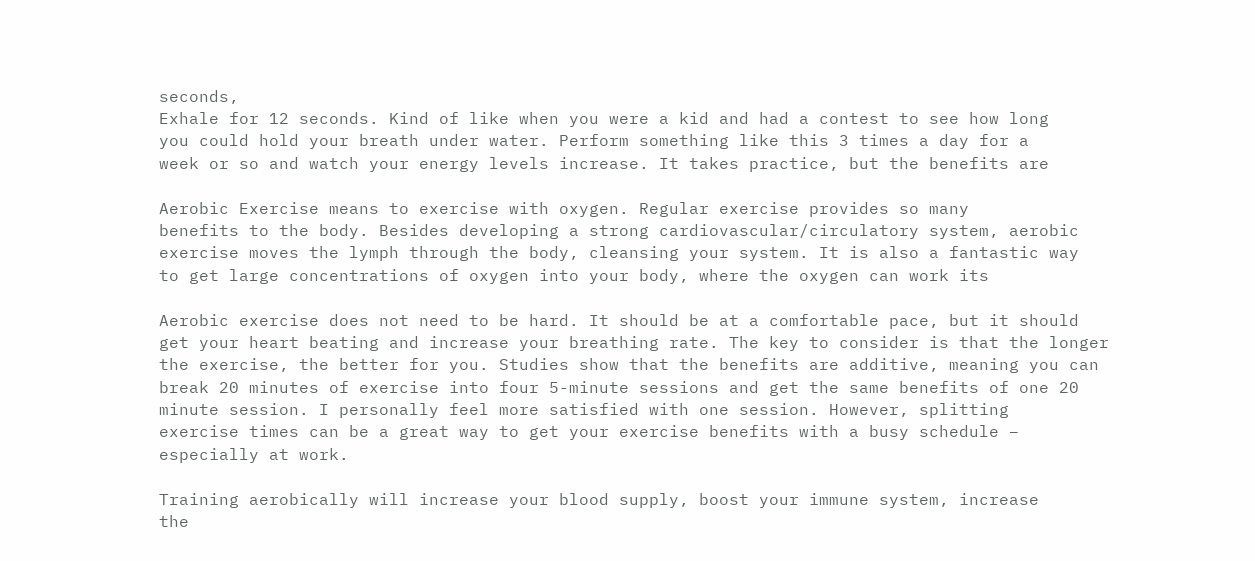seconds,
Exhale for 12 seconds. Kind of like when you were a kid and had a contest to see how long
you could hold your breath under water. Perform something like this 3 times a day for a
week or so and watch your energy levels increase. It takes practice, but the benefits are

Aerobic Exercise means to exercise with oxygen. Regular exercise provides so many
benefits to the body. Besides developing a strong cardiovascular/circulatory system, aerobic
exercise moves the lymph through the body, cleansing your system. It is also a fantastic way
to get large concentrations of oxygen into your body, where the oxygen can work its

Aerobic exercise does not need to be hard. It should be at a comfortable pace, but it should
get your heart beating and increase your breathing rate. The key to consider is that the longer
the exercise, the better for you. Studies show that the benefits are additive, meaning you can
break 20 minutes of exercise into four 5-minute sessions and get the same benefits of one 20
minute session. I personally feel more satisfied with one session. However, splitting
exercise times can be a great way to get your exercise benefits with a busy schedule –
especially at work.

Training aerobically will increase your blood supply, boost your immune system, increase
the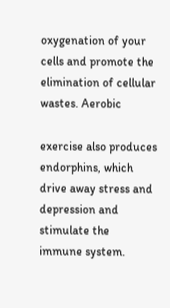oxygenation of your cells and promote the elimination of cellular wastes. Aerobic

exercise also produces endorphins, which drive away stress and depression and stimulate the
immune system.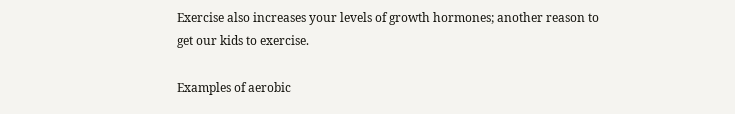Exercise also increases your levels of growth hormones; another reason to
get our kids to exercise.

Examples of aerobic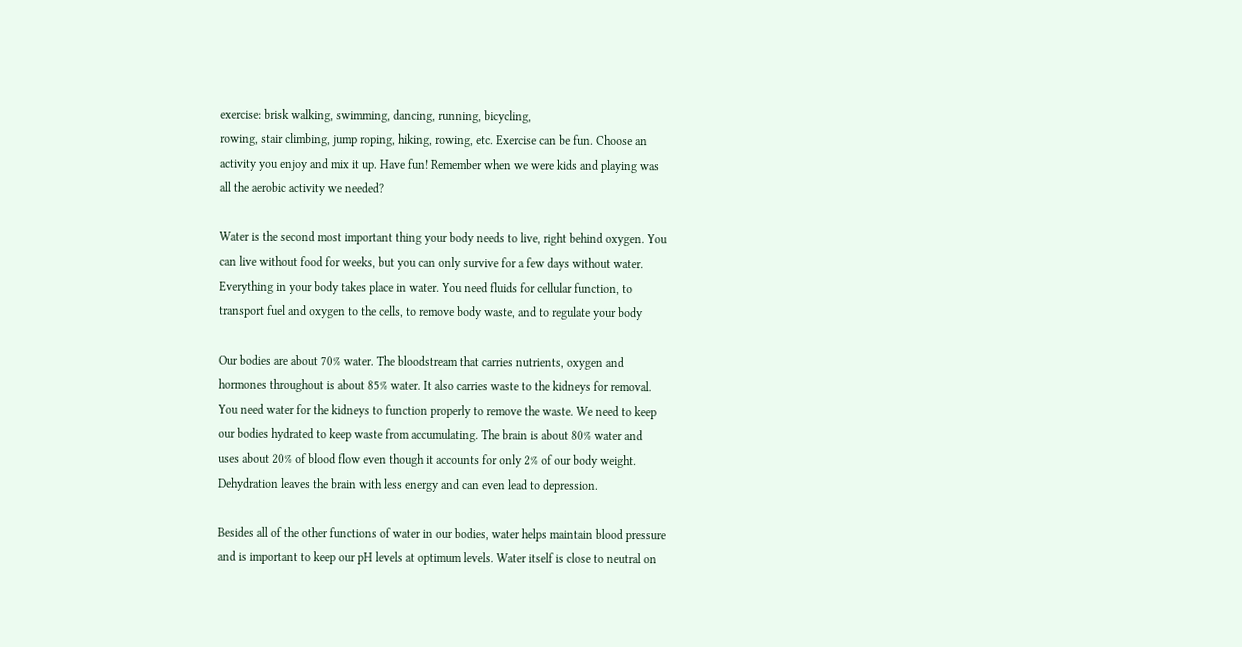exercise: brisk walking, swimming, dancing, running, bicycling,
rowing, stair climbing, jump roping, hiking, rowing, etc. Exercise can be fun. Choose an
activity you enjoy and mix it up. Have fun! Remember when we were kids and playing was
all the aerobic activity we needed?

Water is the second most important thing your body needs to live, right behind oxygen. You
can live without food for weeks, but you can only survive for a few days without water.
Everything in your body takes place in water. You need fluids for cellular function, to
transport fuel and oxygen to the cells, to remove body waste, and to regulate your body

Our bodies are about 70% water. The bloodstream that carries nutrients, oxygen and
hormones throughout is about 85% water. It also carries waste to the kidneys for removal.
You need water for the kidneys to function properly to remove the waste. We need to keep
our bodies hydrated to keep waste from accumulating. The brain is about 80% water and
uses about 20% of blood flow even though it accounts for only 2% of our body weight.
Dehydration leaves the brain with less energy and can even lead to depression.

Besides all of the other functions of water in our bodies, water helps maintain blood pressure
and is important to keep our pH levels at optimum levels. Water itself is close to neutral on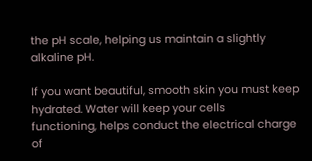the pH scale, helping us maintain a slightly alkaline pH.

If you want beautiful, smooth skin you must keep hydrated. Water will keep your cells
functioning, helps conduct the electrical charge of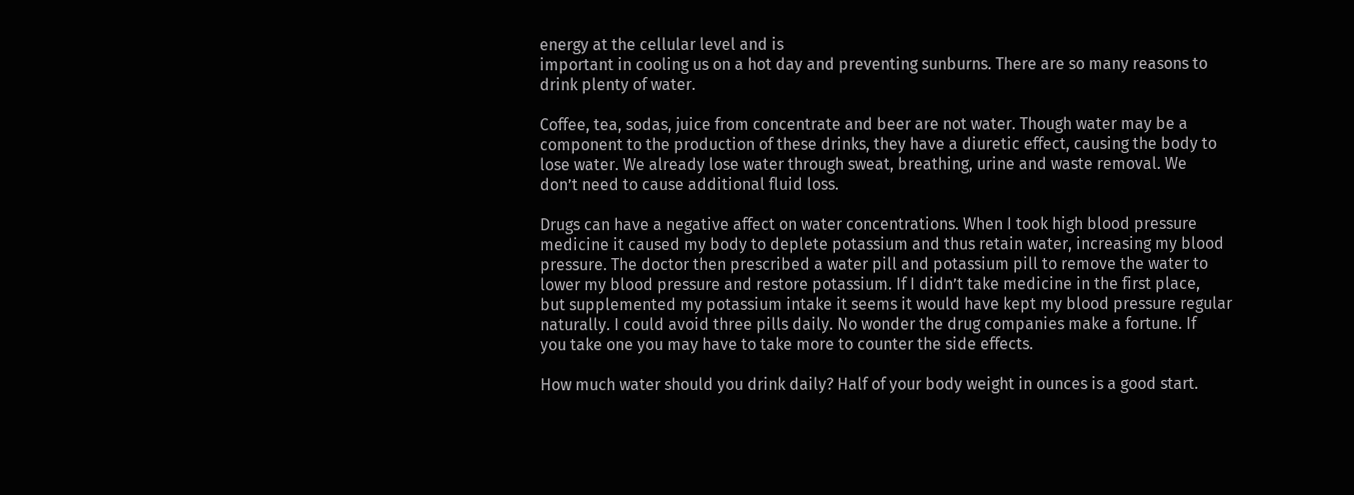energy at the cellular level and is
important in cooling us on a hot day and preventing sunburns. There are so many reasons to
drink plenty of water.

Coffee, tea, sodas, juice from concentrate and beer are not water. Though water may be a
component to the production of these drinks, they have a diuretic effect, causing the body to
lose water. We already lose water through sweat, breathing, urine and waste removal. We
don’t need to cause additional fluid loss.

Drugs can have a negative affect on water concentrations. When I took high blood pressure
medicine it caused my body to deplete potassium and thus retain water, increasing my blood
pressure. The doctor then prescribed a water pill and potassium pill to remove the water to
lower my blood pressure and restore potassium. If I didn’t take medicine in the first place,
but supplemented my potassium intake it seems it would have kept my blood pressure regular
naturally. I could avoid three pills daily. No wonder the drug companies make a fortune. If
you take one you may have to take more to counter the side effects.

How much water should you drink daily? Half of your body weight in ounces is a good start.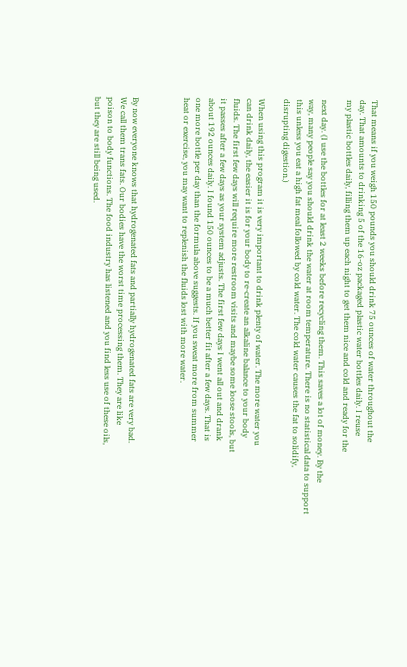That means if you weigh 150 pounds you should drink 75 ounces of water throughout the
day. That amounts to drinking 5 of the 16-oz packaged plastic water bottles daily. I reuse
my plastic bottles daily, filling them up each night to get them nice and cold and ready for the

next day. (I use the bottles for at least 2 weeks before recycling them. This saves a lot of money. By the
way, many people say you should drink the water at room temperature. There is no statistical data to support
this unless you eat a high fat meal followed by cold water. The cold water causes the fat to solidify,
disrupting digestion.)

When using this program it is very important to drink plenty of water. The more water you
can drink daily, the easier it is for your body to re-create an alkaline balance to your body
fluids. The first few days will require more restroom visits and maybe some loose stools, but
it passes after a few days as your system adjusts. The first few days I went all out and drank
about 192 ounces daily. I found 150 ounces to be a much better fit after a few days. That is
one more bottle per day than the formula above suggests. If you sweat more from summer
heat or exercise, you may want to replenish the fluids lost with more water.



By now everyone knows that hydrogenated fats and partially hydrogenated fats are very bad.
We call them trans fats. Our bodies have the worst time processing them. They are like
poison to body functions. The food industry has listened and you find less use of these oils,
but they are still being used.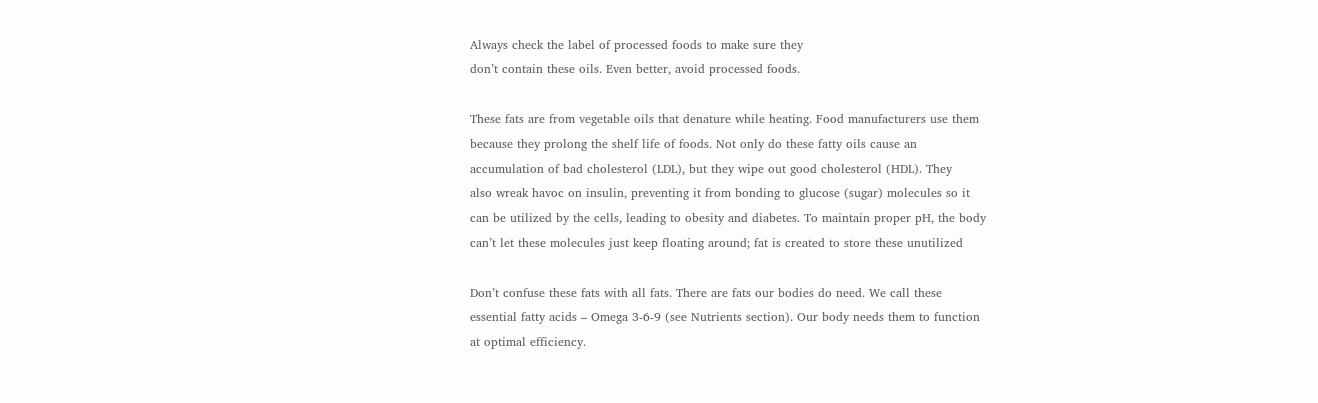Always check the label of processed foods to make sure they
don’t contain these oils. Even better, avoid processed foods.

These fats are from vegetable oils that denature while heating. Food manufacturers use them
because they prolong the shelf life of foods. Not only do these fatty oils cause an
accumulation of bad cholesterol (LDL), but they wipe out good cholesterol (HDL). They
also wreak havoc on insulin, preventing it from bonding to glucose (sugar) molecules so it
can be utilized by the cells, leading to obesity and diabetes. To maintain proper pH, the body
can’t let these molecules just keep floating around; fat is created to store these unutilized

Don’t confuse these fats with all fats. There are fats our bodies do need. We call these
essential fatty acids – Omega 3-6-9 (see Nutrients section). Our body needs them to function
at optimal efficiency.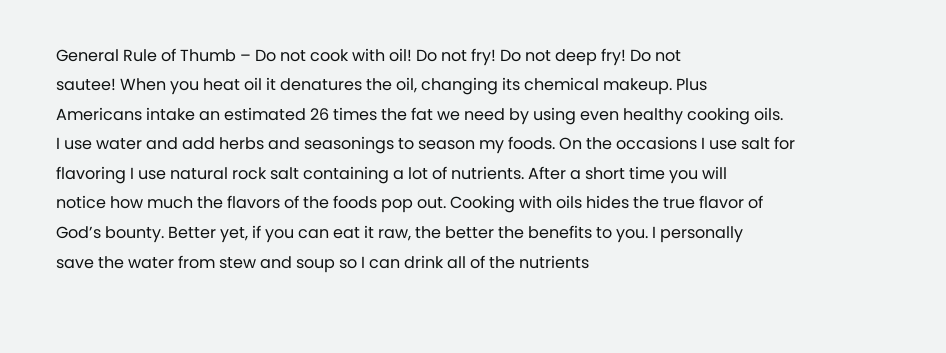General Rule of Thumb – Do not cook with oil! Do not fry! Do not deep fry! Do not
sautee! When you heat oil it denatures the oil, changing its chemical makeup. Plus
Americans intake an estimated 26 times the fat we need by using even healthy cooking oils.
I use water and add herbs and seasonings to season my foods. On the occasions I use salt for
flavoring I use natural rock salt containing a lot of nutrients. After a short time you will
notice how much the flavors of the foods pop out. Cooking with oils hides the true flavor of
God’s bounty. Better yet, if you can eat it raw, the better the benefits to you. I personally
save the water from stew and soup so I can drink all of the nutrients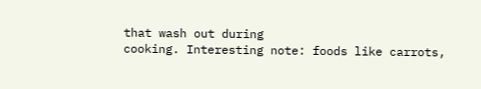that wash out during
cooking. Interesting note: foods like carrots,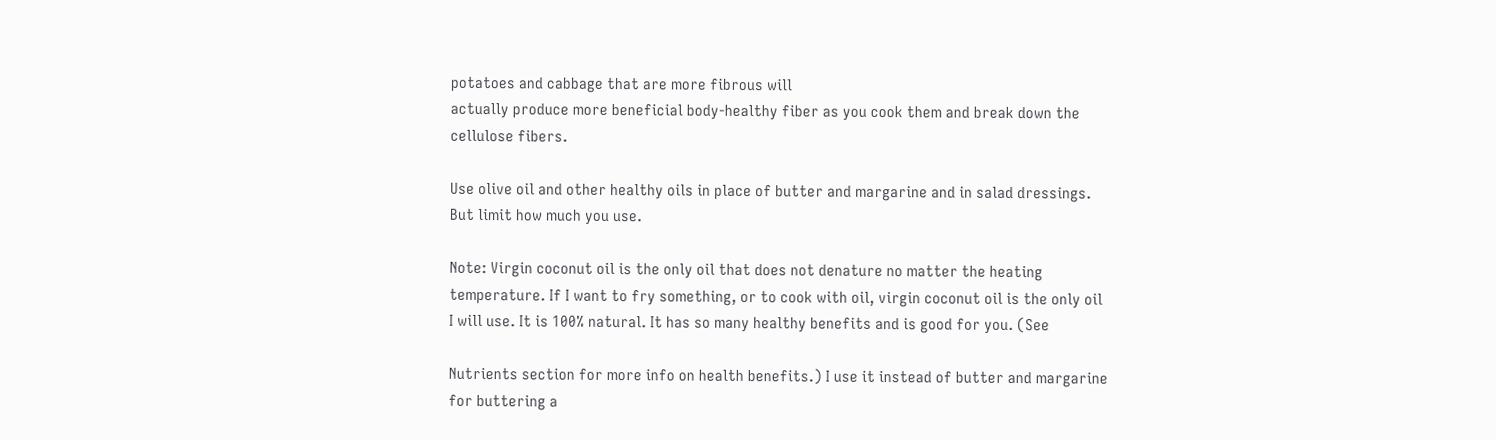potatoes and cabbage that are more fibrous will
actually produce more beneficial body-healthy fiber as you cook them and break down the
cellulose fibers.

Use olive oil and other healthy oils in place of butter and margarine and in salad dressings.
But limit how much you use.

Note: Virgin coconut oil is the only oil that does not denature no matter the heating
temperature. If I want to fry something, or to cook with oil, virgin coconut oil is the only oil
I will use. It is 100% natural. It has so many healthy benefits and is good for you. (See

Nutrients section for more info on health benefits.) I use it instead of butter and margarine
for buttering a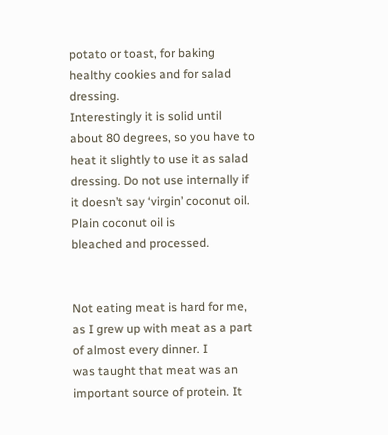potato or toast, for baking healthy cookies and for salad dressing.
Interestingly it is solid until about 80 degrees, so you have to heat it slightly to use it as salad
dressing. Do not use internally if it doesn’t say ‘virgin’ coconut oil. Plain coconut oil is
bleached and processed.


Not eating meat is hard for me, as I grew up with meat as a part of almost every dinner. I
was taught that meat was an important source of protein. It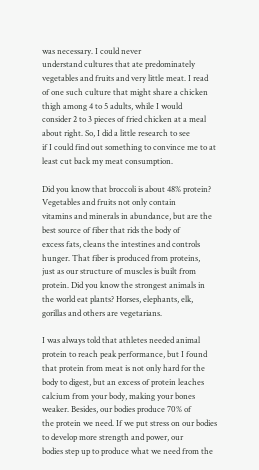was necessary. I could never
understand cultures that ate predominately vegetables and fruits and very little meat. I read
of one such culture that might share a chicken thigh among 4 to 5 adults, while I would
consider 2 to 3 pieces of fried chicken at a meal about right. So, I did a little research to see
if I could find out something to convince me to at least cut back my meat consumption.

Did you know that broccoli is about 48% protein? Vegetables and fruits not only contain
vitamins and minerals in abundance, but are the best source of fiber that rids the body of
excess fats, cleans the intestines and controls hunger. That fiber is produced from proteins,
just as our structure of muscles is built from protein. Did you know the strongest animals in
the world eat plants? Horses, elephants, elk, gorillas and others are vegetarians.

I was always told that athletes needed animal protein to reach peak performance, but I found
that protein from meat is not only hard for the body to digest, but an excess of protein leaches
calcium from your body, making your bones weaker. Besides, our bodies produce 70% of
the protein we need. If we put stress on our bodies to develop more strength and power, our
bodies step up to produce what we need from the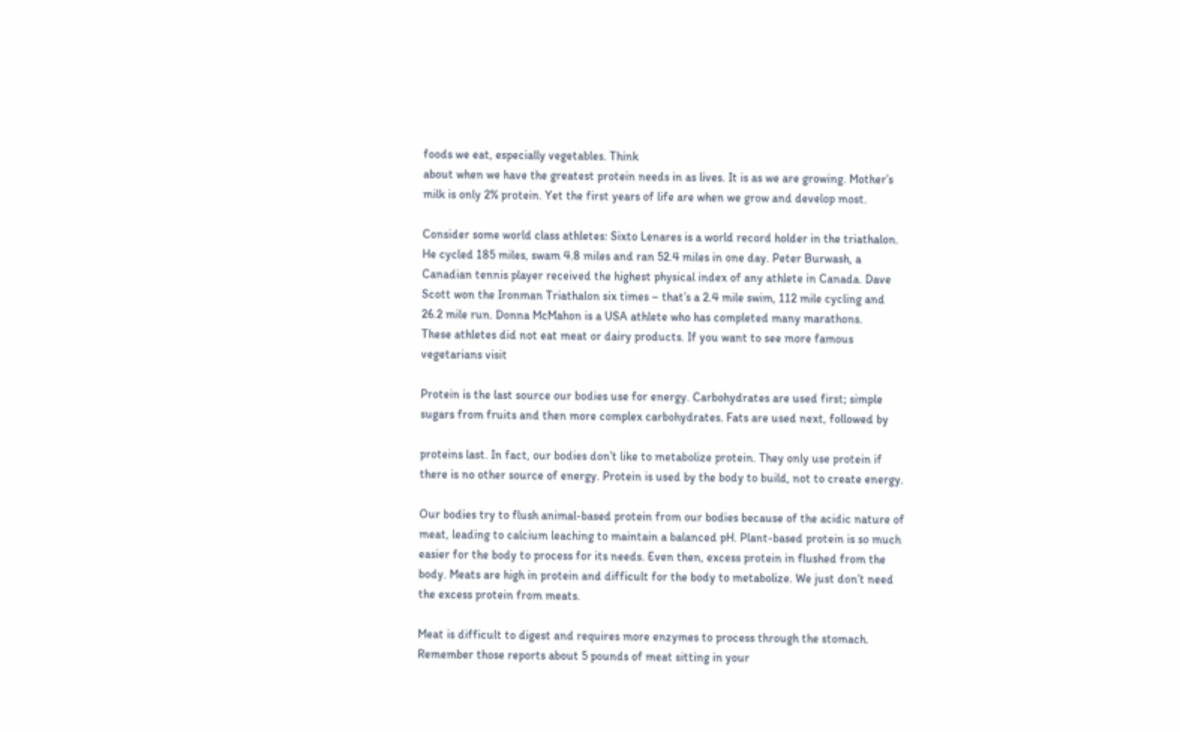foods we eat, especially vegetables. Think
about when we have the greatest protein needs in as lives. It is as we are growing. Mother’s
milk is only 2% protein. Yet the first years of life are when we grow and develop most.

Consider some world class athletes: Sixto Lenares is a world record holder in the triathalon.
He cycled 185 miles, swam 4.8 miles and ran 52.4 miles in one day. Peter Burwash, a
Canadian tennis player received the highest physical index of any athlete in Canada. Dave
Scott won the Ironman Triathalon six times – that’s a 2.4 mile swim, 112 mile cycling and
26.2 mile run. Donna McMahon is a USA athlete who has completed many marathons.
These athletes did not eat meat or dairy products. If you want to see more famous
vegetarians visit

Protein is the last source our bodies use for energy. Carbohydrates are used first; simple
sugars from fruits and then more complex carbohydrates. Fats are used next, followed by

proteins last. In fact, our bodies don’t like to metabolize protein. They only use protein if
there is no other source of energy. Protein is used by the body to build, not to create energy.

Our bodies try to flush animal-based protein from our bodies because of the acidic nature of
meat, leading to calcium leaching to maintain a balanced pH. Plant-based protein is so much
easier for the body to process for its needs. Even then, excess protein in flushed from the
body. Meats are high in protein and difficult for the body to metabolize. We just don’t need
the excess protein from meats.

Meat is difficult to digest and requires more enzymes to process through the stomach.
Remember those reports about 5 pounds of meat sitting in your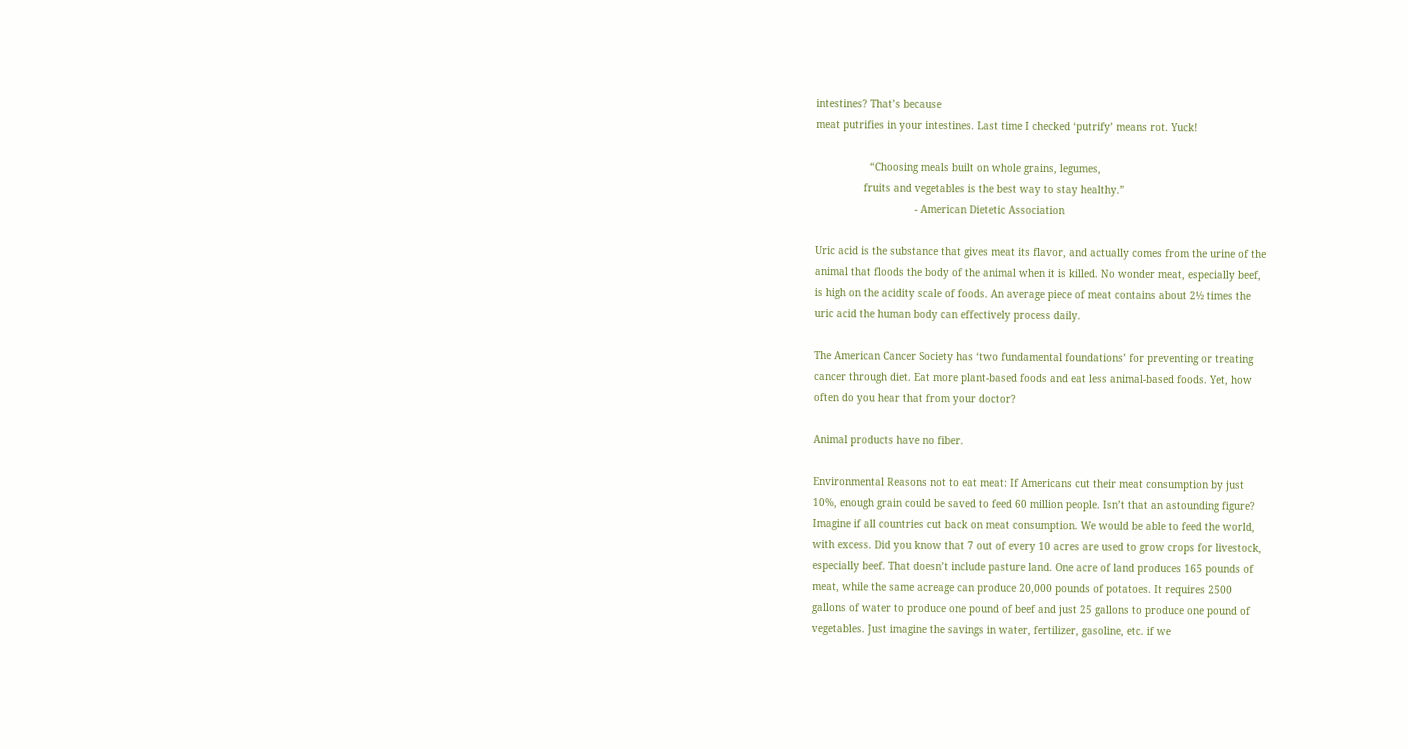intestines? That’s because
meat putrifies in your intestines. Last time I checked ‘putrify’ means rot. Yuck!

                  “Choosing meals built on whole grains, legumes,
                fruits and vegetables is the best way to stay healthy.”
                                 - American Dietetic Association

Uric acid is the substance that gives meat its flavor, and actually comes from the urine of the
animal that floods the body of the animal when it is killed. No wonder meat, especially beef,
is high on the acidity scale of foods. An average piece of meat contains about 2½ times the
uric acid the human body can effectively process daily.

The American Cancer Society has ‘two fundamental foundations’ for preventing or treating
cancer through diet. Eat more plant-based foods and eat less animal-based foods. Yet, how
often do you hear that from your doctor?

Animal products have no fiber.

Environmental Reasons not to eat meat: If Americans cut their meat consumption by just
10%, enough grain could be saved to feed 60 million people. Isn’t that an astounding figure?
Imagine if all countries cut back on meat consumption. We would be able to feed the world,
with excess. Did you know that 7 out of every 10 acres are used to grow crops for livestock,
especially beef. That doesn’t include pasture land. One acre of land produces 165 pounds of
meat, while the same acreage can produce 20,000 pounds of potatoes. It requires 2500
gallons of water to produce one pound of beef and just 25 gallons to produce one pound of
vegetables. Just imagine the savings in water, fertilizer, gasoline, etc. if we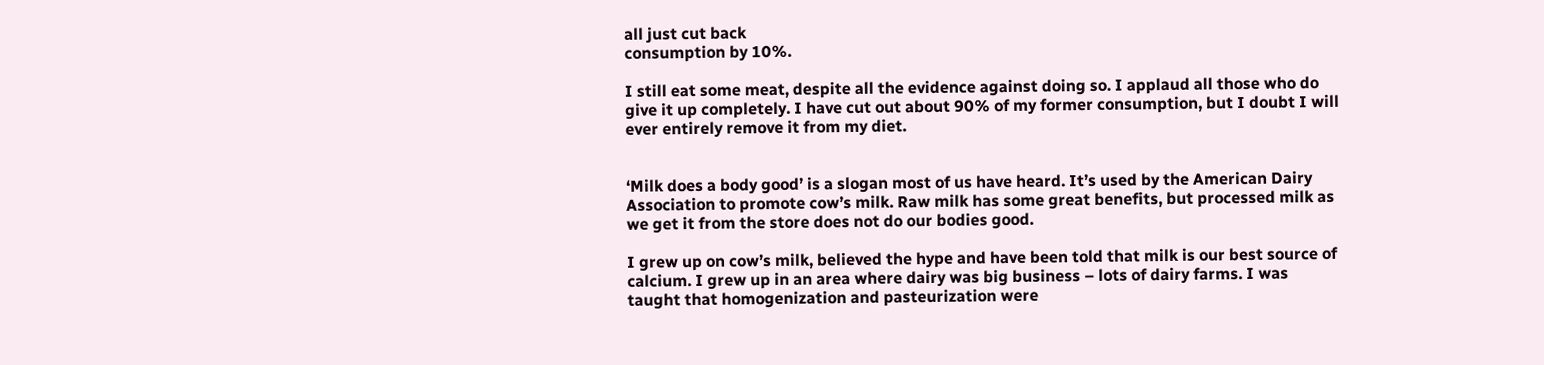all just cut back
consumption by 10%.

I still eat some meat, despite all the evidence against doing so. I applaud all those who do
give it up completely. I have cut out about 90% of my former consumption, but I doubt I will
ever entirely remove it from my diet.


‘Milk does a body good’ is a slogan most of us have heard. It’s used by the American Dairy
Association to promote cow’s milk. Raw milk has some great benefits, but processed milk as
we get it from the store does not do our bodies good.

I grew up on cow’s milk, believed the hype and have been told that milk is our best source of
calcium. I grew up in an area where dairy was big business – lots of dairy farms. I was
taught that homogenization and pasteurization were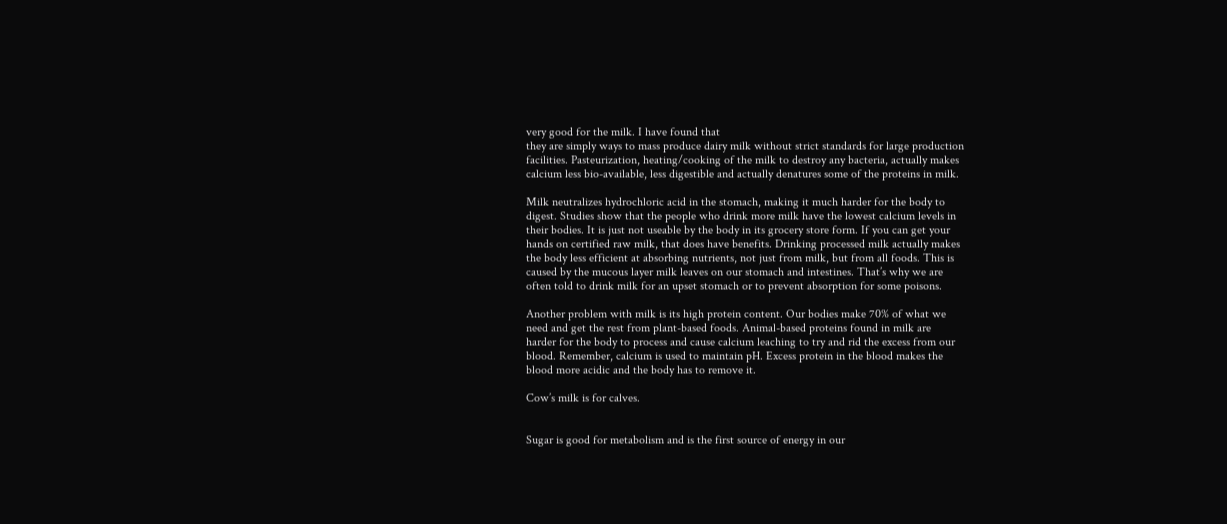very good for the milk. I have found that
they are simply ways to mass produce dairy milk without strict standards for large production
facilities. Pasteurization, heating/cooking of the milk to destroy any bacteria, actually makes
calcium less bio-available, less digestible and actually denatures some of the proteins in milk.

Milk neutralizes hydrochloric acid in the stomach, making it much harder for the body to
digest. Studies show that the people who drink more milk have the lowest calcium levels in
their bodies. It is just not useable by the body in its grocery store form. If you can get your
hands on certified raw milk, that does have benefits. Drinking processed milk actually makes
the body less efficient at absorbing nutrients, not just from milk, but from all foods. This is
caused by the mucous layer milk leaves on our stomach and intestines. That’s why we are
often told to drink milk for an upset stomach or to prevent absorption for some poisons.

Another problem with milk is its high protein content. Our bodies make 70% of what we
need and get the rest from plant-based foods. Animal-based proteins found in milk are
harder for the body to process and cause calcium leaching to try and rid the excess from our
blood. Remember, calcium is used to maintain pH. Excess protein in the blood makes the
blood more acidic and the body has to remove it.

Cow’s milk is for calves.


Sugar is good for metabolism and is the first source of energy in our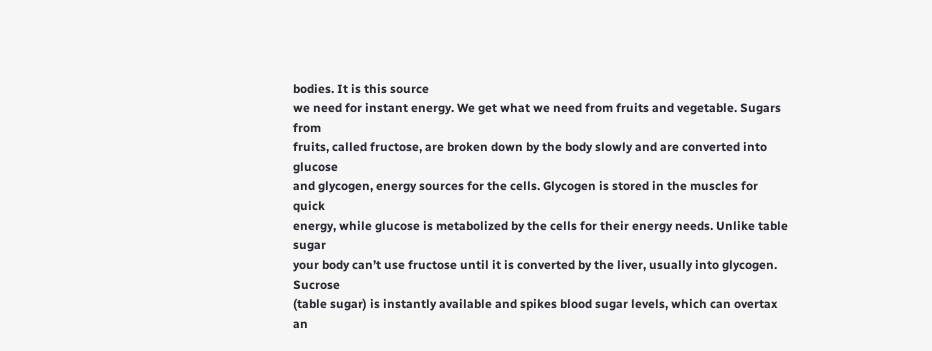bodies. It is this source
we need for instant energy. We get what we need from fruits and vegetable. Sugars from
fruits, called fructose, are broken down by the body slowly and are converted into glucose
and glycogen, energy sources for the cells. Glycogen is stored in the muscles for quick
energy, while glucose is metabolized by the cells for their energy needs. Unlike table sugar
your body can’t use fructose until it is converted by the liver, usually into glycogen. Sucrose
(table sugar) is instantly available and spikes blood sugar levels, which can overtax an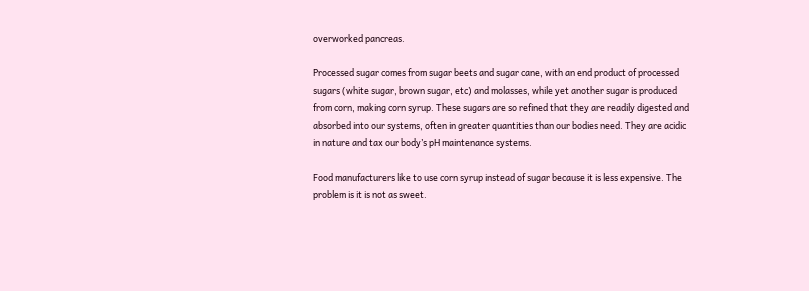overworked pancreas.

Processed sugar comes from sugar beets and sugar cane, with an end product of processed
sugars (white sugar, brown sugar, etc) and molasses, while yet another sugar is produced
from corn, making corn syrup. These sugars are so refined that they are readily digested and
absorbed into our systems, often in greater quantities than our bodies need. They are acidic
in nature and tax our body’s pH maintenance systems.

Food manufacturers like to use corn syrup instead of sugar because it is less expensive. The
problem is it is not as sweet.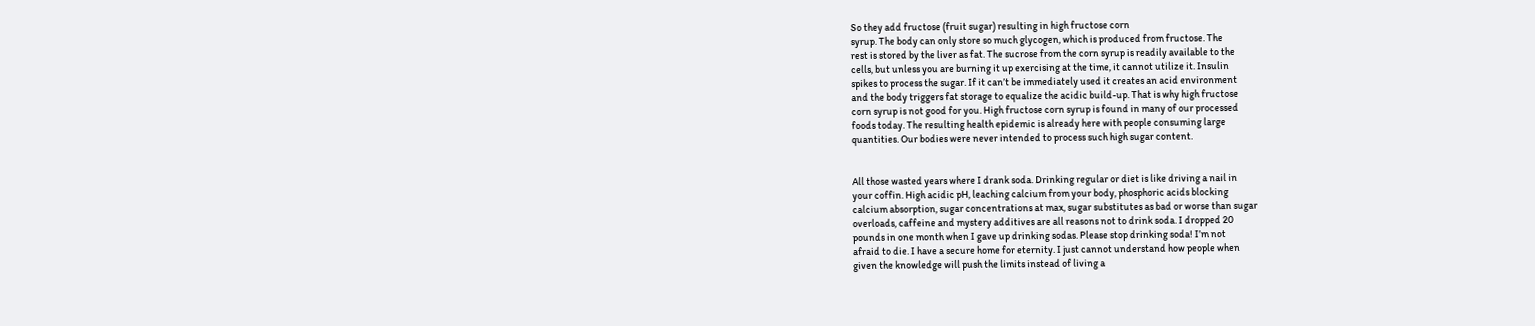So they add fructose (fruit sugar) resulting in high fructose corn
syrup. The body can only store so much glycogen, which is produced from fructose. The
rest is stored by the liver as fat. The sucrose from the corn syrup is readily available to the
cells, but unless you are burning it up exercising at the time, it cannot utilize it. Insulin
spikes to process the sugar. If it can’t be immediately used it creates an acid environment
and the body triggers fat storage to equalize the acidic build-up. That is why high fructose
corn syrup is not good for you. High fructose corn syrup is found in many of our processed
foods today. The resulting health epidemic is already here with people consuming large
quantities. Our bodies were never intended to process such high sugar content.


All those wasted years where I drank soda. Drinking regular or diet is like driving a nail in
your coffin. High acidic pH, leaching calcium from your body, phosphoric acids blocking
calcium absorption, sugar concentrations at max, sugar substitutes as bad or worse than sugar
overloads, caffeine and mystery additives are all reasons not to drink soda. I dropped 20
pounds in one month when I gave up drinking sodas. Please stop drinking soda! I’m not
afraid to die. I have a secure home for eternity. I just cannot understand how people when
given the knowledge will push the limits instead of living a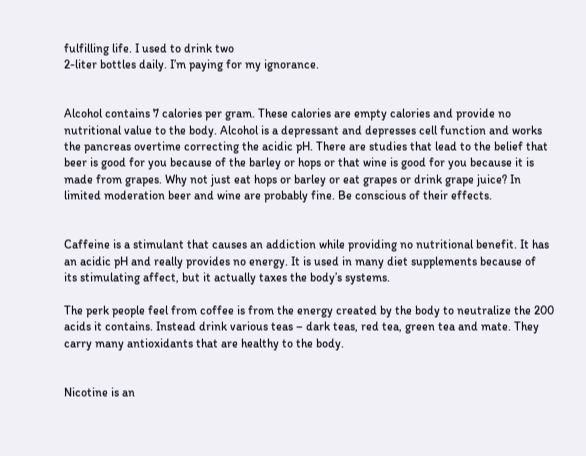fulfilling life. I used to drink two
2-liter bottles daily. I’m paying for my ignorance.


Alcohol contains 7 calories per gram. These calories are empty calories and provide no
nutritional value to the body. Alcohol is a depressant and depresses cell function and works
the pancreas overtime correcting the acidic pH. There are studies that lead to the belief that
beer is good for you because of the barley or hops or that wine is good for you because it is
made from grapes. Why not just eat hops or barley or eat grapes or drink grape juice? In
limited moderation beer and wine are probably fine. Be conscious of their effects.


Caffeine is a stimulant that causes an addiction while providing no nutritional benefit. It has
an acidic pH and really provides no energy. It is used in many diet supplements because of
its stimulating affect, but it actually taxes the body’s systems.

The perk people feel from coffee is from the energy created by the body to neutralize the 200
acids it contains. Instead drink various teas – dark teas, red tea, green tea and mate. They
carry many antioxidants that are healthy to the body.


Nicotine is an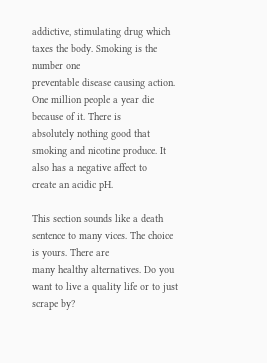addictive, stimulating drug which taxes the body. Smoking is the number one
preventable disease causing action. One million people a year die because of it. There is
absolutely nothing good that smoking and nicotine produce. It also has a negative affect to
create an acidic pH.

This section sounds like a death sentence to many vices. The choice is yours. There are
many healthy alternatives. Do you want to live a quality life or to just scrape by?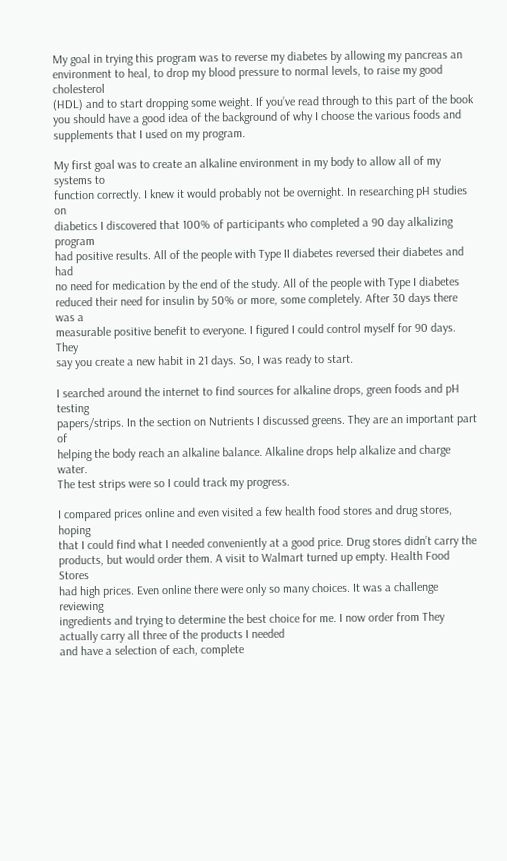My goal in trying this program was to reverse my diabetes by allowing my pancreas an
environment to heal, to drop my blood pressure to normal levels, to raise my good cholesterol
(HDL) and to start dropping some weight. If you’ve read through to this part of the book
you should have a good idea of the background of why I choose the various foods and
supplements that I used on my program.

My first goal was to create an alkaline environment in my body to allow all of my systems to
function correctly. I knew it would probably not be overnight. In researching pH studies on
diabetics I discovered that 100% of participants who completed a 90 day alkalizing program
had positive results. All of the people with Type II diabetes reversed their diabetes and had
no need for medication by the end of the study. All of the people with Type I diabetes
reduced their need for insulin by 50% or more, some completely. After 30 days there was a
measurable positive benefit to everyone. I figured I could control myself for 90 days. They
say you create a new habit in 21 days. So, I was ready to start.

I searched around the internet to find sources for alkaline drops, green foods and pH testing
papers/strips. In the section on Nutrients I discussed greens. They are an important part of
helping the body reach an alkaline balance. Alkaline drops help alkalize and charge water.
The test strips were so I could track my progress.

I compared prices online and even visited a few health food stores and drug stores, hoping
that I could find what I needed conveniently at a good price. Drug stores didn’t carry the
products, but would order them. A visit to Walmart turned up empty. Health Food Stores
had high prices. Even online there were only so many choices. It was a challenge reviewing
ingredients and trying to determine the best choice for me. I now order from They actually carry all three of the products I needed
and have a selection of each, complete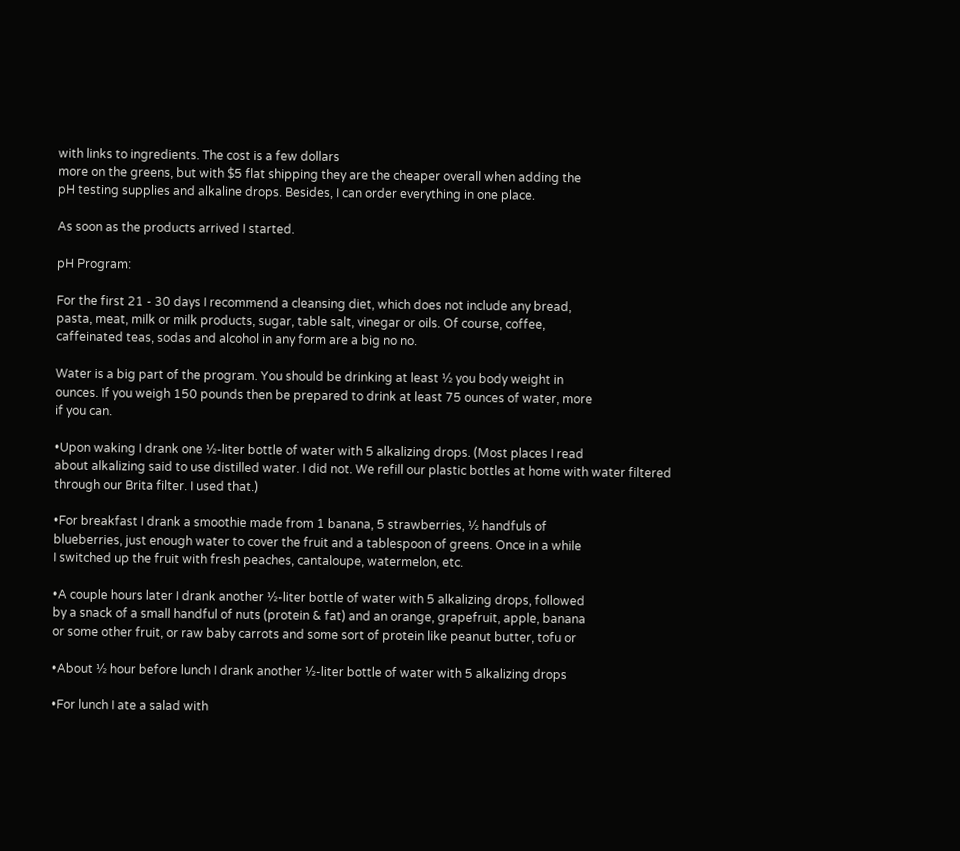with links to ingredients. The cost is a few dollars
more on the greens, but with $5 flat shipping they are the cheaper overall when adding the
pH testing supplies and alkaline drops. Besides, I can order everything in one place.

As soon as the products arrived I started.

pH Program:

For the first 21 - 30 days I recommend a cleansing diet, which does not include any bread,
pasta, meat, milk or milk products, sugar, table salt, vinegar or oils. Of course, coffee,
caffeinated teas, sodas and alcohol in any form are a big no no.

Water is a big part of the program. You should be drinking at least ½ you body weight in
ounces. If you weigh 150 pounds then be prepared to drink at least 75 ounces of water, more
if you can.

•Upon waking I drank one ½-liter bottle of water with 5 alkalizing drops. (Most places I read
about alkalizing said to use distilled water. I did not. We refill our plastic bottles at home with water filtered
through our Brita filter. I used that.)

•For breakfast I drank a smoothie made from 1 banana, 5 strawberries, ½ handfuls of
blueberries, just enough water to cover the fruit and a tablespoon of greens. Once in a while
I switched up the fruit with fresh peaches, cantaloupe, watermelon, etc.

•A couple hours later I drank another ½-liter bottle of water with 5 alkalizing drops, followed
by a snack of a small handful of nuts (protein & fat) and an orange, grapefruit, apple, banana
or some other fruit, or raw baby carrots and some sort of protein like peanut butter, tofu or

•About ½ hour before lunch I drank another ½-liter bottle of water with 5 alkalizing drops

•For lunch I ate a salad with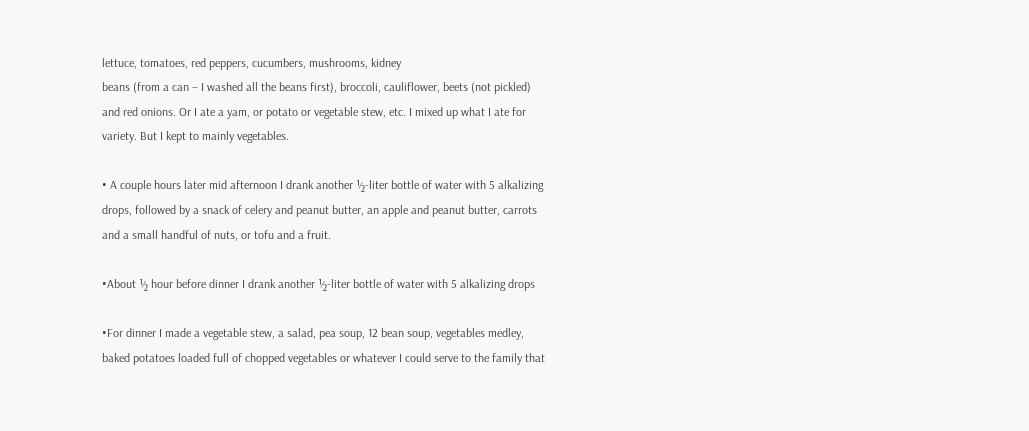lettuce, tomatoes, red peppers, cucumbers, mushrooms, kidney
beans (from a can – I washed all the beans first), broccoli, cauliflower, beets (not pickled)
and red onions. Or I ate a yam, or potato or vegetable stew, etc. I mixed up what I ate for
variety. But I kept to mainly vegetables.

• A couple hours later mid afternoon I drank another ½-liter bottle of water with 5 alkalizing
drops, followed by a snack of celery and peanut butter, an apple and peanut butter, carrots
and a small handful of nuts, or tofu and a fruit.

•About ½ hour before dinner I drank another ½-liter bottle of water with 5 alkalizing drops

•For dinner I made a vegetable stew, a salad, pea soup, 12 bean soup, vegetables medley,
baked potatoes loaded full of chopped vegetables or whatever I could serve to the family that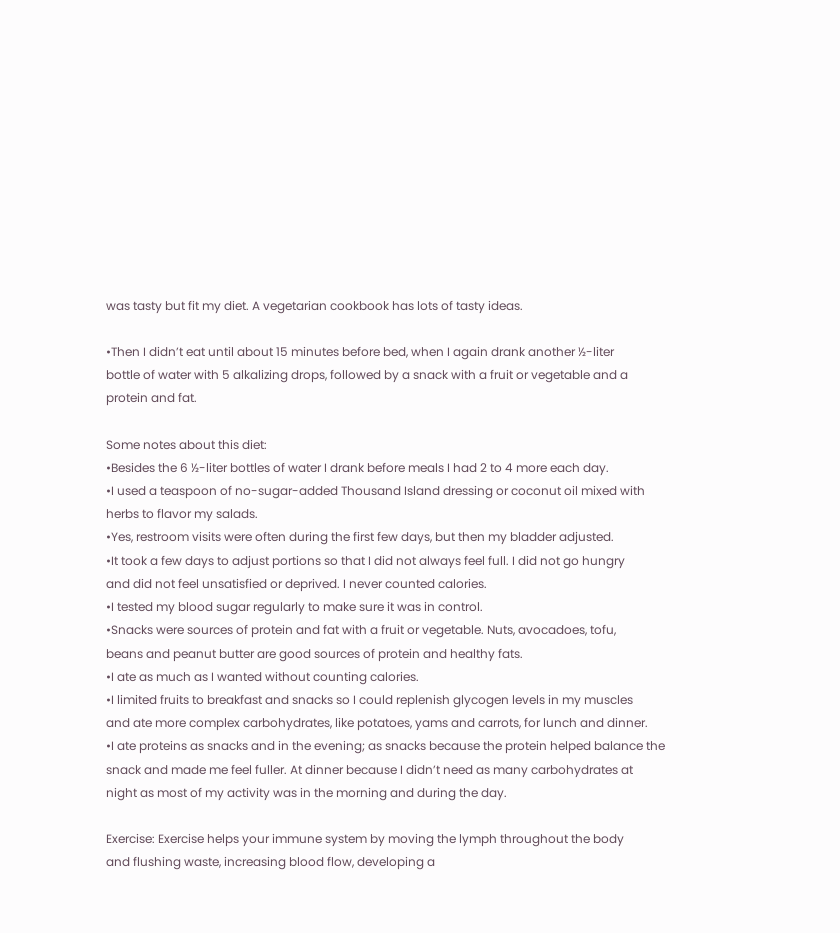was tasty but fit my diet. A vegetarian cookbook has lots of tasty ideas.

•Then I didn’t eat until about 15 minutes before bed, when I again drank another ½-liter
bottle of water with 5 alkalizing drops, followed by a snack with a fruit or vegetable and a
protein and fat.

Some notes about this diet:
•Besides the 6 ½-liter bottles of water I drank before meals I had 2 to 4 more each day.
•I used a teaspoon of no-sugar-added Thousand Island dressing or coconut oil mixed with
herbs to flavor my salads.
•Yes, restroom visits were often during the first few days, but then my bladder adjusted.
•It took a few days to adjust portions so that I did not always feel full. I did not go hungry
and did not feel unsatisfied or deprived. I never counted calories.
•I tested my blood sugar regularly to make sure it was in control.
•Snacks were sources of protein and fat with a fruit or vegetable. Nuts, avocadoes, tofu,
beans and peanut butter are good sources of protein and healthy fats.
•I ate as much as I wanted without counting calories.
•I limited fruits to breakfast and snacks so I could replenish glycogen levels in my muscles
and ate more complex carbohydrates, like potatoes, yams and carrots, for lunch and dinner.
•I ate proteins as snacks and in the evening; as snacks because the protein helped balance the
snack and made me feel fuller. At dinner because I didn’t need as many carbohydrates at
night as most of my activity was in the morning and during the day.

Exercise: Exercise helps your immune system by moving the lymph throughout the body
and flushing waste, increasing blood flow, developing a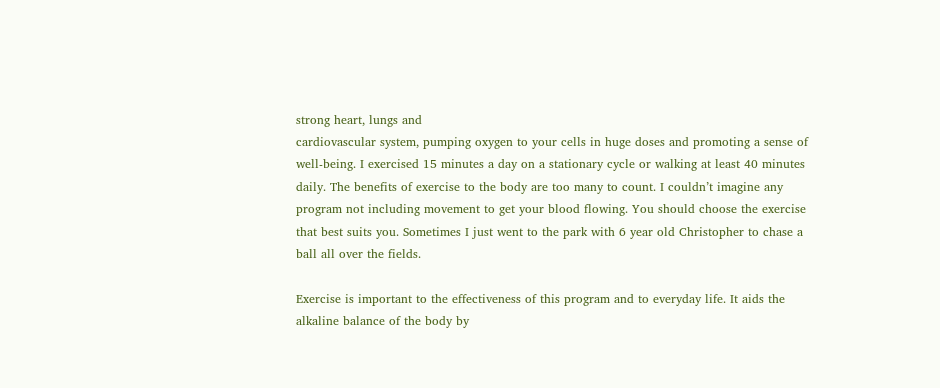strong heart, lungs and
cardiovascular system, pumping oxygen to your cells in huge doses and promoting a sense of
well-being. I exercised 15 minutes a day on a stationary cycle or walking at least 40 minutes
daily. The benefits of exercise to the body are too many to count. I couldn’t imagine any
program not including movement to get your blood flowing. You should choose the exercise
that best suits you. Sometimes I just went to the park with 6 year old Christopher to chase a
ball all over the fields.

Exercise is important to the effectiveness of this program and to everyday life. It aids the
alkaline balance of the body by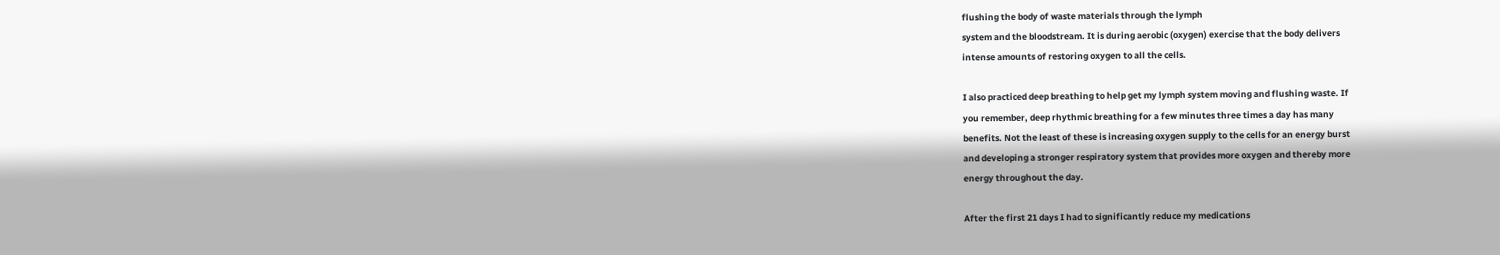flushing the body of waste materials through the lymph
system and the bloodstream. It is during aerobic (oxygen) exercise that the body delivers
intense amounts of restoring oxygen to all the cells.

I also practiced deep breathing to help get my lymph system moving and flushing waste. If
you remember, deep rhythmic breathing for a few minutes three times a day has many
benefits. Not the least of these is increasing oxygen supply to the cells for an energy burst
and developing a stronger respiratory system that provides more oxygen and thereby more
energy throughout the day.

After the first 21 days I had to significantly reduce my medications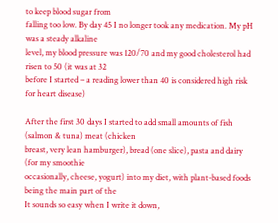to keep blood sugar from
falling too low. By day 45 I no longer took any medication. My pH was a steady alkaline
level, my blood pressure was 120/70 and my good cholesterol had risen to 50 (it was at 32
before I started – a reading lower than 40 is considered high risk for heart disease)

After the first 30 days I started to add small amounts of fish (salmon & tuna) meat (chicken
breast, very lean hamburger), bread (one slice), pasta and dairy (for my smoothie
occasionally, cheese, yogurt) into my diet, with plant-based foods being the main part of the
It sounds so easy when I write it down,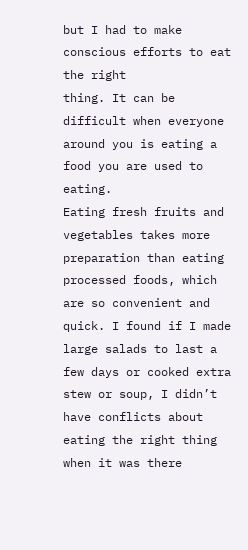but I had to make conscious efforts to eat the right
thing. It can be difficult when everyone around you is eating a food you are used to eating.
Eating fresh fruits and vegetables takes more preparation than eating processed foods, which
are so convenient and quick. I found if I made large salads to last a few days or cooked extra
stew or soup, I didn’t have conflicts about eating the right thing when it was there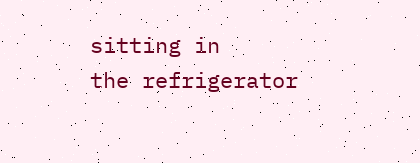sitting in
the refrigerator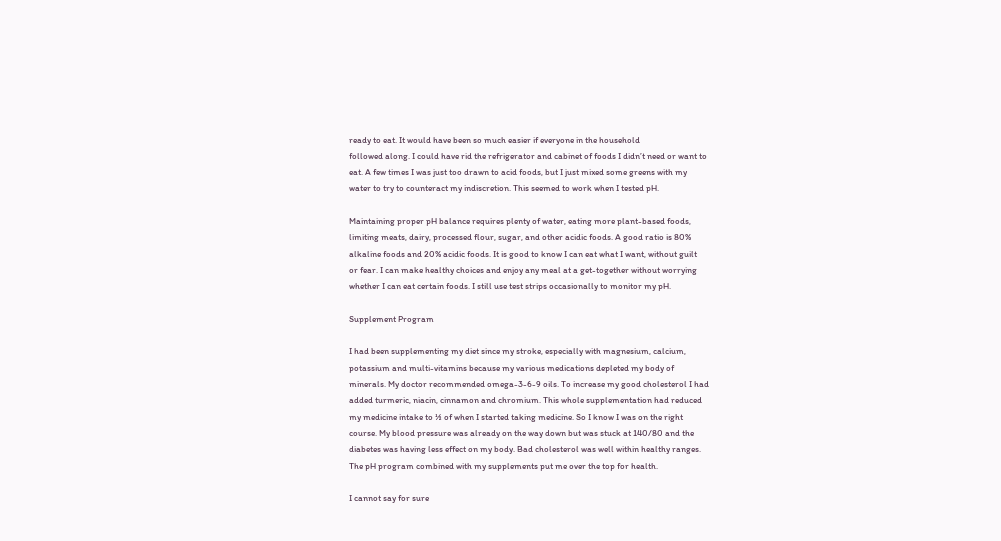ready to eat. It would have been so much easier if everyone in the household
followed along. I could have rid the refrigerator and cabinet of foods I didn’t need or want to
eat. A few times I was just too drawn to acid foods, but I just mixed some greens with my
water to try to counteract my indiscretion. This seemed to work when I tested pH.

Maintaining proper pH balance requires plenty of water, eating more plant-based foods,
limiting meats, dairy, processed flour, sugar, and other acidic foods. A good ratio is 80%
alkaline foods and 20% acidic foods. It is good to know I can eat what I want, without guilt
or fear. I can make healthy choices and enjoy any meal at a get-together without worrying
whether I can eat certain foods. I still use test strips occasionally to monitor my pH.

Supplement Program

I had been supplementing my diet since my stroke, especially with magnesium, calcium,
potassium and multi-vitamins because my various medications depleted my body of
minerals. My doctor recommended omega-3-6-9 oils. To increase my good cholesterol I had
added turmeric, niacin, cinnamon and chromium. This whole supplementation had reduced
my medicine intake to ½ of when I started taking medicine. So I know I was on the right
course. My blood pressure was already on the way down but was stuck at 140/80 and the
diabetes was having less effect on my body. Bad cholesterol was well within healthy ranges.
The pH program combined with my supplements put me over the top for health.

I cannot say for sure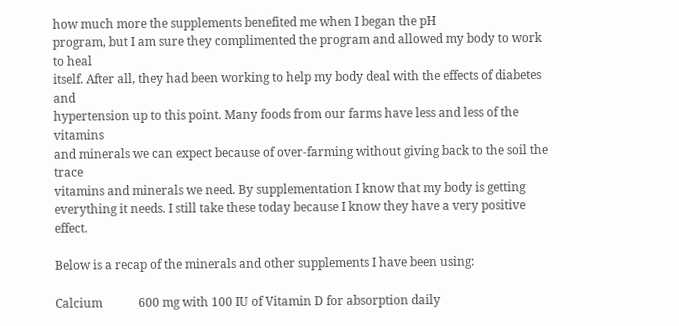how much more the supplements benefited me when I began the pH
program, but I am sure they complimented the program and allowed my body to work to heal
itself. After all, they had been working to help my body deal with the effects of diabetes and
hypertension up to this point. Many foods from our farms have less and less of the vitamins
and minerals we can expect because of over-farming without giving back to the soil the trace
vitamins and minerals we need. By supplementation I know that my body is getting
everything it needs. I still take these today because I know they have a very positive effect.

Below is a recap of the minerals and other supplements I have been using:

Calcium            600 mg with 100 IU of Vitamin D for absorption daily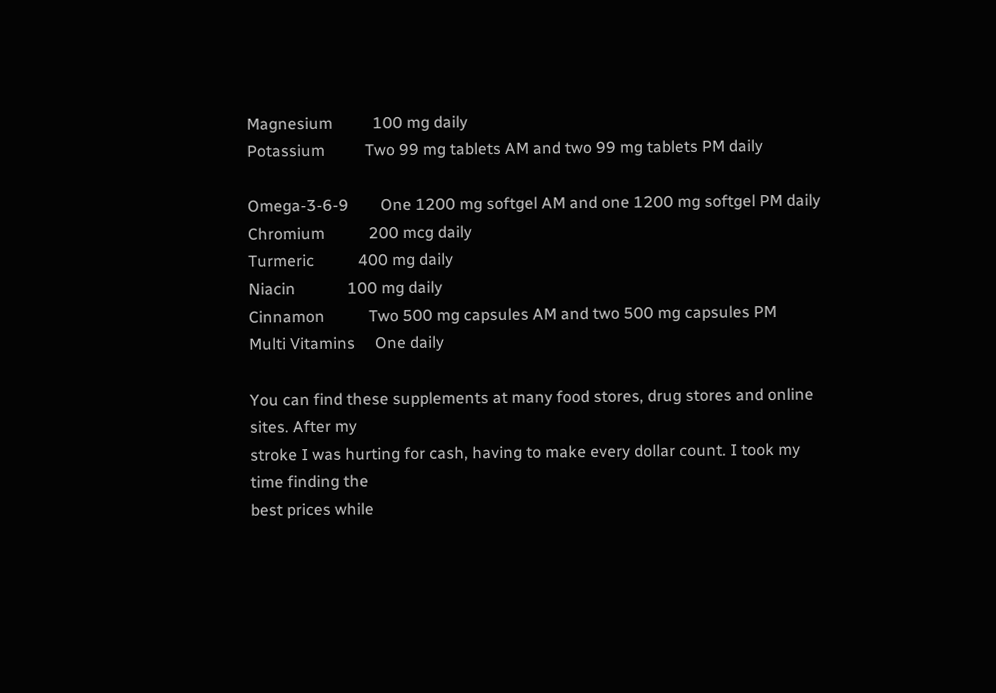Magnesium          100 mg daily
Potassium          Two 99 mg tablets AM and two 99 mg tablets PM daily

Omega-3-6-9        One 1200 mg softgel AM and one 1200 mg softgel PM daily
Chromium           200 mcg daily
Turmeric           400 mg daily
Niacin             100 mg daily
Cinnamon           Two 500 mg capsules AM and two 500 mg capsules PM
Multi Vitamins     One daily

You can find these supplements at many food stores, drug stores and online sites. After my
stroke I was hurting for cash, having to make every dollar count. I took my time finding the
best prices while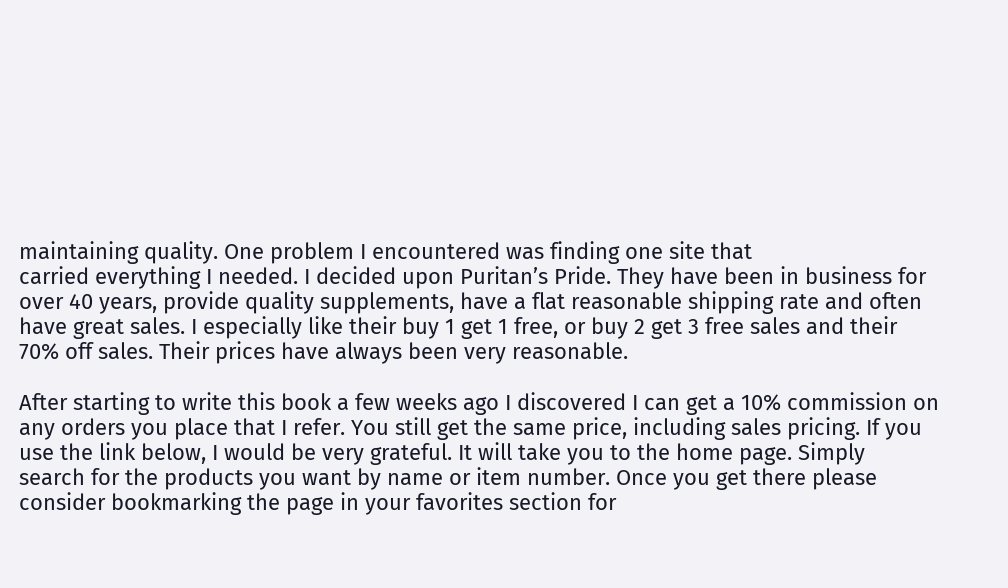maintaining quality. One problem I encountered was finding one site that
carried everything I needed. I decided upon Puritan’s Pride. They have been in business for
over 40 years, provide quality supplements, have a flat reasonable shipping rate and often
have great sales. I especially like their buy 1 get 1 free, or buy 2 get 3 free sales and their
70% off sales. Their prices have always been very reasonable.

After starting to write this book a few weeks ago I discovered I can get a 10% commission on
any orders you place that I refer. You still get the same price, including sales pricing. If you
use the link below, I would be very grateful. It will take you to the home page. Simply
search for the products you want by name or item number. Once you get there please
consider bookmarking the page in your favorites section for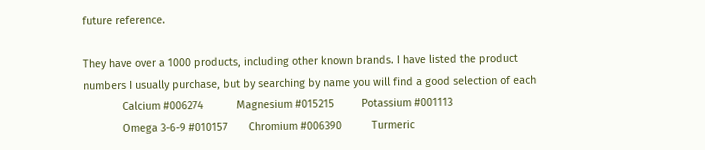future reference.

They have over a 1000 products, including other known brands. I have listed the product
numbers I usually purchase, but by searching by name you will find a good selection of each
             Calcium #006274           Magnesium #015215         Potassium #001113
             Omega 3-6-9 #010157       Chromium #006390          Turmeric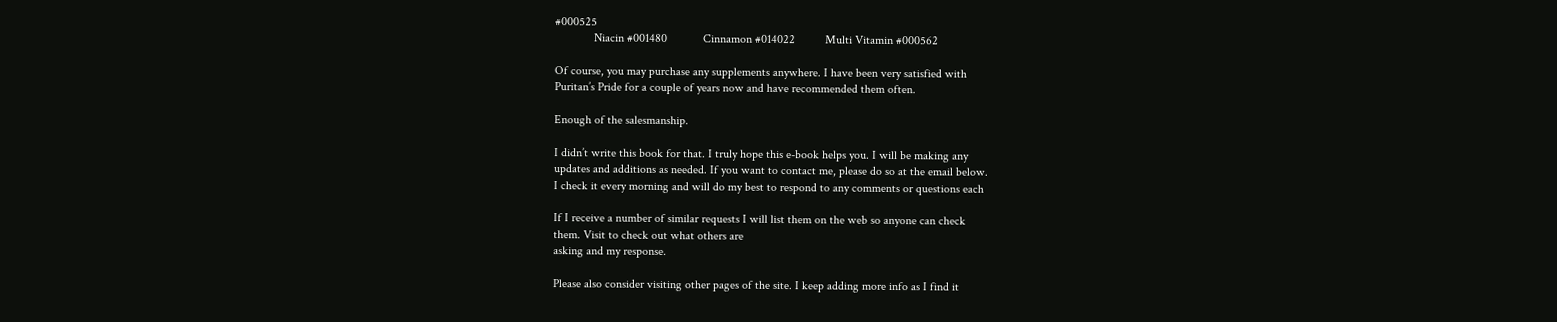#000525
             Niacin #001480            Cinnamon #014022          Multi Vitamin #000562

Of course, you may purchase any supplements anywhere. I have been very satisfied with
Puritan’s Pride for a couple of years now and have recommended them often.

Enough of the salesmanship.

I didn’t write this book for that. I truly hope this e-book helps you. I will be making any
updates and additions as needed. If you want to contact me, please do so at the email below.
I check it every morning and will do my best to respond to any comments or questions each

If I receive a number of similar requests I will list them on the web so anyone can check
them. Visit to check out what others are
asking and my response.

Please also consider visiting other pages of the site. I keep adding more info as I find it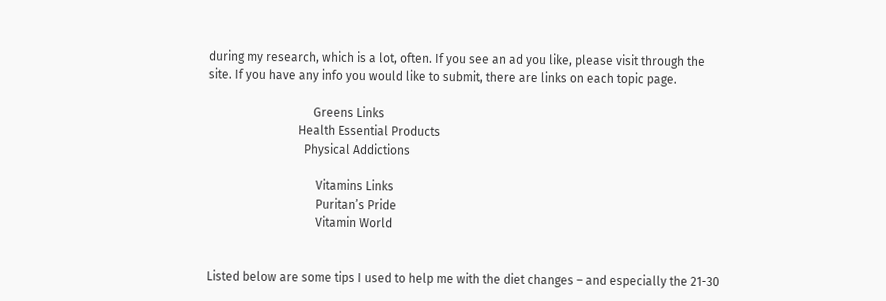during my research, which is a lot, often. If you see an ad you like, please visit through the
site. If you have any info you would like to submit, there are links on each topic page.

                                   Greens Links
                              Health Essential Products
                                Physical Addictions

                                    Vitamins Links
                                    Puritan’s Pride
                                    Vitamin World


Listed below are some tips I used to help me with the diet changes – and especially the 21-30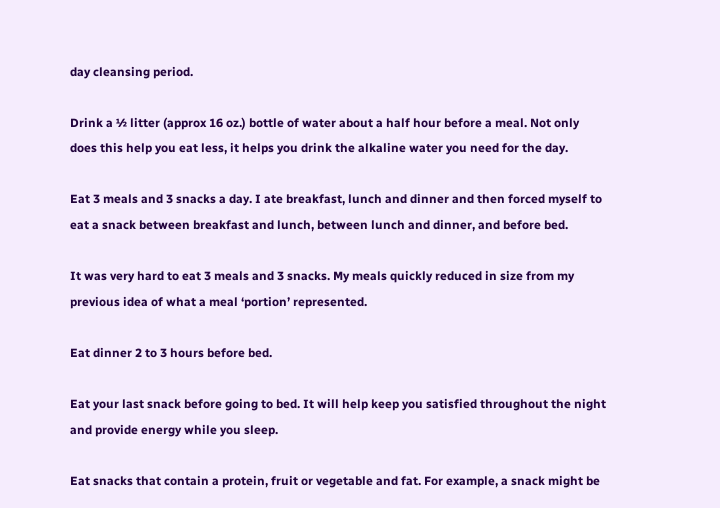day cleansing period.

Drink a ½ litter (approx 16 oz.) bottle of water about a half hour before a meal. Not only
does this help you eat less, it helps you drink the alkaline water you need for the day.

Eat 3 meals and 3 snacks a day. I ate breakfast, lunch and dinner and then forced myself to
eat a snack between breakfast and lunch, between lunch and dinner, and before bed.

It was very hard to eat 3 meals and 3 snacks. My meals quickly reduced in size from my
previous idea of what a meal ‘portion’ represented.

Eat dinner 2 to 3 hours before bed.

Eat your last snack before going to bed. It will help keep you satisfied throughout the night
and provide energy while you sleep.

Eat snacks that contain a protein, fruit or vegetable and fat. For example, a snack might be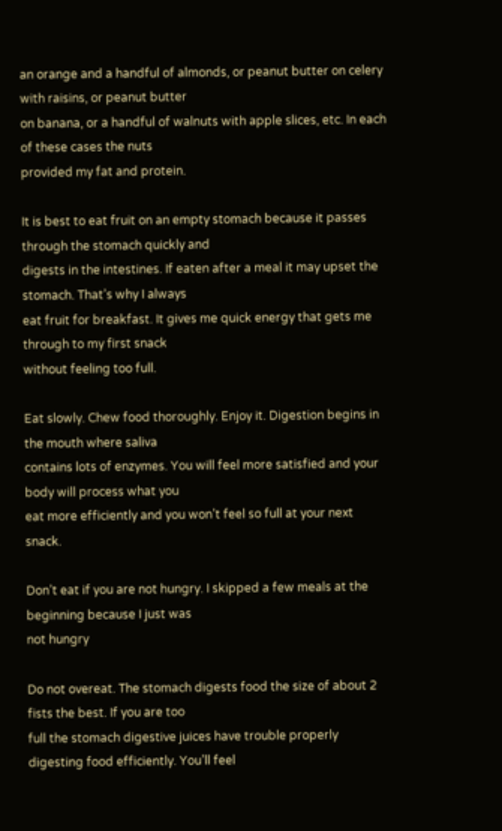an orange and a handful of almonds, or peanut butter on celery with raisins, or peanut butter
on banana, or a handful of walnuts with apple slices, etc. In each of these cases the nuts
provided my fat and protein.

It is best to eat fruit on an empty stomach because it passes through the stomach quickly and
digests in the intestines. If eaten after a meal it may upset the stomach. That’s why I always
eat fruit for breakfast. It gives me quick energy that gets me through to my first snack
without feeling too full.

Eat slowly. Chew food thoroughly. Enjoy it. Digestion begins in the mouth where saliva
contains lots of enzymes. You will feel more satisfied and your body will process what you
eat more efficiently and you won’t feel so full at your next snack.

Don’t eat if you are not hungry. I skipped a few meals at the beginning because I just was
not hungry

Do not overeat. The stomach digests food the size of about 2 fists the best. If you are too
full the stomach digestive juices have trouble properly digesting food efficiently. You’ll feel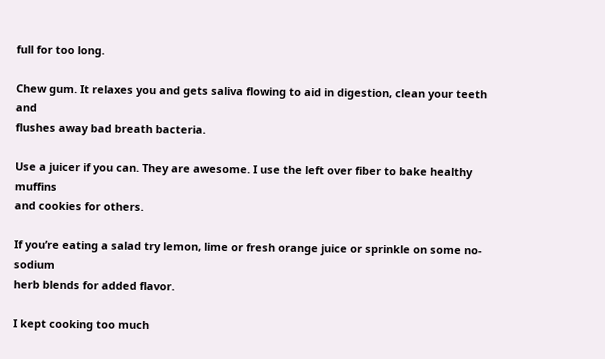full for too long.

Chew gum. It relaxes you and gets saliva flowing to aid in digestion, clean your teeth and
flushes away bad breath bacteria.

Use a juicer if you can. They are awesome. I use the left over fiber to bake healthy muffins
and cookies for others.

If you’re eating a salad try lemon, lime or fresh orange juice or sprinkle on some no-sodium
herb blends for added flavor.

I kept cooking too much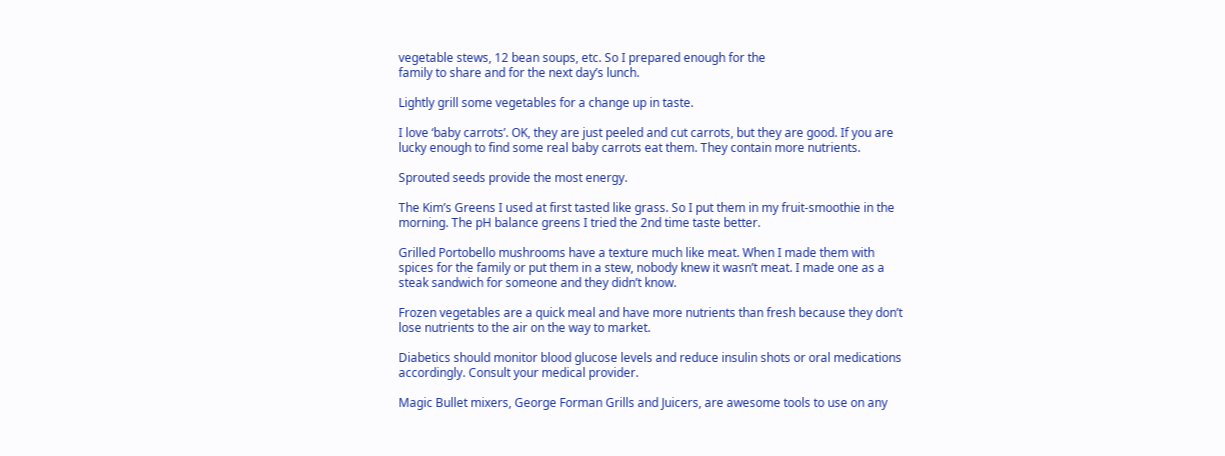vegetable stews, 12 bean soups, etc. So I prepared enough for the
family to share and for the next day’s lunch.

Lightly grill some vegetables for a change up in taste.

I love ‘baby carrots’. OK, they are just peeled and cut carrots, but they are good. If you are
lucky enough to find some real baby carrots eat them. They contain more nutrients.

Sprouted seeds provide the most energy.

The Kim’s Greens I used at first tasted like grass. So I put them in my fruit-smoothie in the
morning. The pH balance greens I tried the 2nd time taste better.

Grilled Portobello mushrooms have a texture much like meat. When I made them with
spices for the family or put them in a stew, nobody knew it wasn’t meat. I made one as a
steak sandwich for someone and they didn’t know.

Frozen vegetables are a quick meal and have more nutrients than fresh because they don’t
lose nutrients to the air on the way to market.

Diabetics should monitor blood glucose levels and reduce insulin shots or oral medications
accordingly. Consult your medical provider.

Magic Bullet mixers, George Forman Grills and Juicers, are awesome tools to use on any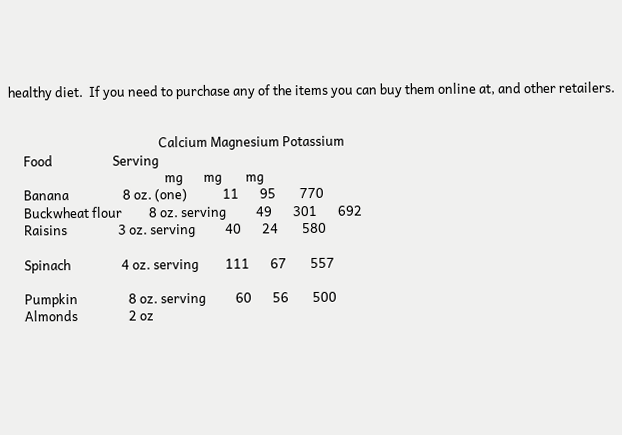healthy diet.  If you need to purchase any of the items you can buy them online at, and other retailers.


                                                  Calcium Magnesium Potassium
     Food                    Serving
                                                    mg       mg        mg
     Banana                  8 oz. (one)            11       95        770
     Buckwheat flour         8 oz. serving          49       301       692
     Raisins                 3 oz. serving          40       24        580

     Spinach                 4 oz. serving         111       67        557

     Pumpkin                 8 oz. serving          60       56        500
     Almonds                 2 oz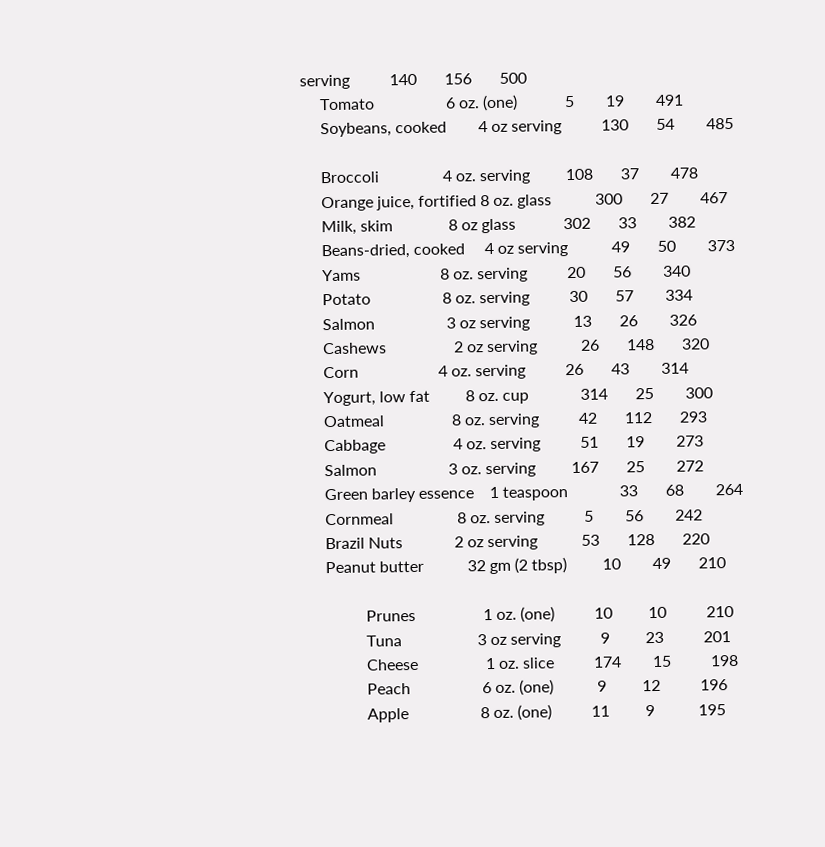serving          140       156       500
     Tomato                  6 oz. (one)            5        19        491
     Soybeans, cooked        4 oz serving          130       54        485

     Broccoli                4 oz. serving         108       37        478
     Orange juice, fortified 8 oz. glass           300       27        467
     Milk, skim              8 oz glass            302       33        382
     Beans-dried, cooked     4 oz serving           49       50        373
     Yams                    8 oz. serving          20       56        340
     Potato                  8 oz. serving          30       57        334
     Salmon                  3 oz serving           13       26        326
     Cashews                 2 oz serving           26       148       320
     Corn                    4 oz. serving          26       43        314
     Yogurt, low fat         8 oz. cup             314       25        300
     Oatmeal                 8 oz. serving          42       112       293
     Cabbage                 4 oz. serving          51       19        273
     Salmon                  3 oz. serving         167       25        272
     Green barley essence    1 teaspoon             33       68        264
     Cornmeal                8 oz. serving          5        56        242
     Brazil Nuts             2 oz serving           53       128       220
     Peanut butter           32 gm (2 tbsp)         10        49       210

               Prunes                 1 oz. (one)          10         10          210
               Tuna                   3 oz serving          9         23          201
               Cheese                 1 oz. slice          174        15          198
               Peach                  6 oz. (one)           9         12          196
               Apple                  8 oz. (one)          11         9           195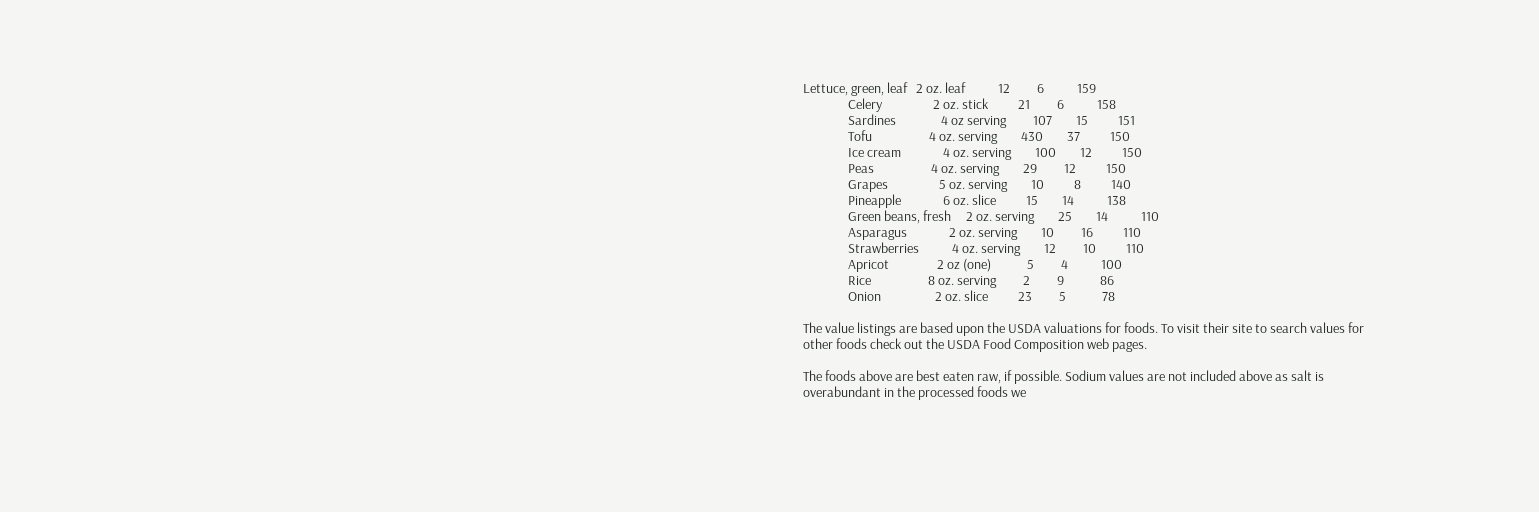Lettuce, green, leaf   2 oz. leaf           12         6           159
               Celery                 2 oz. stick          21         6           158
               Sardines               4 oz serving         107        15          151
               Tofu                   4 oz. serving        430        37          150
               Ice cream              4 oz. serving        100        12          150
               Peas                   4 oz. serving        29         12          150
               Grapes                 5 oz. serving        10          8          140
               Pineapple              6 oz. slice          15        14           138
               Green beans, fresh     2 oz. serving        25        14           110
               Asparagus              2 oz. serving        10         16          110
               Strawberries           4 oz. serving        12         10          110
               Apricot                2 oz (one)            5         4           100
               Rice                   8 oz. serving         2         9            86
               Onion                  2 oz. slice          23         5            78

The value listings are based upon the USDA valuations for foods. To visit their site to search values for
other foods check out the USDA Food Composition web pages.

The foods above are best eaten raw, if possible. Sodium values are not included above as salt is
overabundant in the processed foods we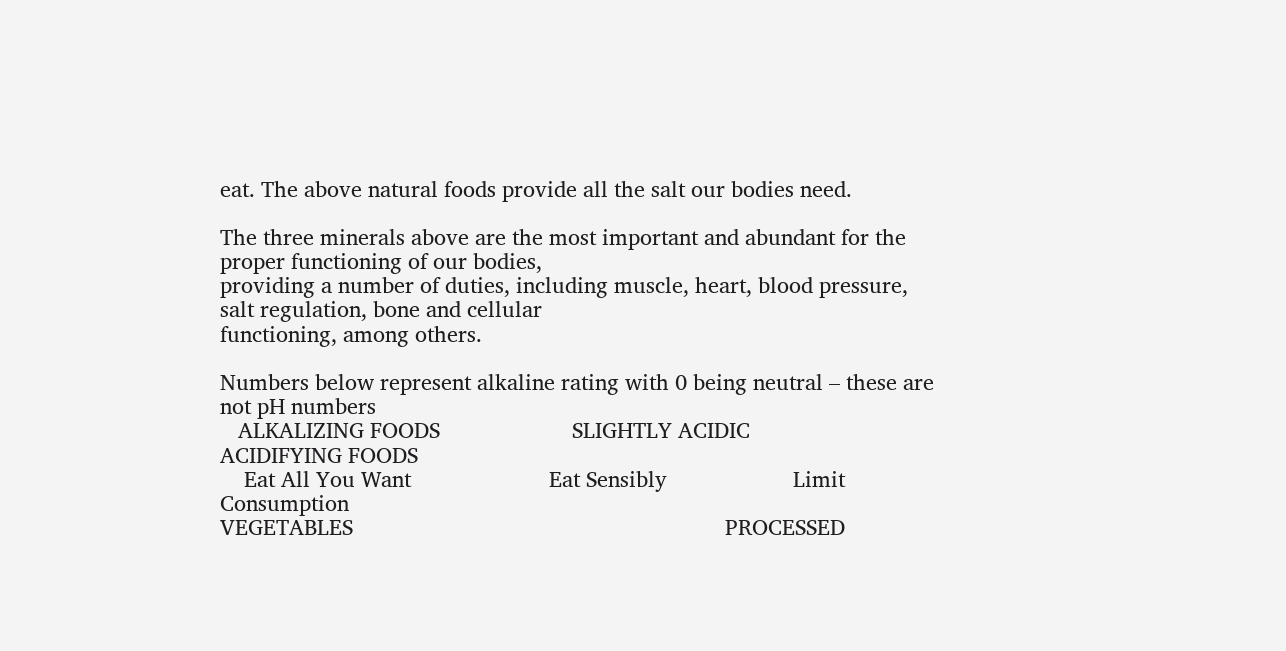eat. The above natural foods provide all the salt our bodies need.

The three minerals above are the most important and abundant for the proper functioning of our bodies,
providing a number of duties, including muscle, heart, blood pressure, salt regulation, bone and cellular
functioning, among others.

Numbers below represent alkaline rating with 0 being neutral – these are not pH numbers
   ALKALIZING FOODS                      SLIGHTLY ACIDIC                    ACIDIFYING FOODS
    Eat All You Want                       Eat Sensibly                     Limit Consumption
VEGETABLES                                                              PROCESSED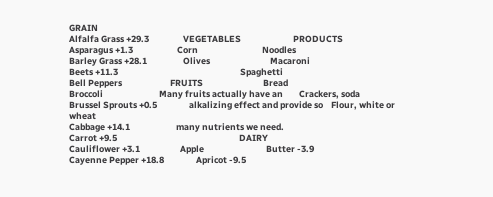GRAIN
Alfalfa Grass +29.3                 VEGETABLES                          PRODUCTS
Asparagus +1.3                      Corn                                Noodles
Barley Grass +28.1                  Olives                              Macaroni
Beets +11.3                                                             Spaghetti
Bell Peppers                        FRUITS                              Bread
Broccoli                            Many fruits actually have an        Crackers, soda
Brussel Sprouts +0.5                alkalizing effect and provide so    Flour, white or wheat
Cabbage +14.1                       many nutrients we need.
Carrot +9.5                                                             DAIRY
Cauliflower +3.1                    Apple                               Butter -3.9
Cayenne Pepper +18.8                Apricot -9.5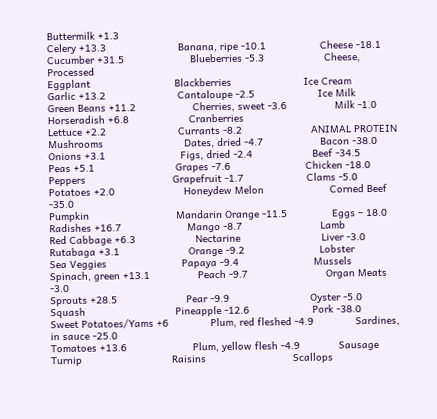Buttermilk +1.3
Celery +13.3                        Banana, ripe -10.1                  Cheese -18.1
Cucumber +31.5                      Blueberries -5.3                    Cheese, Processed
Eggplant                            Blackberries                        Ice Cream
Garlic +13.2                        Cantaloupe -2.5                     Ice Milk
Green Beans +11.2                   Cherries, sweet -3.6                Milk -1.0
Horseradish +6.8                    Cranberries
Lettuce +2.2                        Currants -8.2                       ANIMAL PROTEIN
Mushrooms                           Dates, dried -4.7                   Bacon -38.0
Onions +3.1                         Figs, dried -2.4                    Beef -34.5
Peas +5.1                           Grapes -7.6                         Chicken -18.0
Peppers                             Grapefruit -1.7                     Clams -5.0
Potatoes +2.0                       Honeydew Melon                      Corned Beef -35.0
Pumpkin                             Mandarin Orange -11.5               Eggs – 18.0
Radishes +16.7                      Mango -8.7                          Lamb
Red Cabbage +6.3                    Nectarine                           Liver -3.0
Rutabaga +3.1                       Orange -9.2                         Lobster
Sea Veggies                         Papaya -9.4                         Mussels
Spinach, green +13.1                Peach -9.7                          Organ Meats -3.0
Sprouts +28.5                       Pear -9.9                           Oyster -5.0
Squash                              Pineapple -12.6                     Pork -38.0
Sweet Potatoes/Yams +6              Plum, red fleshed -4.9              Sardines, in sauce -25.0
Tomatoes +13.6                      Plum, yellow flesh -4.9             Sausage
Turnip                              Raisins                             Scallops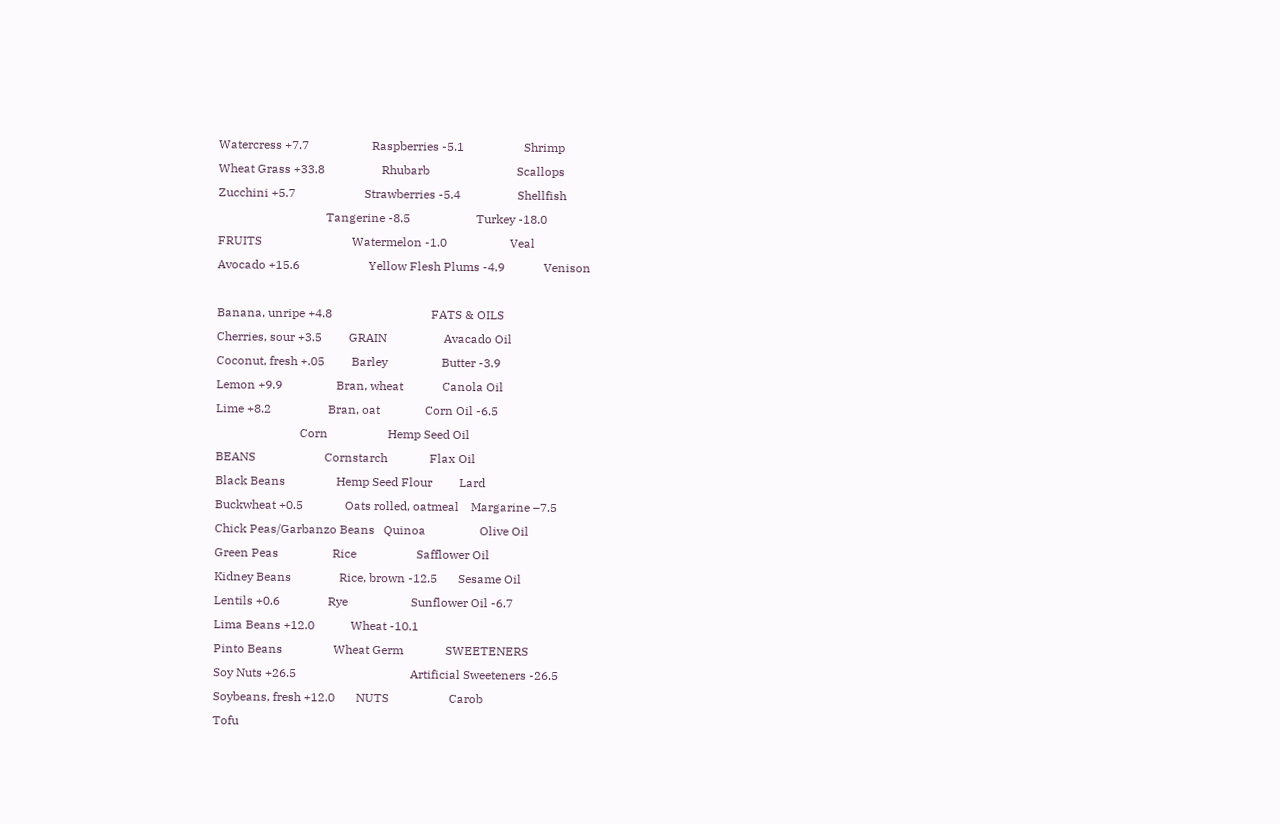Watercress +7.7                     Raspberries -5.1                    Shrimp
Wheat Grass +33.8                   Rhubarb                             Scallops
Zucchini +5.7                       Strawberries -5.4                   Shellfish
                                    Tangerine -8.5                      Turkey -18.0
FRUITS                              Watermelon -1.0                     Veal
Avocado +15.6                       Yellow Flesh Plums -4.9             Venison

Banana, unripe +4.8                                 FATS & OILS
Cherries, sour +3.5         GRAIN                   Avacado Oil
Coconut, fresh +.05         Barley                  Butter -3.9
Lemon +9.9                  Bran, wheat             Canola Oil
Lime +8.2                   Bran, oat               Corn Oil -6.5
                            Corn                    Hemp Seed Oil
BEANS                       Cornstarch              Flax Oil
Black Beans                 Hemp Seed Flour         Lard
Buckwheat +0.5              Oats rolled, oatmeal    Margarine –7.5
Chick Peas/Garbanzo Beans   Quinoa                  Olive Oil
Green Peas                  Rice                    Safflower Oil
Kidney Beans                Rice, brown -12.5       Sesame Oil
Lentils +0.6                Rye                     Sunflower Oil -6.7
Lima Beans +12.0            Wheat -10.1
Pinto Beans                 Wheat Germ              SWEETENERS
Soy Nuts +26.5                                      Artificial Sweeteners -26.5
Soybeans, fresh +12.0       NUTS                    Carob
Tofu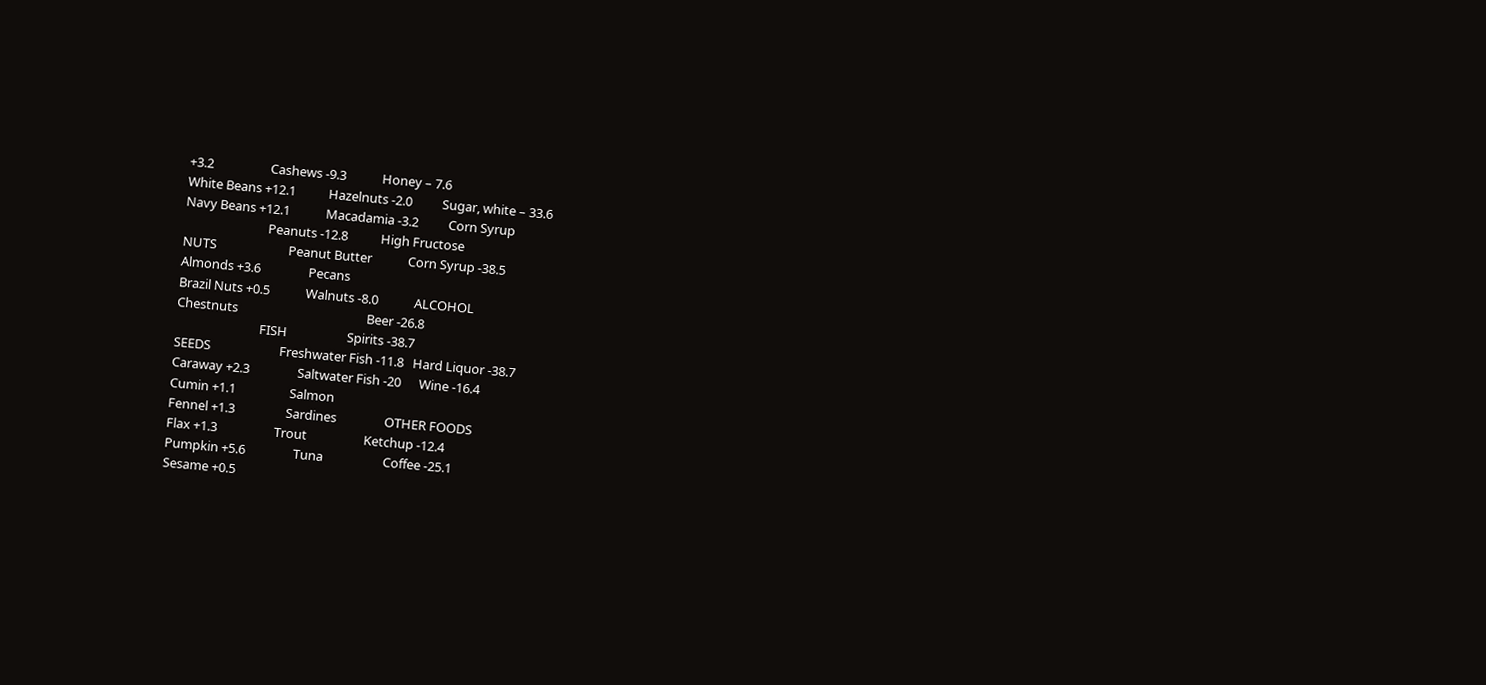+3.2                   Cashews -9.3            Honey – 7.6
White Beans +12.1           Hazelnuts -2.0          Sugar, white – 33.6
Navy Beans +12.1            Macadamia -3.2          Corn Syrup
                            Peanuts -12.8           High Fructose
NUTS                        Peanut Butter            Corn Syrup -38.5
Almonds +3.6                Pecans
Brazil Nuts +0.5            Walnuts -8.0            ALCOHOL
Chestnuts                                           Beer -26.8
                            FISH                    Spirits -38.7
SEEDS                       Freshwater Fish -11.8   Hard Liquor -38.7
Caraway +2.3                Saltwater Fish -20      Wine -16.4
Cumin +1.1                  Salmon
Fennel +1.3                 Sardines                OTHER FOODS
Flax +1.3                   Trout                   Ketchup -12.4
Pumpkin +5.6                Tuna                    Coffee -25.1
Sesame +0.5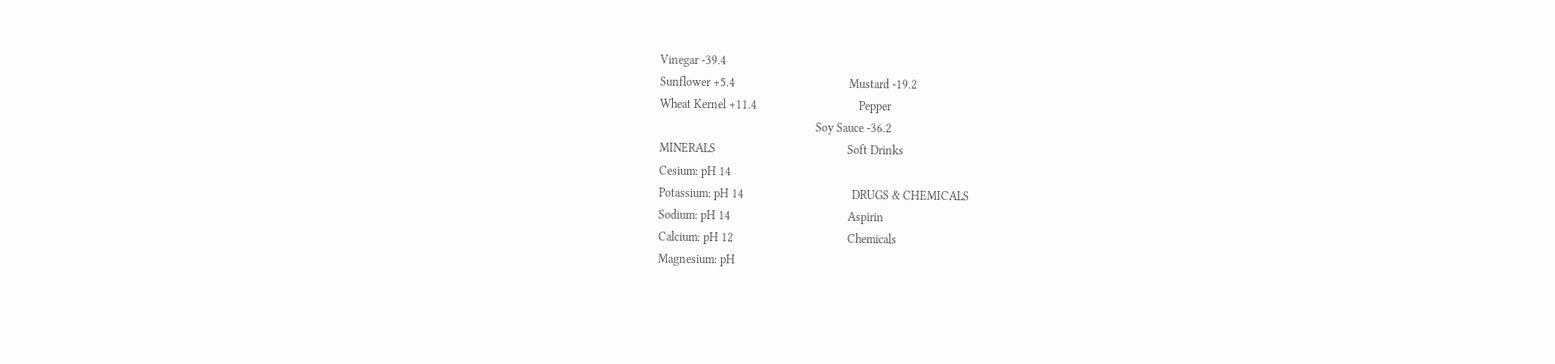Vinegar -39.4
Sunflower +5.4                                      Mustard -19.2
Wheat Kernel +11.4                                  Pepper
                                                    Soy Sauce -36.2
MINERALS                                            Soft Drinks
Cesium: pH 14
Potassium: pH 14                                    DRUGS & CHEMICALS
Sodium: pH 14                                       Aspirin
Calcium: pH 12                                      Chemicals
Magnesium: pH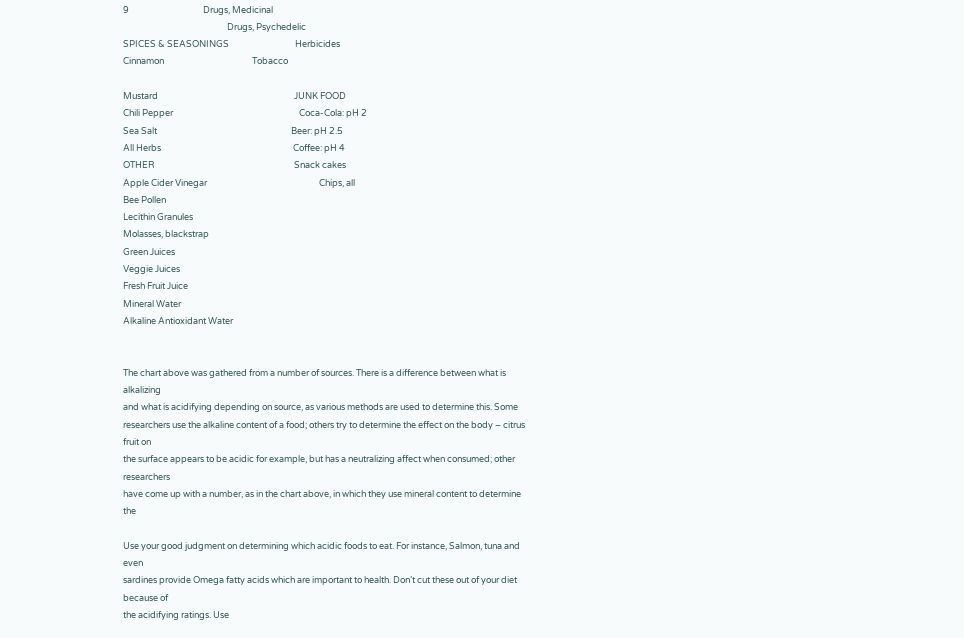9                                     Drugs, Medicinal
                                                    Drugs, Psychedelic
SPICES & SEASONINGS                                 Herbicides
Cinnamon                                            Tobacco

Mustard                                                                    JUNK FOOD
Chili Pepper                                                               Coca-Cola: pH 2
Sea Salt                                                                   Beer: pH 2.5
All Herbs                                                                  Coffee: pH 4
OTHER                                                                      Snack cakes
Apple Cider Vinegar                                                        Chips, all
Bee Pollen
Lecithin Granules
Molasses, blackstrap
Green Juices
Veggie Juices
Fresh Fruit Juice
Mineral Water
Alkaline Antioxidant Water


The chart above was gathered from a number of sources. There is a difference between what is alkalizing
and what is acidifying depending on source, as various methods are used to determine this. Some
researchers use the alkaline content of a food; others try to determine the effect on the body – citrus fruit on
the surface appears to be acidic for example, but has a neutralizing affect when consumed; other researchers
have come up with a number, as in the chart above, in which they use mineral content to determine the

Use your good judgment on determining which acidic foods to eat. For instance, Salmon, tuna and even
sardines provide Omega fatty acids which are important to health. Don’t cut these out of your diet because of
the acidifying ratings. Use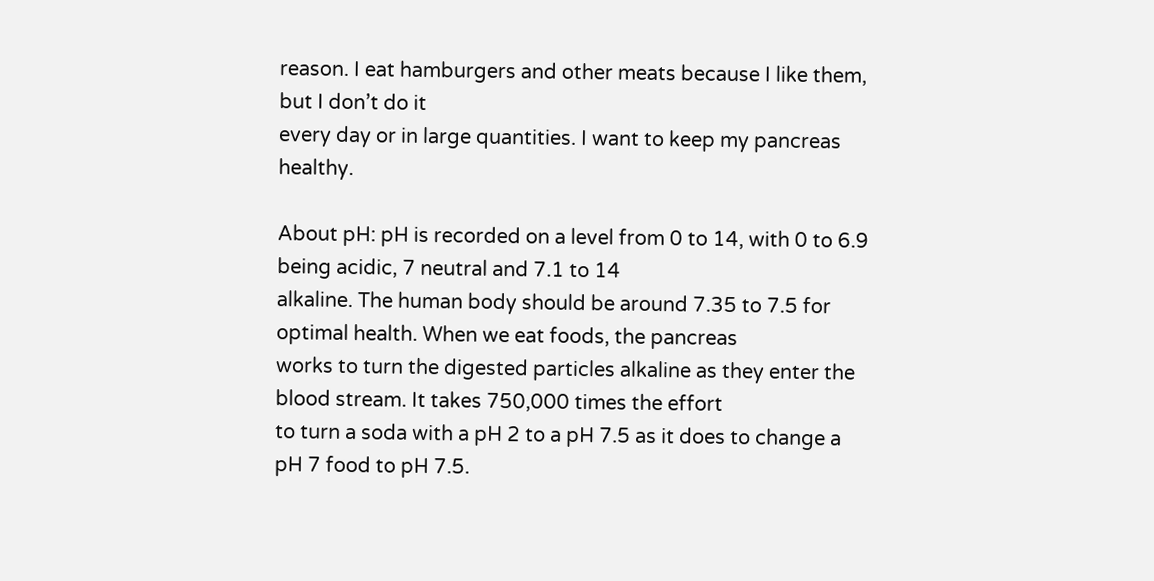reason. I eat hamburgers and other meats because I like them, but I don’t do it
every day or in large quantities. I want to keep my pancreas healthy.

About pH: pH is recorded on a level from 0 to 14, with 0 to 6.9 being acidic, 7 neutral and 7.1 to 14
alkaline. The human body should be around 7.35 to 7.5 for optimal health. When we eat foods, the pancreas
works to turn the digested particles alkaline as they enter the blood stream. It takes 750,000 times the effort
to turn a soda with a pH 2 to a pH 7.5 as it does to change a pH 7 food to pH 7.5.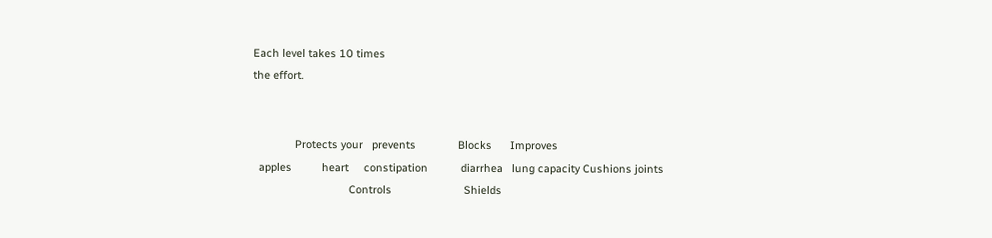Each level takes 10 times
the effort.


              Protects your   prevents              Blocks      Improves
  apples          heart     constipation           diarrhea   lung capacity Cushions joints
                                Controls                        Shields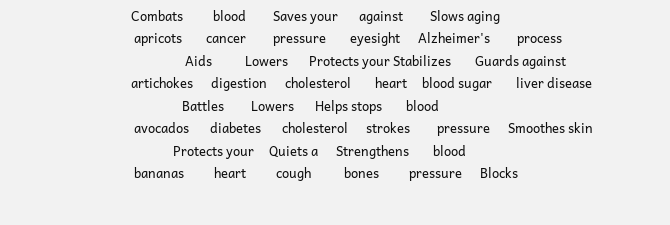Combats          blood         Saves your       against         Slows aging
 apricots        cancer         pressure        eyesight      Alzheimer's         process
                  Aids           Lowers       Protects your Stabilizes        Guards against
artichokes      digestion      cholesterol        heart     blood sugar        liver disease
                 Battles         Lowers       Helps stops        blood
 avocados       diabetes       cholesterol      strokes         pressure      Smoothes skin
              Protects your     Quiets a      Strengthens        blood
 bananas          heart          cough           bones          pressure      Blocks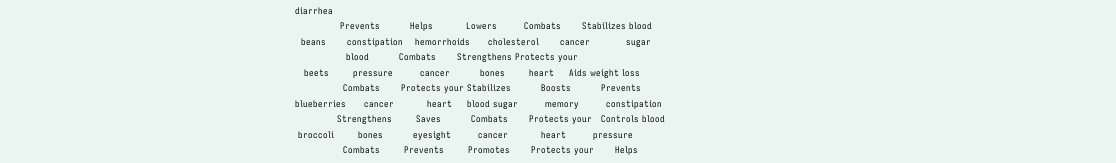diarrhea
               Prevents          Helps           Lowers         Combats       Stabilizes blood
  beans       constipation    hemorrhoids      cholesterol       cancer            sugar
                 blood          Combats       Strengthens Protects your
   beets        pressure         cancer          bones        heart     Aids weight loss
                Combats       Protects your Stabilizes          Boosts          Prevents
blueberries      cancer           heart     blood sugar         memory         constipation
              Strengthens        Saves          Combats       Protects your   Controls blood
 broccoli        bones          eyesight         cancer           heart         pressure
                Combats        Prevents        Promotes       Protects your       Helps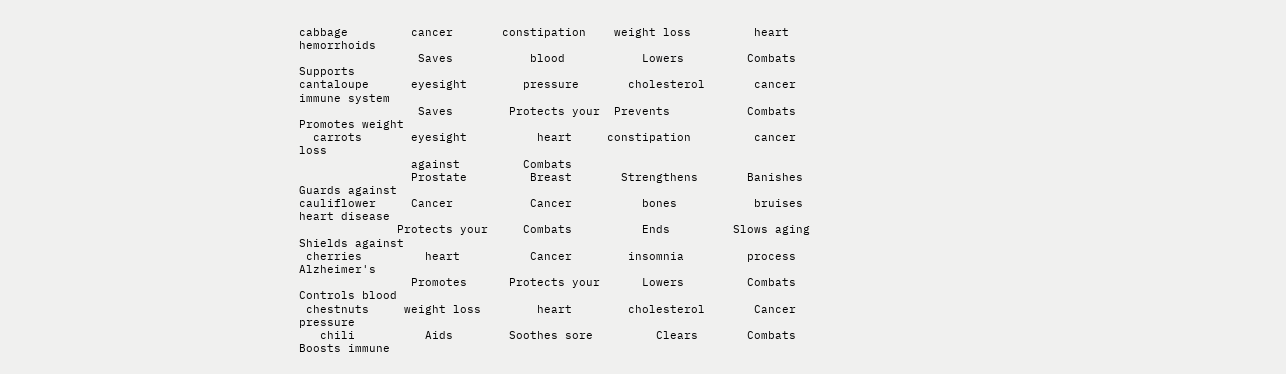cabbage         cancer       constipation    weight loss         heart        hemorrhoids
                 Saves           blood           Lowers         Combats         Supports
cantaloupe      eyesight        pressure       cholesterol       cancer       immune system
                 Saves        Protects your  Prevents           Combats       Promotes weight
  carrots       eyesight          heart     constipation         cancer            loss
                against         Combats
                Prostate         Breast       Strengthens       Banishes      Guards against
cauliflower     Cancer           Cancer          bones           bruises       heart disease
              Protects your     Combats          Ends         Slows aging     Shields against
 cherries         heart          Cancer        insomnia         process        Alzheimer's
                Promotes      Protects your      Lowers         Combats       Controls blood
 chestnuts     weight loss        heart        cholesterol       Cancer         pressure
   chili          Aids        Soothes sore         Clears       Combats       Boosts immune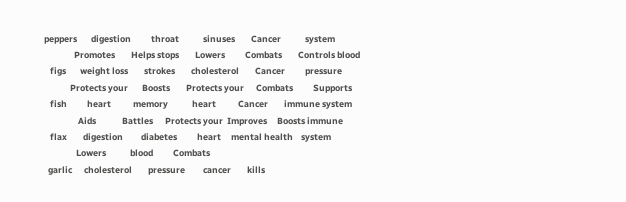peppers       digestion          throat            sinuses        Cancer            system
               Promotes        Helps stops        Lowers          Combats        Controls blood
   figs       weight loss        strokes        cholesterol        Cancer          pressure
             Protects your       Boosts        Protects your      Combats          Supports
   fish          heart           memory            heart           Cancer        immune system
                 Aids             Battles      Protects your  Improves     Boosts immune
   flax        digestion         diabetes          heart     mental health    system
                Lowers            blood          Combats
  garlic      cholesterol        pressure         cancer        kills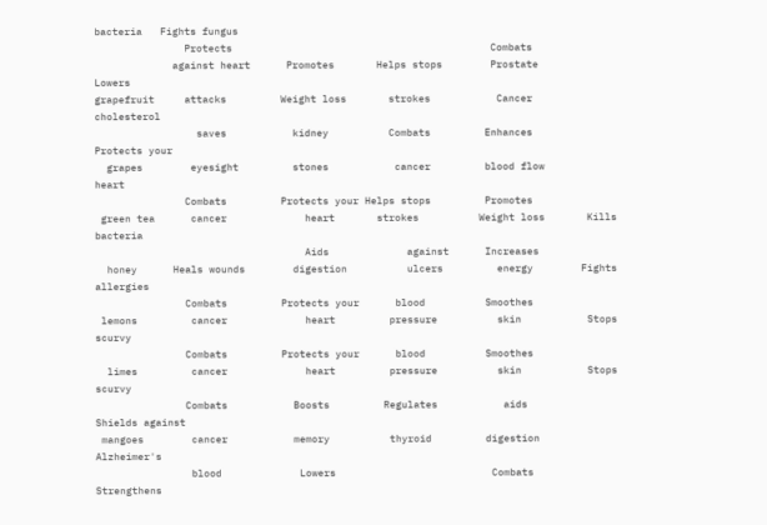bacteria   Fights fungus
               Protects                                           Combats
             against heart      Promotes       Helps stops        Prostate           Lowers
grapefruit     attacks         Weight loss       strokes           Cancer          cholesterol
                 saves           kidney          Combats         Enhances        Protects your
  grapes        eyesight         stones           cancer         blood flow          heart
               Combats         Protects your Helps stops         Promotes
 green tea      cancer             heart       strokes          Weight loss       Kills bacteria
                                   Aids             against      Increases
  honey      Heals wounds        digestion          ulcers         energy        Fights allergies
               Combats         Protects your      blood          Smoothes
 lemons         cancer             heart         pressure          skin           Stops scurvy
               Combats         Protects your      blood          Smoothes
  limes         cancer             heart         pressure          skin           Stops scurvy
               Combats           Boosts         Regulates           aids         Shields against
 mangoes        cancer           memory          thyroid         digestion        Alzheimer's
                blood             Lowers                          Combats         Strengthens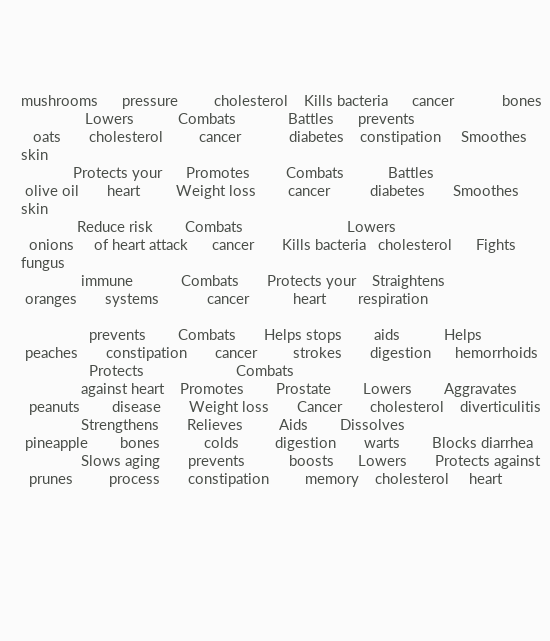mushrooms      pressure         cholesterol    Kills bacteria      cancer            bones
                Lowers           Combats             Battles      prevents
   oats       cholesterol         cancer            diabetes    constipation     Smoothes skin
             Protects your      Promotes         Combats           Battles
 olive oil       heart         Weight loss        cancer          diabetes       Smoothes skin
              Reduce risk        Combats                          Lowers
  onions     of heart attack      cancer       Kills bacteria   cholesterol      Fights fungus
               immune            Combats       Protects your    Straightens
 oranges       systems            cancer           heart        respiration

                 prevents        Combats       Helps stops        aids           Helps
 peaches       constipation       cancer         strokes       digestion      hemorrhoids
                 Protects                       Combats
               against heart    Promotes        Prostate        Lowers        Aggravates
  peanuts        disease       Weight loss       Cancer       cholesterol    diverticulitis
               Strengthens       Relieves         Aids        Dissolves
 pineapple        bones           colds         digestion       warts        Blocks diarrhea
               Slows aging       prevents           boosts      Lowers       Protects against
  prunes         process       constipation         memory    cholesterol     heart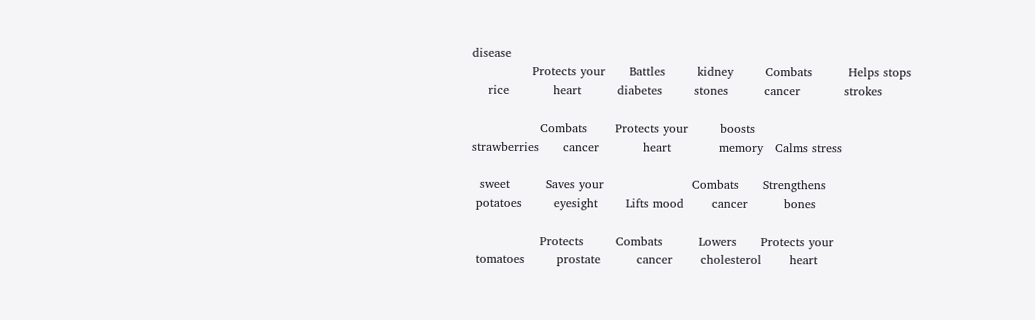disease
               Protects your      Battles        kidney        Combats         Helps stops
    rice           heart         diabetes        stones         cancer           strokes

                 Combats       Protects your        boosts
strawberries      cancer           heart            memory   Calms stress

  sweet         Saves your                      Combats      Strengthens
 potatoes        eyesight       Lifts mood       cancer         bones

                 Protects        Combats         Lowers      Protects your
 tomatoes        prostate         cancer       cholesterol       heart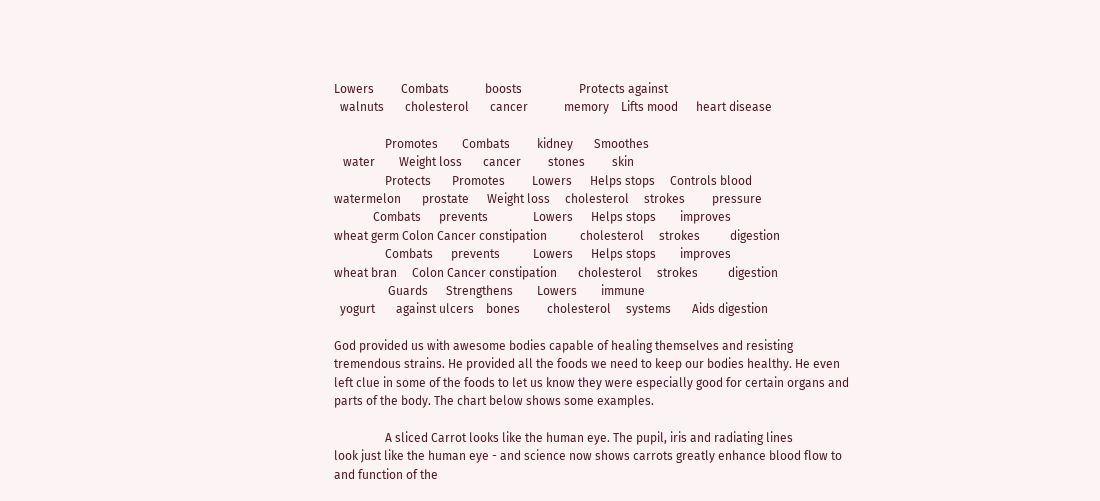Lowers         Combats            boosts                   Protects against
  walnuts       cholesterol       cancer            memory    Lifts mood      heart disease

                 Promotes        Combats         kidney       Smoothes
   water        Weight loss       cancer         stones         skin
                 Protects       Promotes         Lowers      Helps stops     Controls blood
watermelon       prostate      Weight loss     cholesterol     strokes         pressure
             Combats      prevents               Lowers      Helps stops        improves
wheat germ Colon Cancer constipation           cholesterol     strokes          digestion
                 Combats      prevents           Lowers      Helps stops        improves
wheat bran     Colon Cancer constipation       cholesterol     strokes          digestion
                  Guards      Strengthens        Lowers        immune
  yogurt       against ulcers    bones         cholesterol     systems       Aids digestion

God provided us with awesome bodies capable of healing themselves and resisting
tremendous strains. He provided all the foods we need to keep our bodies healthy. He even
left clue in some of the foods to let us know they were especially good for certain organs and
parts of the body. The chart below shows some examples.

                 A sliced Carrot looks like the human eye. The pupil, iris and radiating lines
look just like the human eye - and science now shows carrots greatly enhance blood flow to
and function of the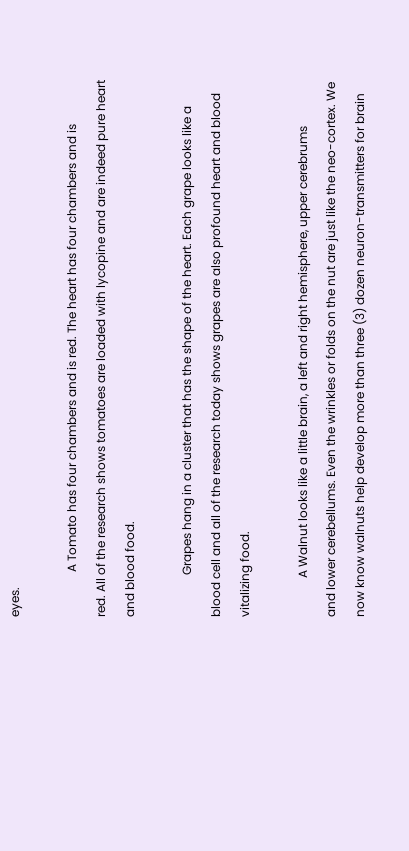eyes.

               A Tomato has four chambers and is red. The heart has four chambers and is
red. All of the research shows tomatoes are loaded with lycopine and are indeed pure heart
and blood food.

              Grapes hang in a cluster that has the shape of the heart. Each grape looks like a
blood cell and all of the research today shows grapes are also profound heart and blood
vitalizing food.

             A Walnut looks like a little brain, a left and right hemisphere, upper cerebrums
and lower cerebellums. Even the wrinkles or folds on the nut are just like the neo-cortex. We
now know walnuts help develop more than three (3) dozen neuron-transmitters for brain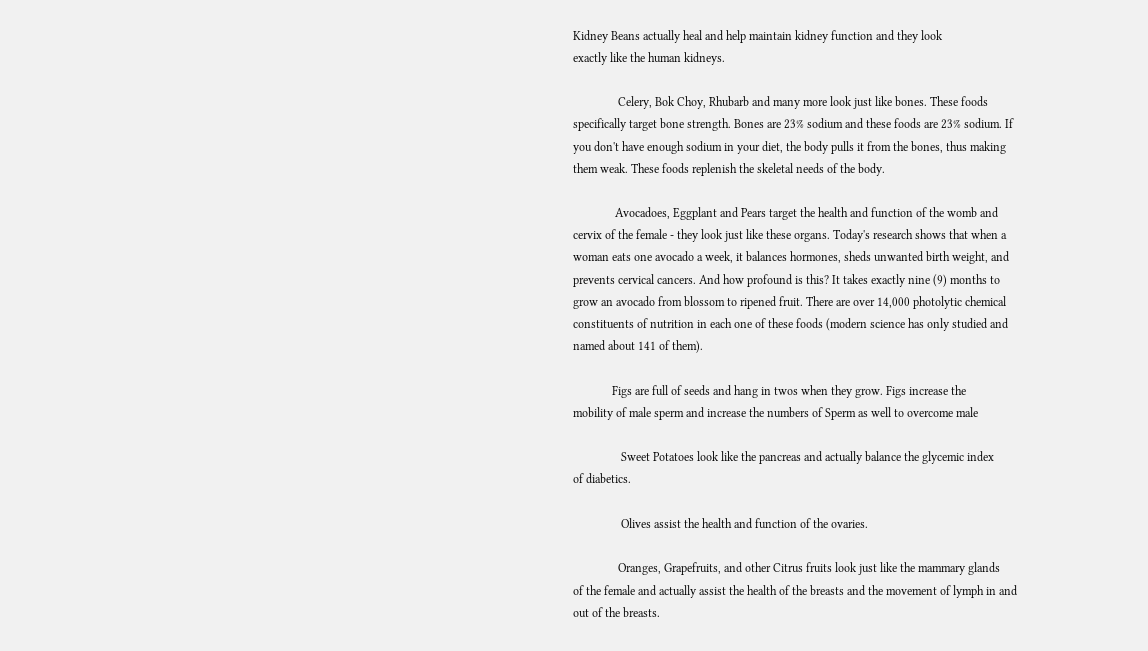Kidney Beans actually heal and help maintain kidney function and they look
exactly like the human kidneys.

               Celery, Bok Choy, Rhubarb and many more look just like bones. These foods
specifically target bone strength. Bones are 23% sodium and these foods are 23% sodium. If
you don't have enough sodium in your diet, the body pulls it from the bones, thus making
them weak. These foods replenish the skeletal needs of the body.

              Avocadoes, Eggplant and Pears target the health and function of the womb and
cervix of the female - they look just like these organs. Today's research shows that when a
woman eats one avocado a week, it balances hormones, sheds unwanted birth weight, and
prevents cervical cancers. And how profound is this? It takes exactly nine (9) months to
grow an avocado from blossom to ripened fruit. There are over 14,000 photolytic chemical
constituents of nutrition in each one of these foods (modern science has only studied and
named about 141 of them).

             Figs are full of seeds and hang in twos when they grow. Figs increase the
mobility of male sperm and increase the numbers of Sperm as well to overcome male

                Sweet Potatoes look like the pancreas and actually balance the glycemic index
of diabetics.

                Olives assist the health and function of the ovaries.

               Oranges, Grapefruits, and other Citrus fruits look just like the mammary glands
of the female and actually assist the health of the breasts and the movement of lymph in and
out of the breasts.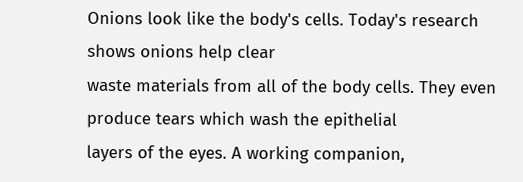Onions look like the body's cells. Today's research shows onions help clear
waste materials from all of the body cells. They even produce tears which wash the epithelial
layers of the eyes. A working companion,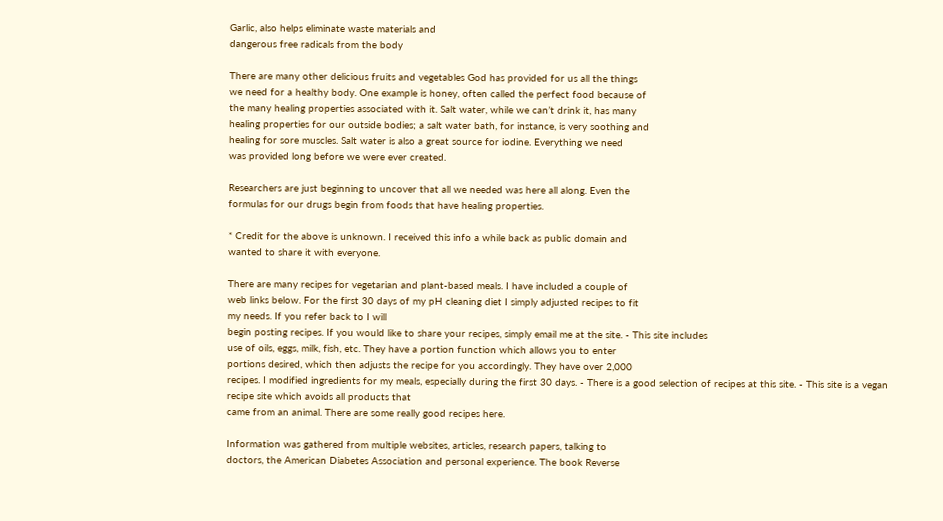Garlic, also helps eliminate waste materials and
dangerous free radicals from the body

There are many other delicious fruits and vegetables God has provided for us all the things
we need for a healthy body. One example is honey, often called the perfect food because of
the many healing properties associated with it. Salt water, while we can’t drink it, has many
healing properties for our outside bodies; a salt water bath, for instance, is very soothing and
healing for sore muscles. Salt water is also a great source for iodine. Everything we need
was provided long before we were ever created.

Researchers are just beginning to uncover that all we needed was here all along. Even the
formulas for our drugs begin from foods that have healing properties.

* Credit for the above is unknown. I received this info a while back as public domain and
wanted to share it with everyone.

There are many recipes for vegetarian and plant-based meals. I have included a couple of
web links below. For the first 30 days of my pH cleaning diet I simply adjusted recipes to fit
my needs. If you refer back to I will
begin posting recipes. If you would like to share your recipes, simply email me at the site. - This site includes
use of oils, eggs, milk, fish, etc. They have a portion function which allows you to enter
portions desired, which then adjusts the recipe for you accordingly. They have over 2,000
recipes. I modified ingredients for my meals, especially during the first 30 days. - There is a good selection of recipes at this site. - This site is a vegan recipe site which avoids all products that
came from an animal. There are some really good recipes here.

Information was gathered from multiple websites, articles, research papers, talking to
doctors, the American Diabetes Association and personal experience. The book Reverse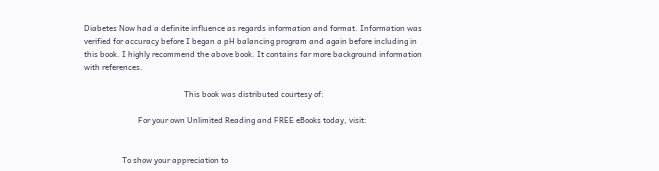Diabetes Now had a definite influence as regards information and format. Information was
verified for accuracy before I began a pH balancing program and again before including in
this book. I highly recommend the above book. It contains far more background information
with references.

                                                  This book was distributed courtesy of:

                           For your own Unlimited Reading and FREE eBooks today, visit:


                   To show your appreciation to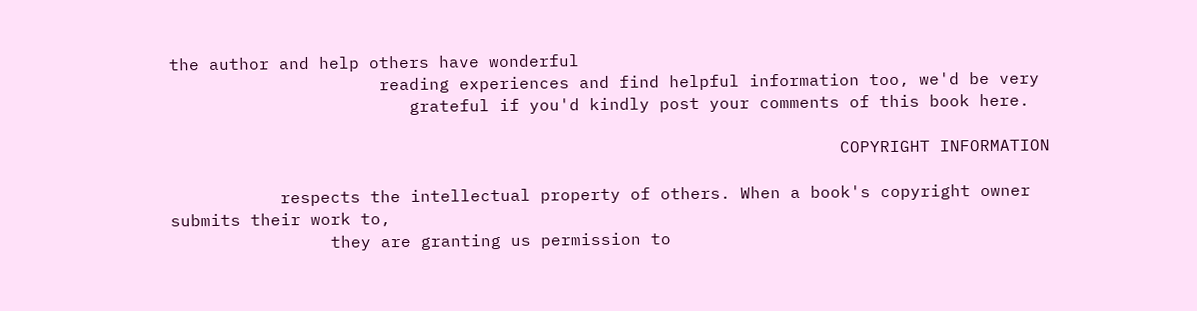the author and help others have wonderful
                     reading experiences and find helpful information too, we'd be very
                        grateful if you'd kindly post your comments of this book here.

                                                                   COPYRIGHT INFORMATION

           respects the intellectual property of others. When a book's copyright owner submits their work to,
                they are granting us permission to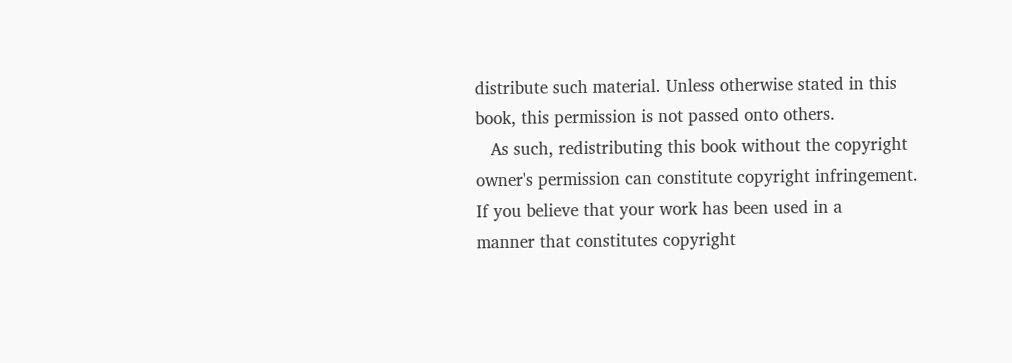distribute such material. Unless otherwise stated in this book, this permission is not passed onto others.
   As such, redistributing this book without the copyright owner's permission can constitute copyright infringement. If you believe that your work has been used in a
manner that constitutes copyright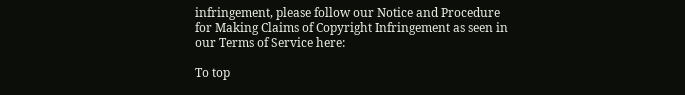infringement, please follow our Notice and Procedure for Making Claims of Copyright Infringement as seen in our Terms of Service here:

To top